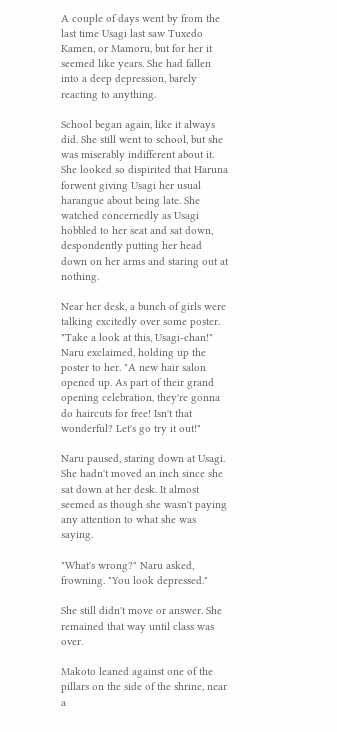A couple of days went by from the last time Usagi last saw Tuxedo Kamen, or Mamoru, but for her it seemed like years. She had fallen into a deep depression, barely reacting to anything.

School began again, like it always did. She still went to school, but she was miserably indifferent about it. She looked so dispirited that Haruna forwent giving Usagi her usual harangue about being late. She watched concernedly as Usagi hobbled to her seat and sat down, despondently putting her head down on her arms and staring out at nothing.

Near her desk, a bunch of girls were talking excitedly over some poster. "Take a look at this, Usagi-chan!" Naru exclaimed, holding up the poster to her. "A new hair salon opened up. As part of their grand opening celebration, they're gonna do haircuts for free! Isn't that wonderful? Let's go try it out!"

Naru paused, staring down at Usagi. She hadn't moved an inch since she sat down at her desk. It almost seemed as though she wasn't paying any attention to what she was saying.

"What's wrong?" Naru asked, frowning. "You look depressed."

She still didn't move or answer. She remained that way until class was over.

Makoto leaned against one of the pillars on the side of the shrine, near a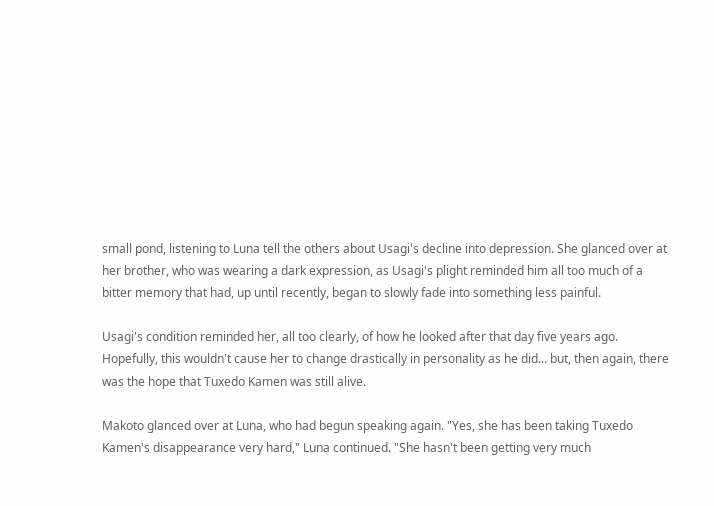small pond, listening to Luna tell the others about Usagi's decline into depression. She glanced over at her brother, who was wearing a dark expression, as Usagi's plight reminded him all too much of a bitter memory that had, up until recently, began to slowly fade into something less painful.

Usagi's condition reminded her, all too clearly, of how he looked after that day five years ago. Hopefully, this wouldn't cause her to change drastically in personality as he did... but, then again, there was the hope that Tuxedo Kamen was still alive.

Makoto glanced over at Luna, who had begun speaking again. "Yes, she has been taking Tuxedo Kamen's disappearance very hard," Luna continued. "She hasn't been getting very much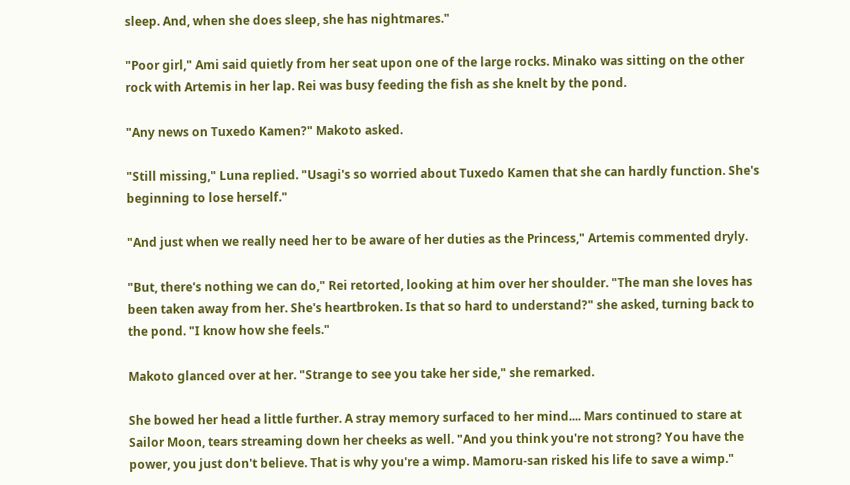sleep. And, when she does sleep, she has nightmares."

"Poor girl," Ami said quietly from her seat upon one of the large rocks. Minako was sitting on the other rock with Artemis in her lap. Rei was busy feeding the fish as she knelt by the pond.

"Any news on Tuxedo Kamen?" Makoto asked.

"Still missing," Luna replied. "Usagi's so worried about Tuxedo Kamen that she can hardly function. She's beginning to lose herself."

"And just when we really need her to be aware of her duties as the Princess," Artemis commented dryly.

"But, there's nothing we can do," Rei retorted, looking at him over her shoulder. "The man she loves has been taken away from her. She's heartbroken. Is that so hard to understand?" she asked, turning back to the pond. "I know how she feels."

Makoto glanced over at her. "Strange to see you take her side," she remarked.

She bowed her head a little further. A stray memory surfaced to her mind.... Mars continued to stare at Sailor Moon, tears streaming down her cheeks as well. "And you think you're not strong? You have the power, you just don't believe. That is why you're a wimp. Mamoru-san risked his life to save a wimp."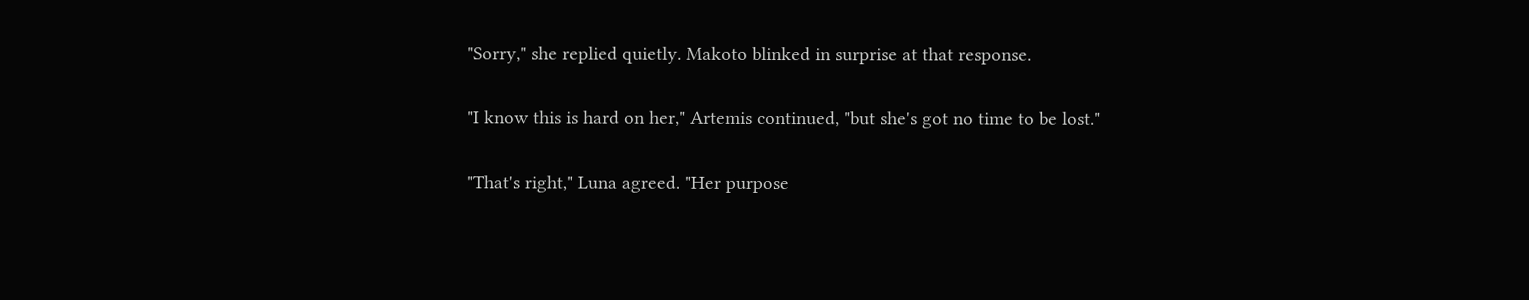"Sorry," she replied quietly. Makoto blinked in surprise at that response.

"I know this is hard on her," Artemis continued, "but she's got no time to be lost."

"That's right," Luna agreed. "Her purpose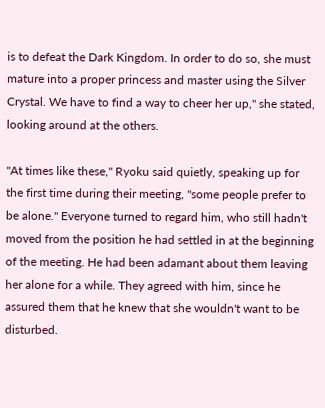is to defeat the Dark Kingdom. In order to do so, she must mature into a proper princess and master using the Silver Crystal. We have to find a way to cheer her up," she stated, looking around at the others.

"At times like these," Ryoku said quietly, speaking up for the first time during their meeting, "some people prefer to be alone." Everyone turned to regard him, who still hadn't moved from the position he had settled in at the beginning of the meeting. He had been adamant about them leaving her alone for a while. They agreed with him, since he assured them that he knew that she wouldn't want to be disturbed.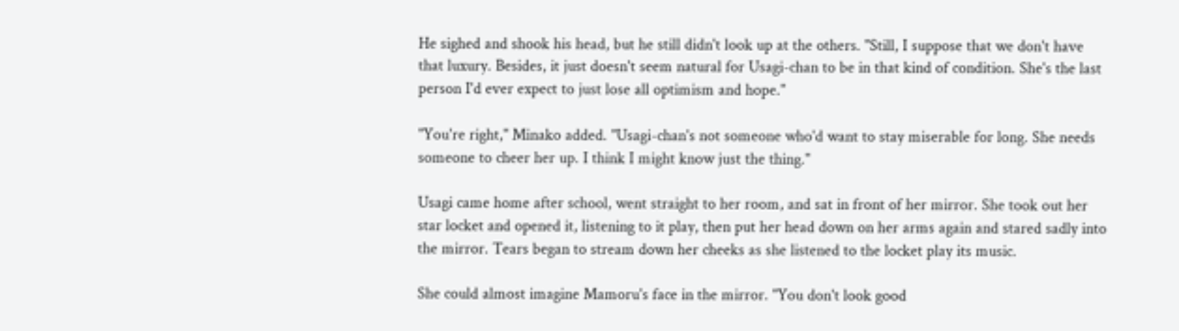He sighed and shook his head, but he still didn't look up at the others. "Still, I suppose that we don't have that luxury. Besides, it just doesn't seem natural for Usagi-chan to be in that kind of condition. She's the last person I'd ever expect to just lose all optimism and hope."

"You're right," Minako added. "Usagi-chan's not someone who'd want to stay miserable for long. She needs someone to cheer her up. I think I might know just the thing."

Usagi came home after school, went straight to her room, and sat in front of her mirror. She took out her star locket and opened it, listening to it play, then put her head down on her arms again and stared sadly into the mirror. Tears began to stream down her cheeks as she listened to the locket play its music.

She could almost imagine Mamoru's face in the mirror. "You don't look good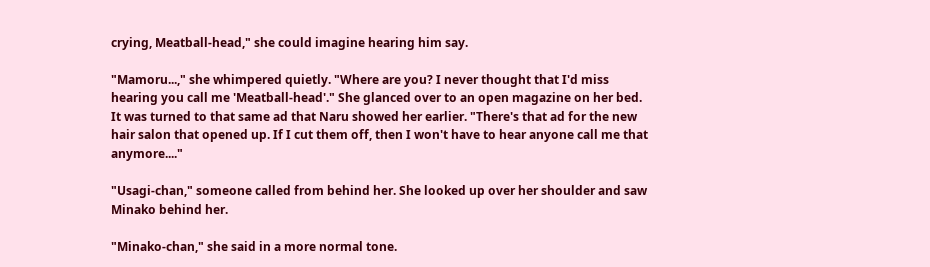crying, Meatball-head," she could imagine hearing him say.

"Mamoru...," she whimpered quietly. "Where are you? I never thought that I'd miss hearing you call me 'Meatball-head'." She glanced over to an open magazine on her bed. It was turned to that same ad that Naru showed her earlier. "There's that ad for the new hair salon that opened up. If I cut them off, then I won't have to hear anyone call me that anymore...."

"Usagi-chan," someone called from behind her. She looked up over her shoulder and saw Minako behind her.

"Minako-chan," she said in a more normal tone.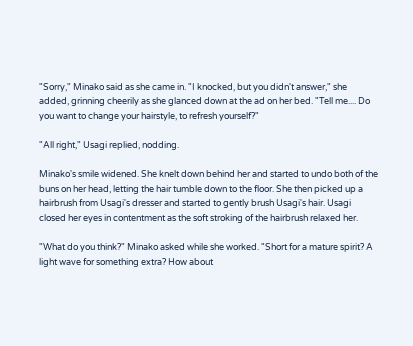"Sorry," Minako said as she came in. "I knocked, but you didn't answer," she added, grinning cheerily as she glanced down at the ad on her bed. "Tell me.... Do you want to change your hairstyle, to refresh yourself?"

"All right," Usagi replied, nodding.

Minako's smile widened. She knelt down behind her and started to undo both of the buns on her head, letting the hair tumble down to the floor. She then picked up a hairbrush from Usagi's dresser and started to gently brush Usagi's hair. Usagi closed her eyes in contentment as the soft stroking of the hairbrush relaxed her.

"What do you think?" Minako asked while she worked. "Short for a mature spirit? A light wave for something extra? How about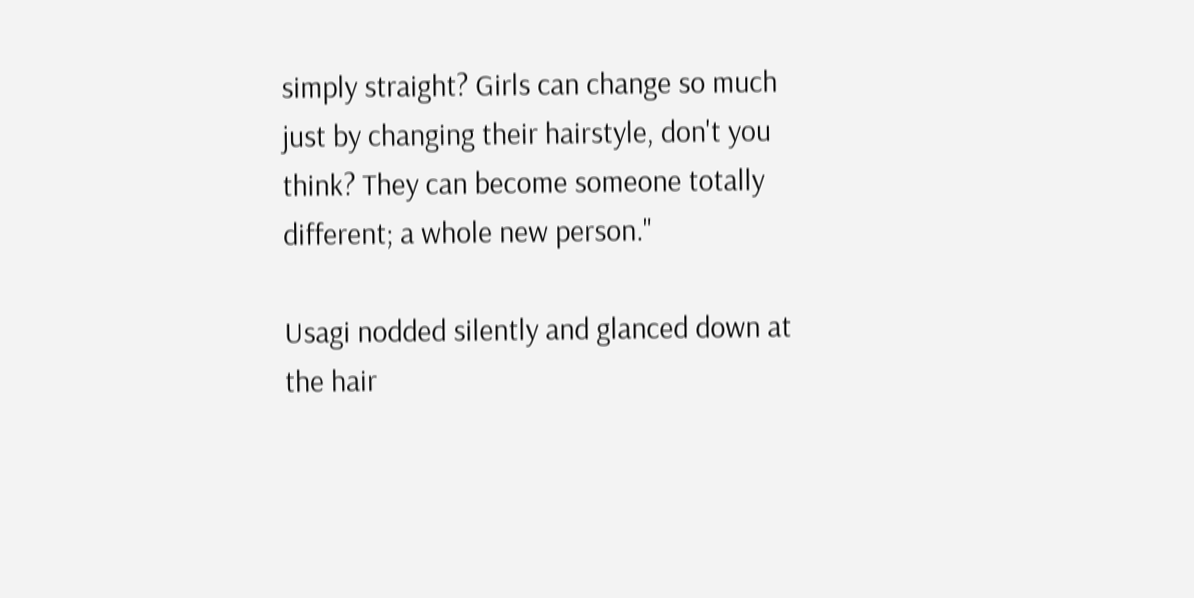simply straight? Girls can change so much just by changing their hairstyle, don't you think? They can become someone totally different; a whole new person."

Usagi nodded silently and glanced down at the hair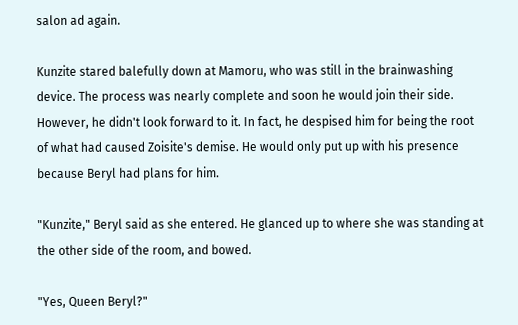salon ad again.

Kunzite stared balefully down at Mamoru, who was still in the brainwashing device. The process was nearly complete and soon he would join their side. However, he didn't look forward to it. In fact, he despised him for being the root of what had caused Zoisite's demise. He would only put up with his presence because Beryl had plans for him.

"Kunzite," Beryl said as she entered. He glanced up to where she was standing at the other side of the room, and bowed.

"Yes, Queen Beryl?"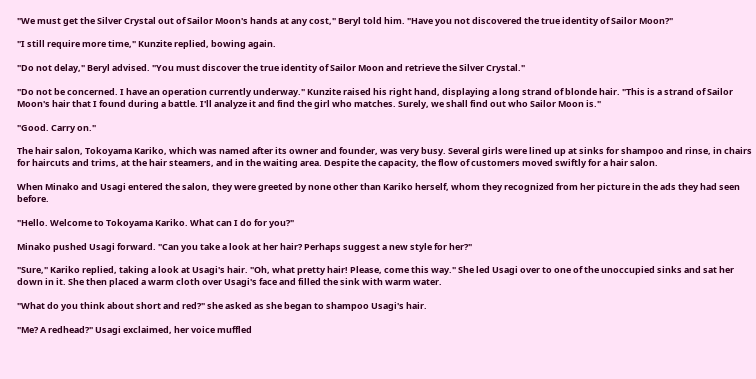"We must get the Silver Crystal out of Sailor Moon's hands at any cost," Beryl told him. "Have you not discovered the true identity of Sailor Moon?"

"I still require more time," Kunzite replied, bowing again.

"Do not delay," Beryl advised. "You must discover the true identity of Sailor Moon and retrieve the Silver Crystal."

"Do not be concerned. I have an operation currently underway." Kunzite raised his right hand, displaying a long strand of blonde hair. "This is a strand of Sailor Moon's hair that I found during a battle. I'll analyze it and find the girl who matches. Surely, we shall find out who Sailor Moon is."

"Good. Carry on."

The hair salon, Tokoyama Kariko, which was named after its owner and founder, was very busy. Several girls were lined up at sinks for shampoo and rinse, in chairs for haircuts and trims, at the hair steamers, and in the waiting area. Despite the capacity, the flow of customers moved swiftly for a hair salon.

When Minako and Usagi entered the salon, they were greeted by none other than Kariko herself, whom they recognized from her picture in the ads they had seen before.

"Hello. Welcome to Tokoyama Kariko. What can I do for you?"

Minako pushed Usagi forward. "Can you take a look at her hair? Perhaps suggest a new style for her?"

"Sure," Kariko replied, taking a look at Usagi's hair. "Oh, what pretty hair! Please, come this way." She led Usagi over to one of the unoccupied sinks and sat her down in it. She then placed a warm cloth over Usagi's face and filled the sink with warm water.

"What do you think about short and red?" she asked as she began to shampoo Usagi's hair.

"Me? A redhead?" Usagi exclaimed, her voice muffled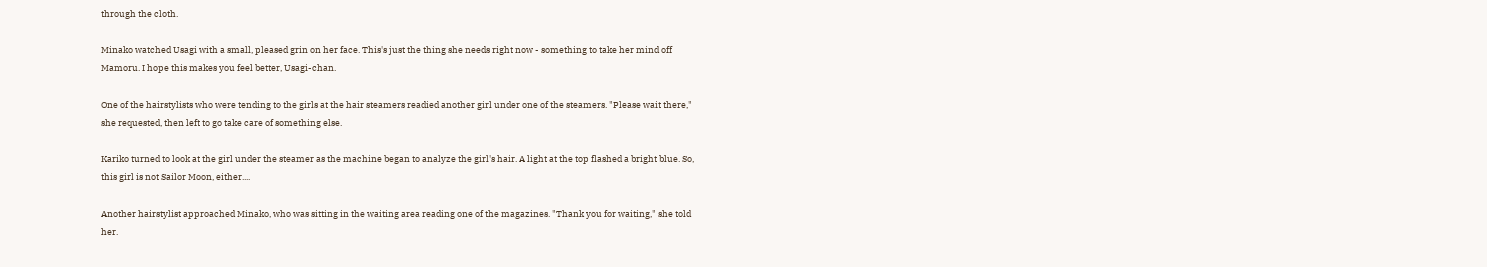through the cloth.

Minako watched Usagi with a small, pleased grin on her face. This's just the thing she needs right now - something to take her mind off Mamoru. I hope this makes you feel better, Usagi-chan.

One of the hairstylists who were tending to the girls at the hair steamers readied another girl under one of the steamers. "Please wait there," she requested, then left to go take care of something else.

Kariko turned to look at the girl under the steamer as the machine began to analyze the girl's hair. A light at the top flashed a bright blue. So, this girl is not Sailor Moon, either....

Another hairstylist approached Minako, who was sitting in the waiting area reading one of the magazines. "Thank you for waiting," she told her.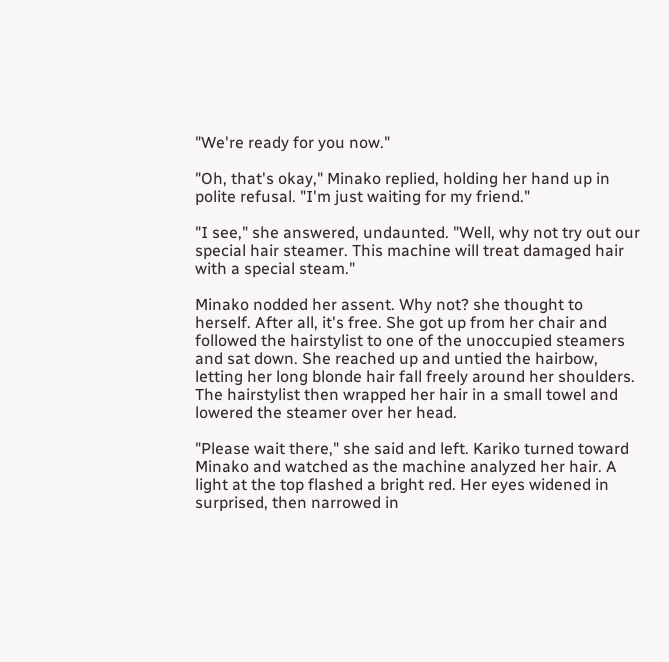"We're ready for you now."

"Oh, that's okay," Minako replied, holding her hand up in polite refusal. "I'm just waiting for my friend."

"I see," she answered, undaunted. "Well, why not try out our special hair steamer. This machine will treat damaged hair with a special steam."

Minako nodded her assent. Why not? she thought to herself. After all, it's free. She got up from her chair and followed the hairstylist to one of the unoccupied steamers and sat down. She reached up and untied the hairbow, letting her long blonde hair fall freely around her shoulders. The hairstylist then wrapped her hair in a small towel and lowered the steamer over her head.

"Please wait there," she said and left. Kariko turned toward Minako and watched as the machine analyzed her hair. A light at the top flashed a bright red. Her eyes widened in surprised, then narrowed in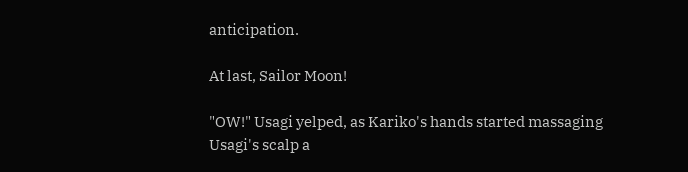anticipation.

At last, Sailor Moon!

"OW!" Usagi yelped, as Kariko's hands started massaging Usagi's scalp a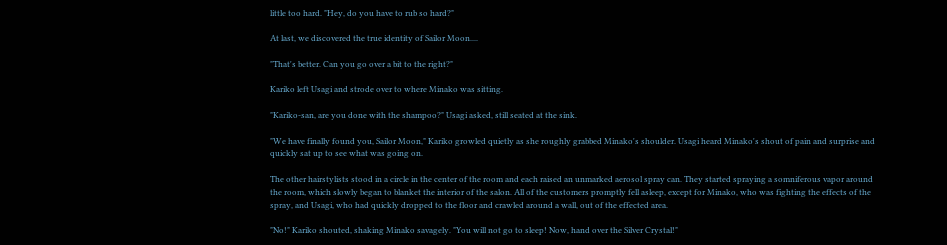little too hard. "Hey, do you have to rub so hard?"

At last, we discovered the true identity of Sailor Moon....

"That's better. Can you go over a bit to the right?"

Kariko left Usagi and strode over to where Minako was sitting.

"Kariko-san, are you done with the shampoo?" Usagi asked, still seated at the sink.

"We have finally found you, Sailor Moon," Kariko growled quietly as she roughly grabbed Minako's shoulder. Usagi heard Minako's shout of pain and surprise and quickly sat up to see what was going on.

The other hairstylists stood in a circle in the center of the room and each raised an unmarked aerosol spray can. They started spraying a somniferous vapor around the room, which slowly began to blanket the interior of the salon. All of the customers promptly fell asleep, except for Minako, who was fighting the effects of the spray, and Usagi, who had quickly dropped to the floor and crawled around a wall, out of the effected area.

"No!" Kariko shouted, shaking Minako savagely. "You will not go to sleep! Now, hand over the Silver Crystal!"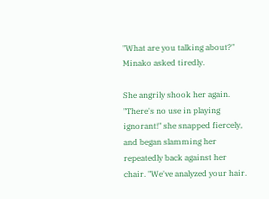"What are you talking about?" Minako asked tiredly.

She angrily shook her again. "There's no use in playing ignorant!" she snapped fiercely, and began slamming her repeatedly back against her chair. "We've analyzed your hair.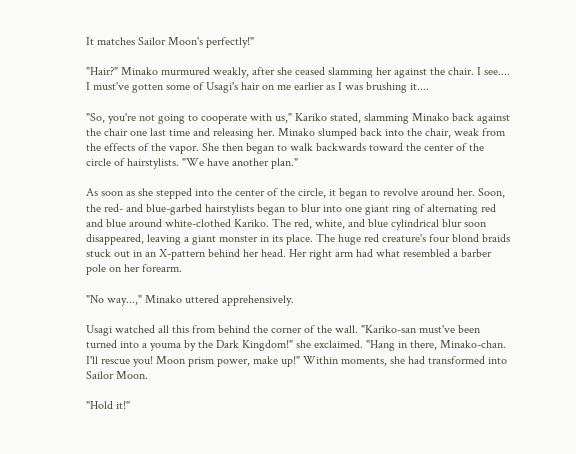It matches Sailor Moon's perfectly!"

"Hair?" Minako murmured weakly, after she ceased slamming her against the chair. I see.... I must've gotten some of Usagi's hair on me earlier as I was brushing it....

"So, you're not going to cooperate with us," Kariko stated, slamming Minako back against the chair one last time and releasing her. Minako slumped back into the chair, weak from the effects of the vapor. She then began to walk backwards toward the center of the circle of hairstylists. "We have another plan."

As soon as she stepped into the center of the circle, it began to revolve around her. Soon, the red- and blue-garbed hairstylists began to blur into one giant ring of alternating red and blue around white-clothed Kariko. The red, white, and blue cylindrical blur soon disappeared, leaving a giant monster in its place. The huge red creature's four blond braids stuck out in an X-pattern behind her head. Her right arm had what resembled a barber pole on her forearm.

"No way...," Minako uttered apprehensively.

Usagi watched all this from behind the corner of the wall. "Kariko-san must've been turned into a youma by the Dark Kingdom!" she exclaimed. "Hang in there, Minako-chan. I'll rescue you! Moon prism power, make up!" Within moments, she had transformed into Sailor Moon.

"Hold it!"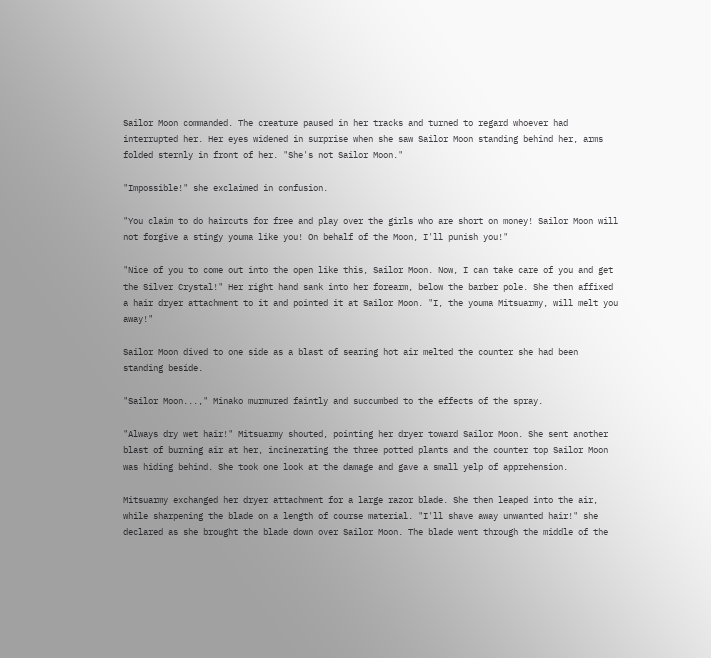Sailor Moon commanded. The creature paused in her tracks and turned to regard whoever had interrupted her. Her eyes widened in surprise when she saw Sailor Moon standing behind her, arms folded sternly in front of her. "She's not Sailor Moon."

"Impossible!" she exclaimed in confusion.

"You claim to do haircuts for free and play over the girls who are short on money! Sailor Moon will not forgive a stingy youma like you! On behalf of the Moon, I'll punish you!"

"Nice of you to come out into the open like this, Sailor Moon. Now, I can take care of you and get the Silver Crystal!" Her right hand sank into her forearm, below the barber pole. She then affixed a hair dryer attachment to it and pointed it at Sailor Moon. "I, the youma Mitsuarmy, will melt you away!"

Sailor Moon dived to one side as a blast of searing hot air melted the counter she had been standing beside.

"Sailor Moon...," Minako murmured faintly and succumbed to the effects of the spray.

"Always dry wet hair!" Mitsuarmy shouted, pointing her dryer toward Sailor Moon. She sent another blast of burning air at her, incinerating the three potted plants and the counter top Sailor Moon was hiding behind. She took one look at the damage and gave a small yelp of apprehension.

Mitsuarmy exchanged her dryer attachment for a large razor blade. She then leaped into the air, while sharpening the blade on a length of course material. "I'll shave away unwanted hair!" she declared as she brought the blade down over Sailor Moon. The blade went through the middle of the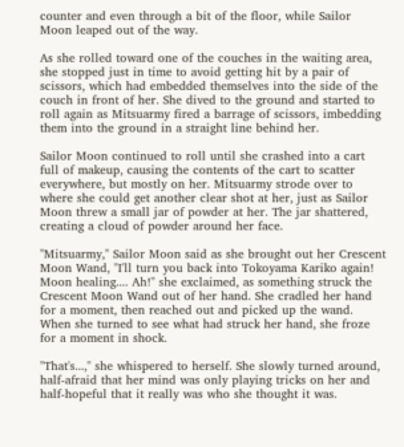counter and even through a bit of the floor, while Sailor Moon leaped out of the way.

As she rolled toward one of the couches in the waiting area, she stopped just in time to avoid getting hit by a pair of scissors, which had embedded themselves into the side of the couch in front of her. She dived to the ground and started to roll again as Mitsuarmy fired a barrage of scissors, imbedding them into the ground in a straight line behind her.

Sailor Moon continued to roll until she crashed into a cart full of makeup, causing the contents of the cart to scatter everywhere, but mostly on her. Mitsuarmy strode over to where she could get another clear shot at her, just as Sailor Moon threw a small jar of powder at her. The jar shattered, creating a cloud of powder around her face.

"Mitsuarmy," Sailor Moon said as she brought out her Crescent Moon Wand, "I'll turn you back into Tokoyama Kariko again! Moon healing.... Ah!" she exclaimed, as something struck the Crescent Moon Wand out of her hand. She cradled her hand for a moment, then reached out and picked up the wand. When she turned to see what had struck her hand, she froze for a moment in shock.

"That's...," she whispered to herself. She slowly turned around, half-afraid that her mind was only playing tricks on her and half-hopeful that it really was who she thought it was.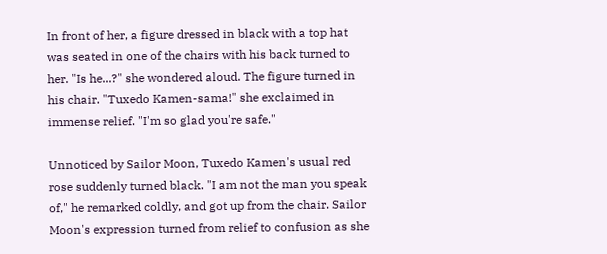In front of her, a figure dressed in black with a top hat was seated in one of the chairs with his back turned to her. "Is he...?" she wondered aloud. The figure turned in his chair. "Tuxedo Kamen-sama!" she exclaimed in immense relief. "I'm so glad you're safe."

Unnoticed by Sailor Moon, Tuxedo Kamen's usual red rose suddenly turned black. "I am not the man you speak of," he remarked coldly, and got up from the chair. Sailor Moon's expression turned from relief to confusion as she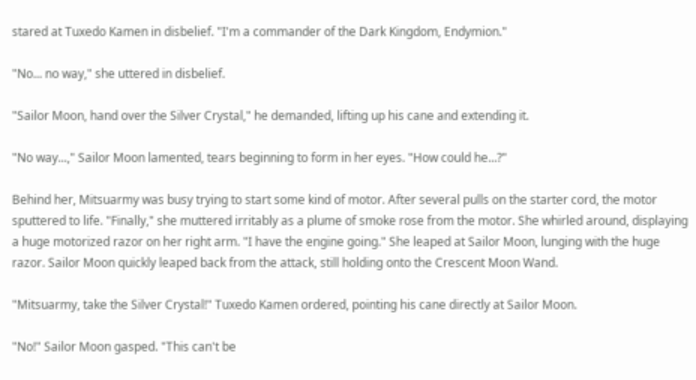stared at Tuxedo Kamen in disbelief. "I'm a commander of the Dark Kingdom, Endymion."

"No... no way," she uttered in disbelief.

"Sailor Moon, hand over the Silver Crystal," he demanded, lifting up his cane and extending it.

"No way...," Sailor Moon lamented, tears beginning to form in her eyes. "How could he...?"

Behind her, Mitsuarmy was busy trying to start some kind of motor. After several pulls on the starter cord, the motor sputtered to life. "Finally," she muttered irritably as a plume of smoke rose from the motor. She whirled around, displaying a huge motorized razor on her right arm. "I have the engine going." She leaped at Sailor Moon, lunging with the huge razor. Sailor Moon quickly leaped back from the attack, still holding onto the Crescent Moon Wand.

"Mitsuarmy, take the Silver Crystal!" Tuxedo Kamen ordered, pointing his cane directly at Sailor Moon.

"No!" Sailor Moon gasped. "This can't be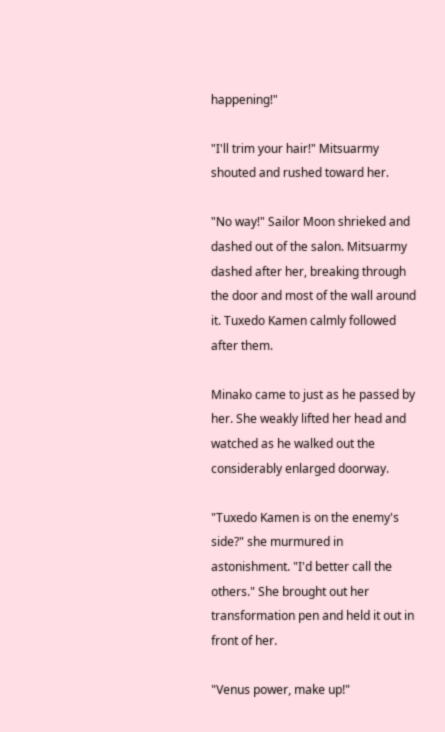happening!"

"I'll trim your hair!" Mitsuarmy shouted and rushed toward her.

"No way!" Sailor Moon shrieked and dashed out of the salon. Mitsuarmy dashed after her, breaking through the door and most of the wall around it. Tuxedo Kamen calmly followed after them.

Minako came to just as he passed by her. She weakly lifted her head and watched as he walked out the considerably enlarged doorway.

"Tuxedo Kamen is on the enemy's side?" she murmured in astonishment. "I'd better call the others." She brought out her transformation pen and held it out in front of her.

"Venus power, make up!"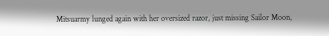Mitsuarmy lunged again with her oversized razor, just missing Sailor Moon,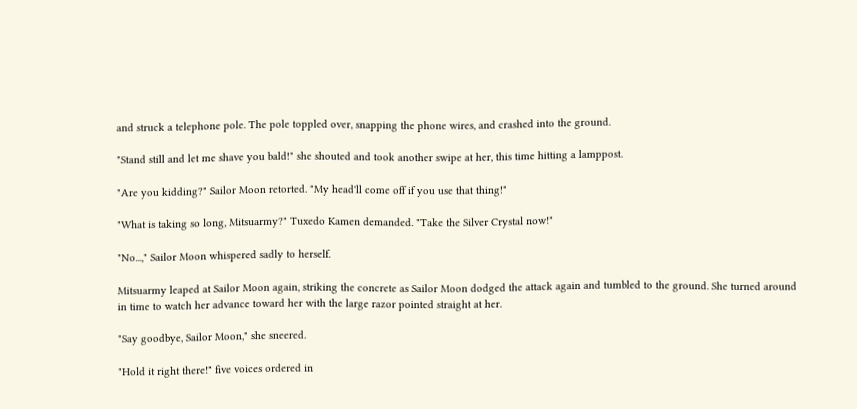and struck a telephone pole. The pole toppled over, snapping the phone wires, and crashed into the ground.

"Stand still and let me shave you bald!" she shouted and took another swipe at her, this time hitting a lamppost.

"Are you kidding?" Sailor Moon retorted. "My head'll come off if you use that thing!"

"What is taking so long, Mitsuarmy?" Tuxedo Kamen demanded. "Take the Silver Crystal now!"

"No...," Sailor Moon whispered sadly to herself.

Mitsuarmy leaped at Sailor Moon again, striking the concrete as Sailor Moon dodged the attack again and tumbled to the ground. She turned around in time to watch her advance toward her with the large razor pointed straight at her.

"Say goodbye, Sailor Moon," she sneered.

"Hold it right there!" five voices ordered in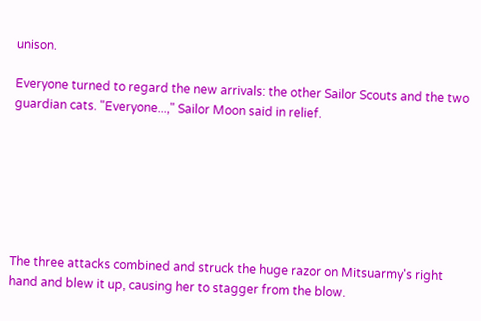unison.

Everyone turned to regard the new arrivals: the other Sailor Scouts and the two guardian cats. "Everyone...," Sailor Moon said in relief.







The three attacks combined and struck the huge razor on Mitsuarmy's right hand and blew it up, causing her to stagger from the blow.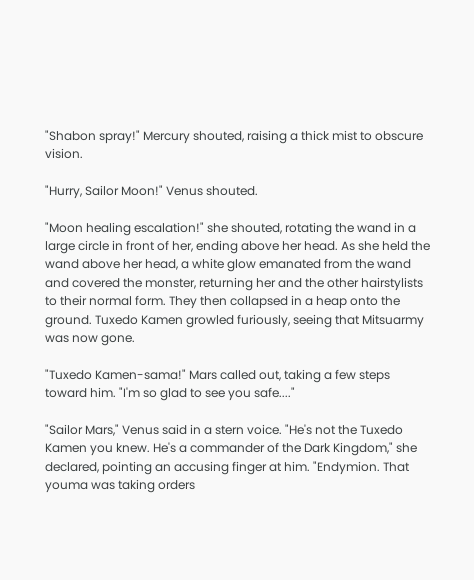"Shabon spray!" Mercury shouted, raising a thick mist to obscure vision.

"Hurry, Sailor Moon!" Venus shouted.

"Moon healing escalation!" she shouted, rotating the wand in a large circle in front of her, ending above her head. As she held the wand above her head, a white glow emanated from the wand and covered the monster, returning her and the other hairstylists to their normal form. They then collapsed in a heap onto the ground. Tuxedo Kamen growled furiously, seeing that Mitsuarmy was now gone.

"Tuxedo Kamen-sama!" Mars called out, taking a few steps toward him. "I'm so glad to see you safe...."

"Sailor Mars," Venus said in a stern voice. "He's not the Tuxedo Kamen you knew. He's a commander of the Dark Kingdom," she declared, pointing an accusing finger at him. "Endymion. That youma was taking orders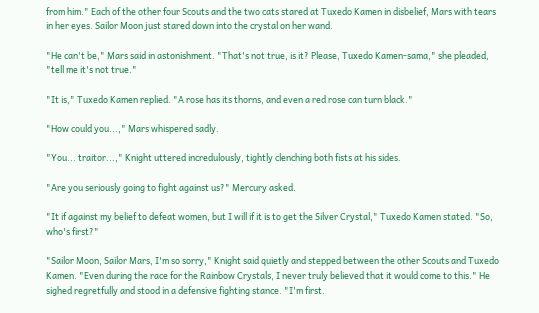from him." Each of the other four Scouts and the two cats stared at Tuxedo Kamen in disbelief, Mars with tears in her eyes. Sailor Moon just stared down into the crystal on her wand.

"He can't be," Mars said in astonishment. "That's not true, is it? Please, Tuxedo Kamen-sama," she pleaded, "tell me it's not true."

"It is," Tuxedo Kamen replied. "A rose has its thorns, and even a red rose can turn black."

"How could you...," Mars whispered sadly.

"You... traitor...," Knight uttered incredulously, tightly clenching both fists at his sides.

"Are you seriously going to fight against us?" Mercury asked.

"It if against my belief to defeat women, but I will if it is to get the Silver Crystal," Tuxedo Kamen stated. "So, who's first?"

"Sailor Moon, Sailor Mars, I'm so sorry," Knight said quietly and stepped between the other Scouts and Tuxedo Kamen. "Even during the race for the Rainbow Crystals, I never truly believed that it would come to this." He sighed regretfully and stood in a defensive fighting stance. "I'm first.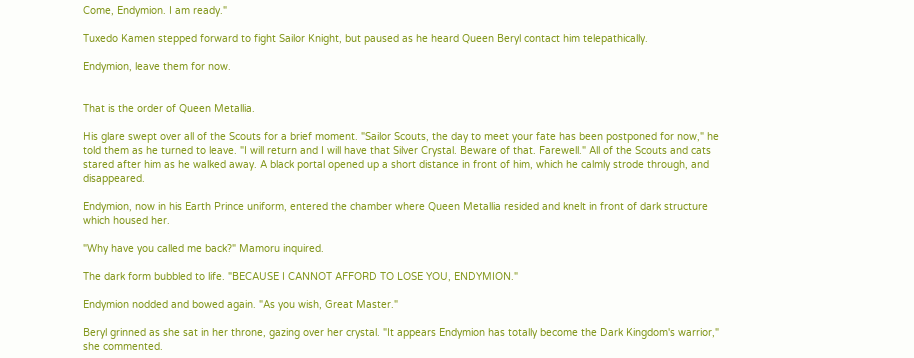Come, Endymion. I am ready."

Tuxedo Kamen stepped forward to fight Sailor Knight, but paused as he heard Queen Beryl contact him telepathically.

Endymion, leave them for now.


That is the order of Queen Metallia.

His glare swept over all of the Scouts for a brief moment. "Sailor Scouts, the day to meet your fate has been postponed for now," he told them as he turned to leave. "I will return and I will have that Silver Crystal. Beware of that. Farewell." All of the Scouts and cats stared after him as he walked away. A black portal opened up a short distance in front of him, which he calmly strode through, and disappeared.

Endymion, now in his Earth Prince uniform, entered the chamber where Queen Metallia resided and knelt in front of dark structure which housed her.

"Why have you called me back?" Mamoru inquired.

The dark form bubbled to life. "BECAUSE I CANNOT AFFORD TO LOSE YOU, ENDYMION."

Endymion nodded and bowed again. "As you wish, Great Master."

Beryl grinned as she sat in her throne, gazing over her crystal. "It appears Endymion has totally become the Dark Kingdom's warrior," she commented.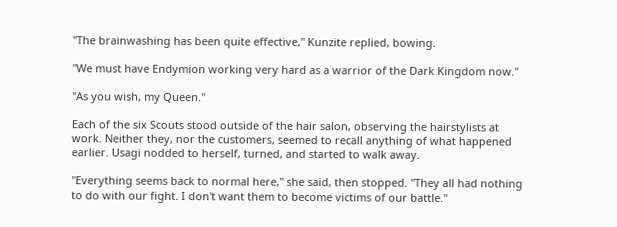"The brainwashing has been quite effective," Kunzite replied, bowing.

"We must have Endymion working very hard as a warrior of the Dark Kingdom now."

"As you wish, my Queen."

Each of the six Scouts stood outside of the hair salon, observing the hairstylists at work. Neither they, nor the customers, seemed to recall anything of what happened earlier. Usagi nodded to herself, turned, and started to walk away.

"Everything seems back to normal here," she said, then stopped. "They all had nothing to do with our fight. I don't want them to become victims of our battle."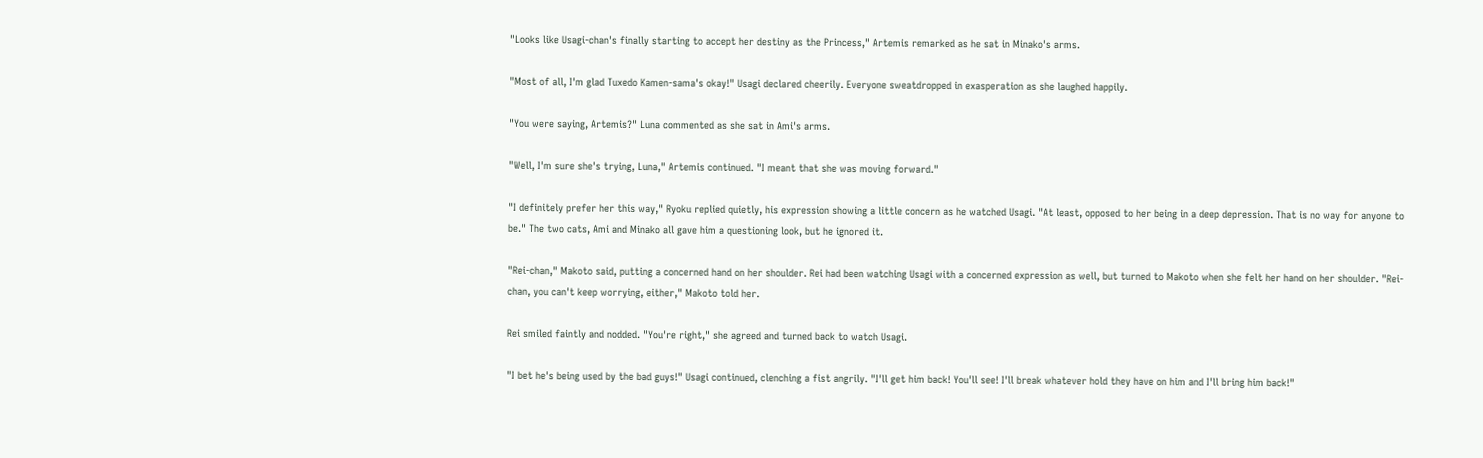"Looks like Usagi-chan's finally starting to accept her destiny as the Princess," Artemis remarked as he sat in Minako's arms.

"Most of all, I'm glad Tuxedo Kamen-sama's okay!" Usagi declared cheerily. Everyone sweatdropped in exasperation as she laughed happily.

"You were saying, Artemis?" Luna commented as she sat in Ami's arms.

"Well, I'm sure she's trying, Luna," Artemis continued. "I meant that she was moving forward."

"I definitely prefer her this way," Ryoku replied quietly, his expression showing a little concern as he watched Usagi. "At least, opposed to her being in a deep depression. That is no way for anyone to be." The two cats, Ami and Minako all gave him a questioning look, but he ignored it.

"Rei-chan," Makoto said, putting a concerned hand on her shoulder. Rei had been watching Usagi with a concerned expression as well, but turned to Makoto when she felt her hand on her shoulder. "Rei-chan, you can't keep worrying, either," Makoto told her.

Rei smiled faintly and nodded. "You're right," she agreed and turned back to watch Usagi.

"I bet he's being used by the bad guys!" Usagi continued, clenching a fist angrily. "I'll get him back! You'll see! I'll break whatever hold they have on him and I'll bring him back!"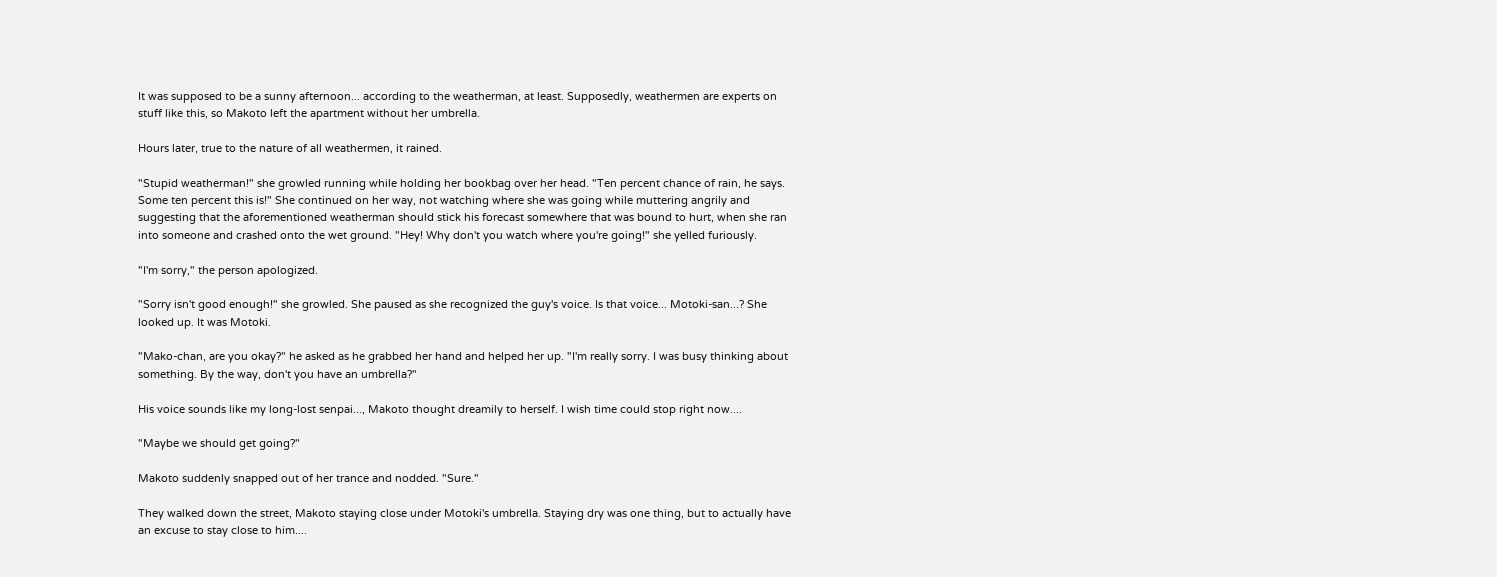It was supposed to be a sunny afternoon... according to the weatherman, at least. Supposedly, weathermen are experts on stuff like this, so Makoto left the apartment without her umbrella.

Hours later, true to the nature of all weathermen, it rained.

"Stupid weatherman!" she growled running while holding her bookbag over her head. "Ten percent chance of rain, he says. Some ten percent this is!" She continued on her way, not watching where she was going while muttering angrily and suggesting that the aforementioned weatherman should stick his forecast somewhere that was bound to hurt, when she ran into someone and crashed onto the wet ground. "Hey! Why don't you watch where you're going!" she yelled furiously.

"I'm sorry," the person apologized.

"Sorry isn't good enough!" she growled. She paused as she recognized the guy's voice. Is that voice... Motoki-san...? She looked up. It was Motoki.

"Mako-chan, are you okay?" he asked as he grabbed her hand and helped her up. "I'm really sorry. I was busy thinking about something. By the way, don't you have an umbrella?"

His voice sounds like my long-lost senpai..., Makoto thought dreamily to herself. I wish time could stop right now....

"Maybe we should get going?"

Makoto suddenly snapped out of her trance and nodded. "Sure."

They walked down the street, Makoto staying close under Motoki's umbrella. Staying dry was one thing, but to actually have an excuse to stay close to him....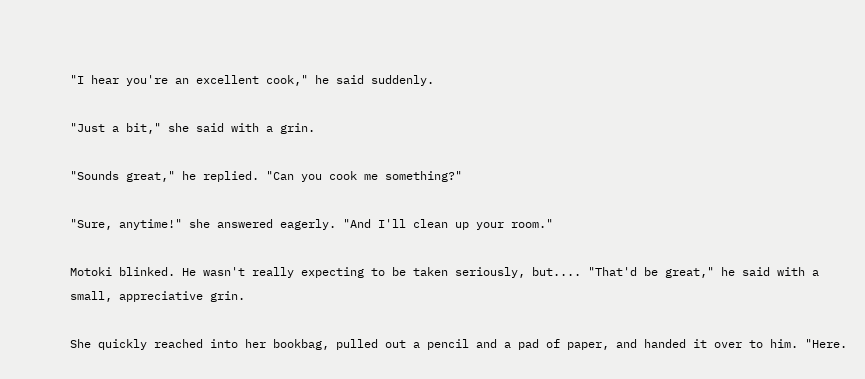"I hear you're an excellent cook," he said suddenly.

"Just a bit," she said with a grin.

"Sounds great," he replied. "Can you cook me something?"

"Sure, anytime!" she answered eagerly. "And I'll clean up your room."

Motoki blinked. He wasn't really expecting to be taken seriously, but.... "That'd be great," he said with a small, appreciative grin.

She quickly reached into her bookbag, pulled out a pencil and a pad of paper, and handed it over to him. "Here.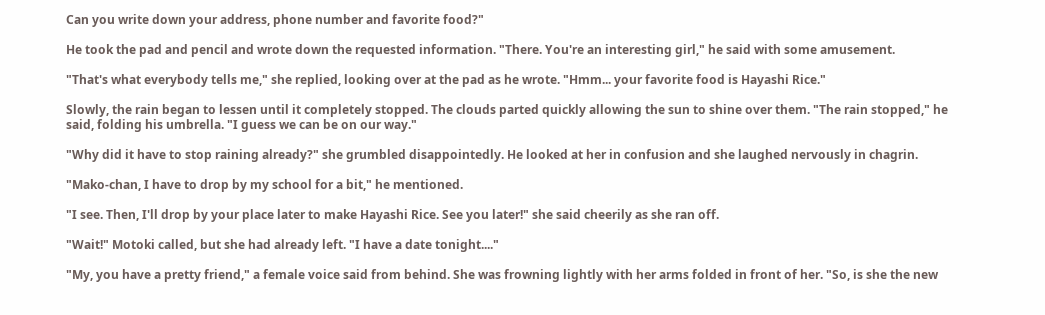Can you write down your address, phone number and favorite food?"

He took the pad and pencil and wrote down the requested information. "There. You're an interesting girl," he said with some amusement.

"That's what everybody tells me," she replied, looking over at the pad as he wrote. "Hmm... your favorite food is Hayashi Rice."

Slowly, the rain began to lessen until it completely stopped. The clouds parted quickly allowing the sun to shine over them. "The rain stopped," he said, folding his umbrella. "I guess we can be on our way."

"Why did it have to stop raining already?" she grumbled disappointedly. He looked at her in confusion and she laughed nervously in chagrin.

"Mako-chan, I have to drop by my school for a bit," he mentioned.

"I see. Then, I'll drop by your place later to make Hayashi Rice. See you later!" she said cheerily as she ran off.

"Wait!" Motoki called, but she had already left. "I have a date tonight...."

"My, you have a pretty friend," a female voice said from behind. She was frowning lightly with her arms folded in front of her. "So, is she the new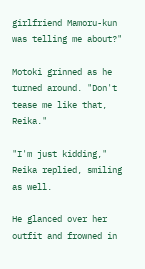girlfriend Mamoru-kun was telling me about?"

Motoki grinned as he turned around. "Don't tease me like that, Reika."

"I'm just kidding," Reika replied, smiling as well.

He glanced over her outfit and frowned in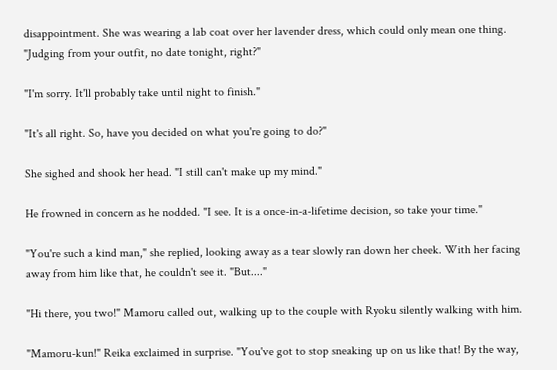disappointment. She was wearing a lab coat over her lavender dress, which could only mean one thing. "Judging from your outfit, no date tonight, right?"

"I'm sorry. It'll probably take until night to finish."

"It's all right. So, have you decided on what you're going to do?"

She sighed and shook her head. "I still can't make up my mind."

He frowned in concern as he nodded. "I see. It is a once-in-a-lifetime decision, so take your time."

"You're such a kind man," she replied, looking away as a tear slowly ran down her cheek. With her facing away from him like that, he couldn't see it. "But...."

"Hi there, you two!" Mamoru called out, walking up to the couple with Ryoku silently walking with him.

"Mamoru-kun!" Reika exclaimed in surprise. "You've got to stop sneaking up on us like that! By the way,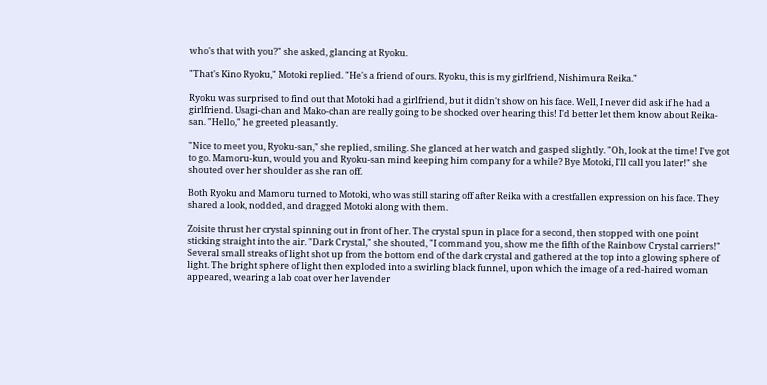who's that with you?" she asked, glancing at Ryoku.

"That's Kino Ryoku," Motoki replied. "He's a friend of ours. Ryoku, this is my girlfriend, Nishimura Reika."

Ryoku was surprised to find out that Motoki had a girlfriend, but it didn't show on his face. Well, I never did ask if he had a girlfriend. Usagi-chan and Mako-chan are really going to be shocked over hearing this! I'd better let them know about Reika-san. "Hello," he greeted pleasantly.

"Nice to meet you, Ryoku-san," she replied, smiling. She glanced at her watch and gasped slightly. "Oh, look at the time! I've got to go. Mamoru-kun, would you and Ryoku-san mind keeping him company for a while? Bye Motoki, I'll call you later!" she shouted over her shoulder as she ran off.

Both Ryoku and Mamoru turned to Motoki, who was still staring off after Reika with a crestfallen expression on his face. They shared a look, nodded, and dragged Motoki along with them.

Zoisite thrust her crystal spinning out in front of her. The crystal spun in place for a second, then stopped with one point sticking straight into the air. "Dark Crystal," she shouted, "I command you, show me the fifth of the Rainbow Crystal carriers!" Several small streaks of light shot up from the bottom end of the dark crystal and gathered at the top into a glowing sphere of light. The bright sphere of light then exploded into a swirling black funnel, upon which the image of a red-haired woman appeared, wearing a lab coat over her lavender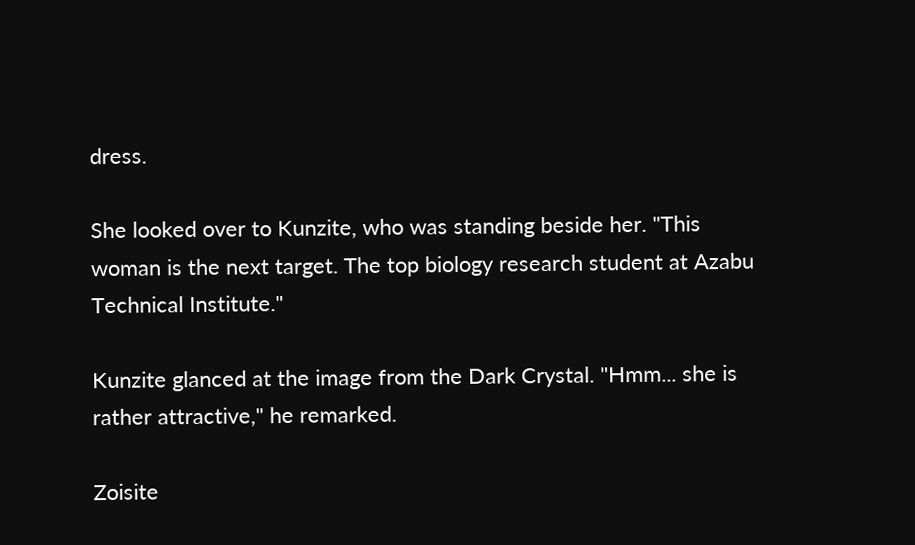dress.

She looked over to Kunzite, who was standing beside her. "This woman is the next target. The top biology research student at Azabu Technical Institute."

Kunzite glanced at the image from the Dark Crystal. "Hmm... she is rather attractive," he remarked.

Zoisite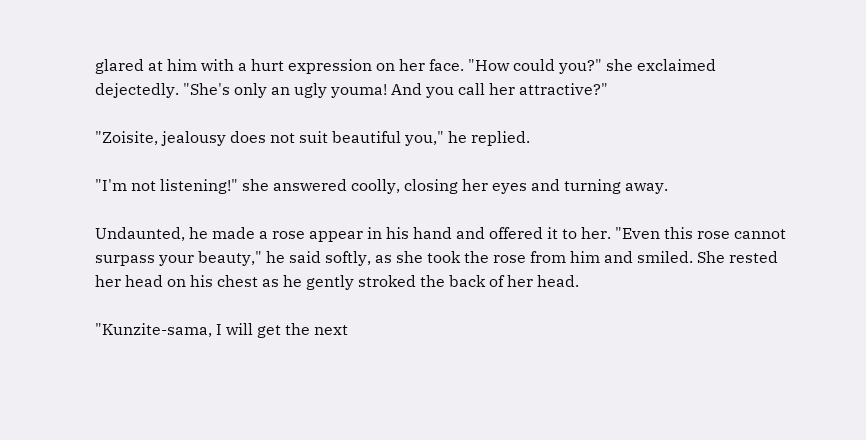glared at him with a hurt expression on her face. "How could you?" she exclaimed dejectedly. "She's only an ugly youma! And you call her attractive?"

"Zoisite, jealousy does not suit beautiful you," he replied.

"I'm not listening!" she answered coolly, closing her eyes and turning away.

Undaunted, he made a rose appear in his hand and offered it to her. "Even this rose cannot surpass your beauty," he said softly, as she took the rose from him and smiled. She rested her head on his chest as he gently stroked the back of her head.

"Kunzite-sama, I will get the next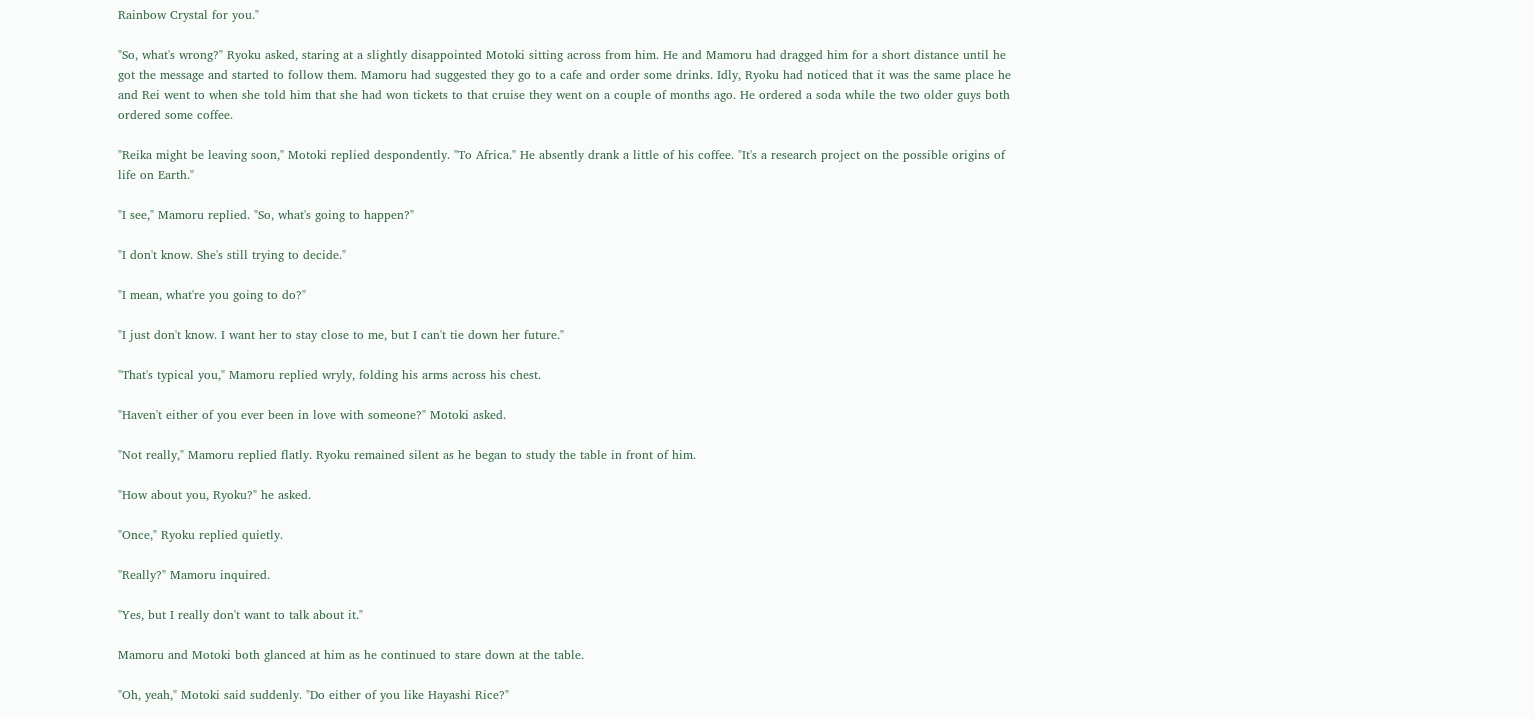Rainbow Crystal for you."

"So, what's wrong?" Ryoku asked, staring at a slightly disappointed Motoki sitting across from him. He and Mamoru had dragged him for a short distance until he got the message and started to follow them. Mamoru had suggested they go to a cafe and order some drinks. Idly, Ryoku had noticed that it was the same place he and Rei went to when she told him that she had won tickets to that cruise they went on a couple of months ago. He ordered a soda while the two older guys both ordered some coffee.

"Reika might be leaving soon," Motoki replied despondently. "To Africa." He absently drank a little of his coffee. "It's a research project on the possible origins of life on Earth."

"I see," Mamoru replied. "So, what's going to happen?"

"I don't know. She's still trying to decide."

"I mean, what're you going to do?"

"I just don't know. I want her to stay close to me, but I can't tie down her future."

"That's typical you," Mamoru replied wryly, folding his arms across his chest.

"Haven't either of you ever been in love with someone?" Motoki asked.

"Not really," Mamoru replied flatly. Ryoku remained silent as he began to study the table in front of him.

"How about you, Ryoku?" he asked.

"Once," Ryoku replied quietly.

"Really?" Mamoru inquired.

"Yes, but I really don't want to talk about it."

Mamoru and Motoki both glanced at him as he continued to stare down at the table.

"Oh, yeah," Motoki said suddenly. "Do either of you like Hayashi Rice?"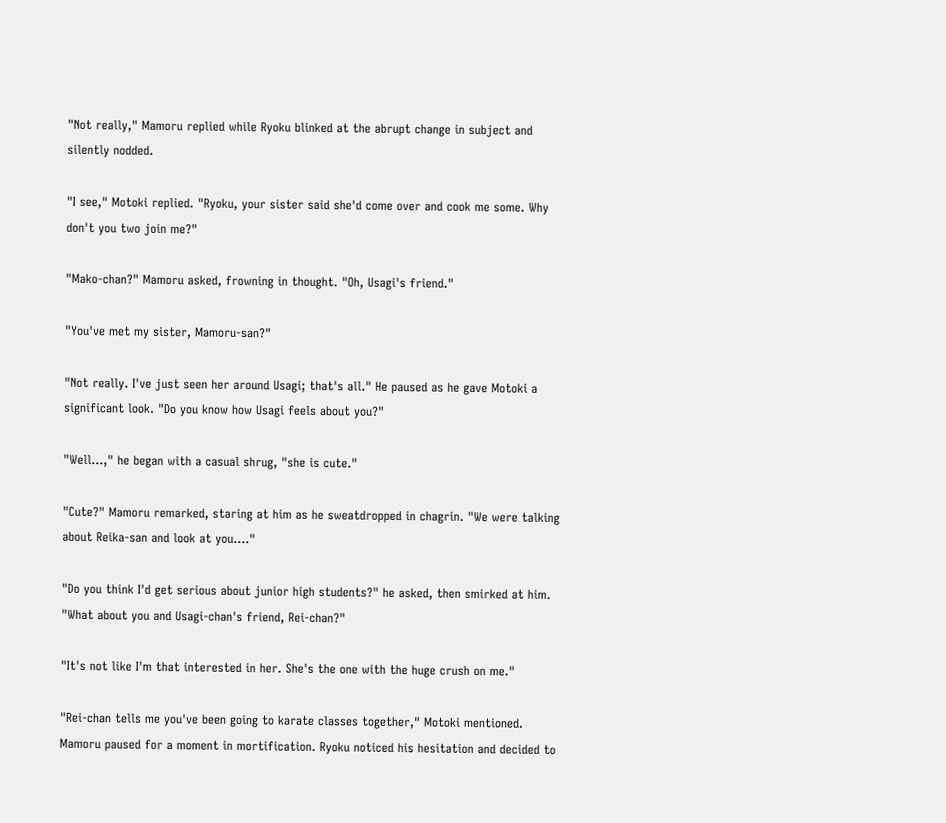"Not really," Mamoru replied while Ryoku blinked at the abrupt change in subject and silently nodded.

"I see," Motoki replied. "Ryoku, your sister said she'd come over and cook me some. Why don't you two join me?"

"Mako-chan?" Mamoru asked, frowning in thought. "Oh, Usagi's friend."

"You've met my sister, Mamoru-san?"

"Not really. I've just seen her around Usagi; that's all." He paused as he gave Motoki a significant look. "Do you know how Usagi feels about you?"

"Well...," he began with a casual shrug, "she is cute."

"Cute?" Mamoru remarked, staring at him as he sweatdropped in chagrin. "We were talking about Reika-san and look at you...."

"Do you think I'd get serious about junior high students?" he asked, then smirked at him. "What about you and Usagi-chan's friend, Rei-chan?"

"It's not like I'm that interested in her. She's the one with the huge crush on me."

"Rei-chan tells me you've been going to karate classes together," Motoki mentioned. Mamoru paused for a moment in mortification. Ryoku noticed his hesitation and decided to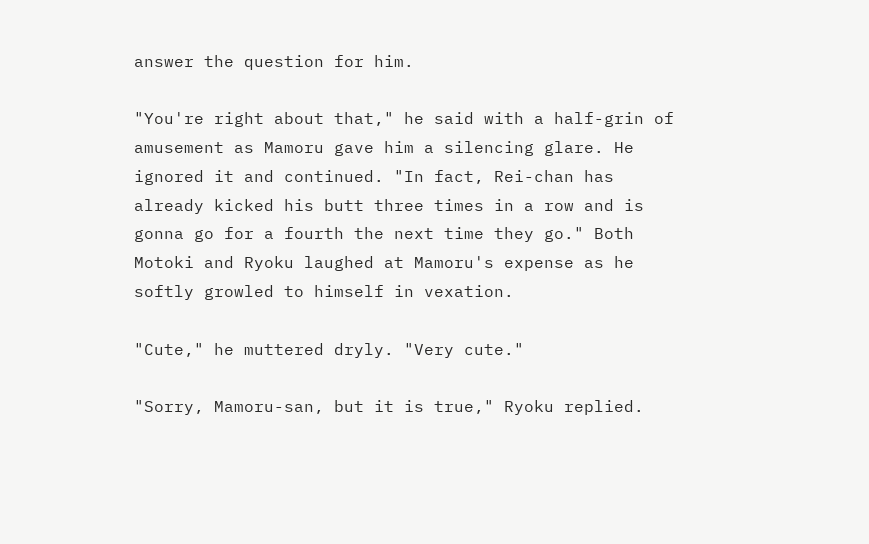answer the question for him.

"You're right about that," he said with a half-grin of amusement as Mamoru gave him a silencing glare. He ignored it and continued. "In fact, Rei-chan has already kicked his butt three times in a row and is gonna go for a fourth the next time they go." Both Motoki and Ryoku laughed at Mamoru's expense as he softly growled to himself in vexation.

"Cute," he muttered dryly. "Very cute."

"Sorry, Mamoru-san, but it is true," Ryoku replied.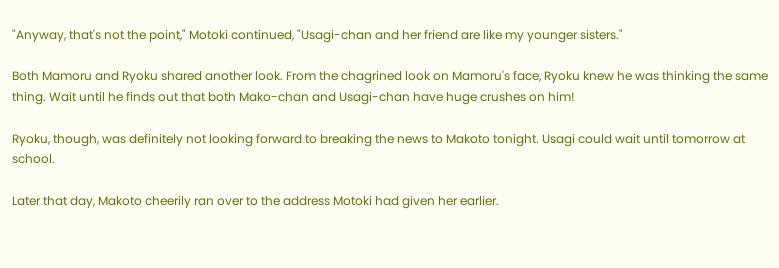"Anyway, that's not the point," Motoki continued, "Usagi-chan and her friend are like my younger sisters."

Both Mamoru and Ryoku shared another look. From the chagrined look on Mamoru's face, Ryoku knew he was thinking the same thing. Wait until he finds out that both Mako-chan and Usagi-chan have huge crushes on him!

Ryoku, though, was definitely not looking forward to breaking the news to Makoto tonight. Usagi could wait until tomorrow at school.

Later that day, Makoto cheerily ran over to the address Motoki had given her earlier.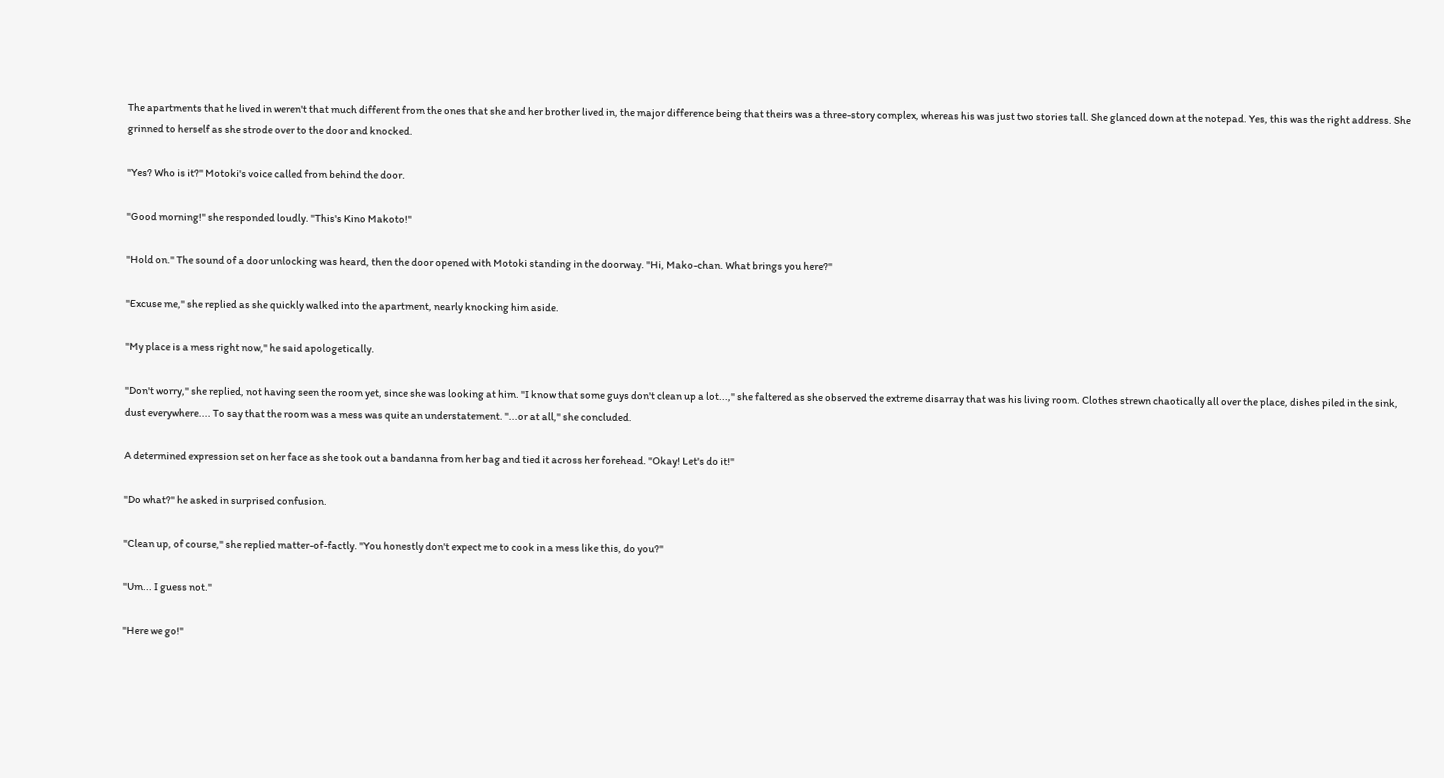The apartments that he lived in weren't that much different from the ones that she and her brother lived in, the major difference being that theirs was a three-story complex, whereas his was just two stories tall. She glanced down at the notepad. Yes, this was the right address. She grinned to herself as she strode over to the door and knocked.

"Yes? Who is it?" Motoki's voice called from behind the door.

"Good morning!" she responded loudly. "This's Kino Makoto!"

"Hold on." The sound of a door unlocking was heard, then the door opened with Motoki standing in the doorway. "Hi, Mako-chan. What brings you here?"

"Excuse me," she replied as she quickly walked into the apartment, nearly knocking him aside.

"My place is a mess right now," he said apologetically.

"Don't worry," she replied, not having seen the room yet, since she was looking at him. "I know that some guys don't clean up a lot...," she faltered as she observed the extreme disarray that was his living room. Clothes strewn chaotically all over the place, dishes piled in the sink, dust everywhere.... To say that the room was a mess was quite an understatement. "...or at all," she concluded.

A determined expression set on her face as she took out a bandanna from her bag and tied it across her forehead. "Okay! Let's do it!"

"Do what?" he asked in surprised confusion.

"Clean up, of course," she replied matter-of-factly. "You honestly don't expect me to cook in a mess like this, do you?"

"Um... I guess not."

"Here we go!"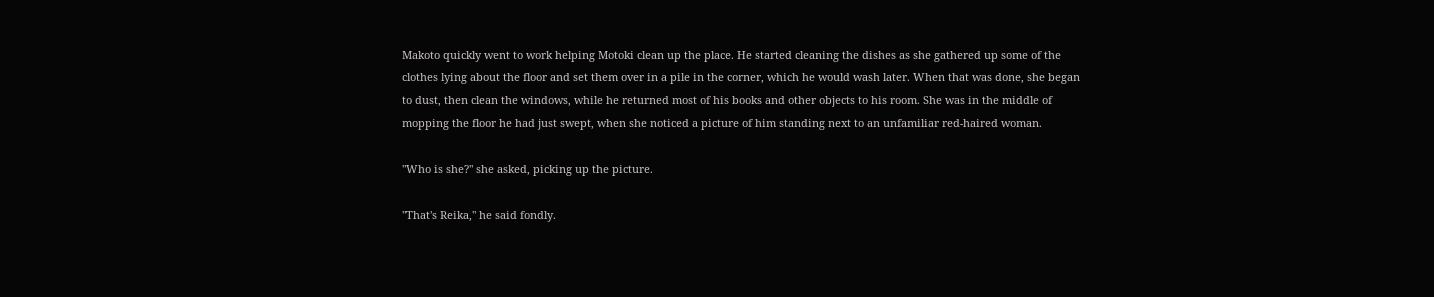Makoto quickly went to work helping Motoki clean up the place. He started cleaning the dishes as she gathered up some of the clothes lying about the floor and set them over in a pile in the corner, which he would wash later. When that was done, she began to dust, then clean the windows, while he returned most of his books and other objects to his room. She was in the middle of mopping the floor he had just swept, when she noticed a picture of him standing next to an unfamiliar red-haired woman.

"Who is she?" she asked, picking up the picture.

"That's Reika," he said fondly.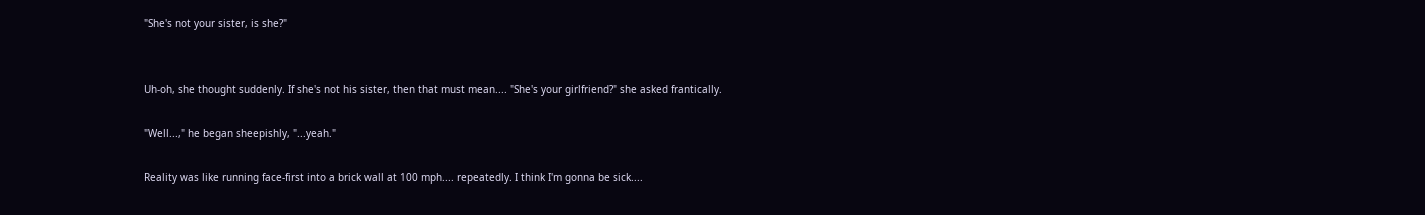"She's not your sister, is she?"


Uh-oh, she thought suddenly. If she's not his sister, then that must mean.... "She's your girlfriend?" she asked frantically.

"Well...," he began sheepishly, "...yeah."

Reality was like running face-first into a brick wall at 100 mph.... repeatedly. I think I'm gonna be sick....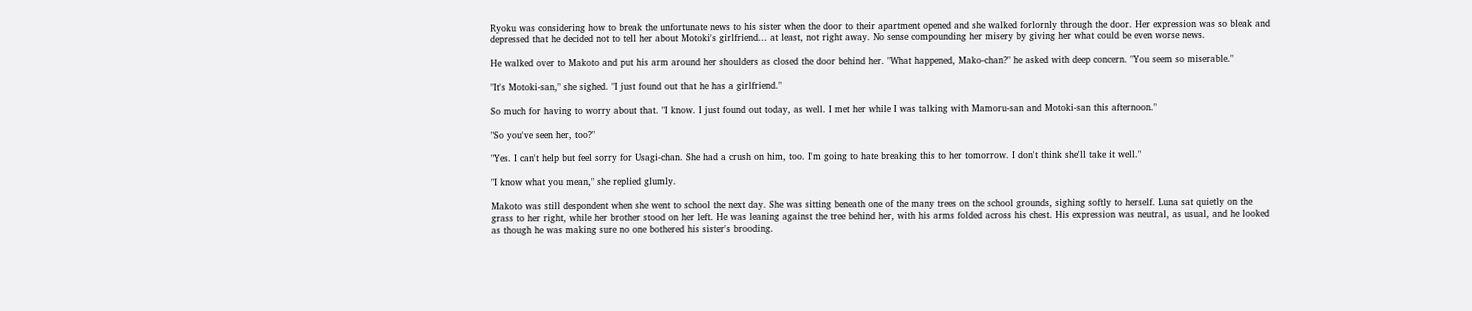Ryoku was considering how to break the unfortunate news to his sister when the door to their apartment opened and she walked forlornly through the door. Her expression was so bleak and depressed that he decided not to tell her about Motoki's girlfriend... at least, not right away. No sense compounding her misery by giving her what could be even worse news.

He walked over to Makoto and put his arm around her shoulders as closed the door behind her. "What happened, Mako-chan?" he asked with deep concern. "You seem so miserable."

"It's Motoki-san," she sighed. "I just found out that he has a girlfriend."

So much for having to worry about that. "I know. I just found out today, as well. I met her while I was talking with Mamoru-san and Motoki-san this afternoon."

"So you've seen her, too?"

"Yes. I can't help but feel sorry for Usagi-chan. She had a crush on him, too. I'm going to hate breaking this to her tomorrow. I don't think she'll take it well."

"I know what you mean," she replied glumly.

Makoto was still despondent when she went to school the next day. She was sitting beneath one of the many trees on the school grounds, sighing softly to herself. Luna sat quietly on the grass to her right, while her brother stood on her left. He was leaning against the tree behind her, with his arms folded across his chest. His expression was neutral, as usual, and he looked as though he was making sure no one bothered his sister's brooding.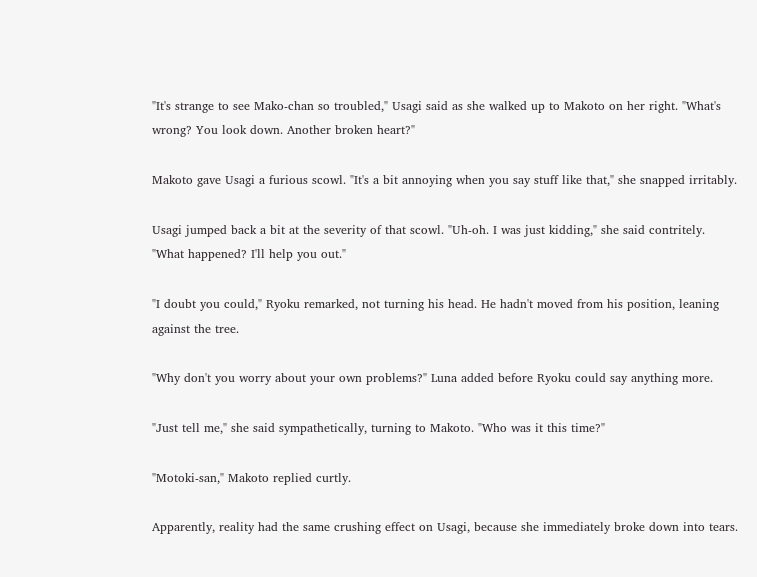"It's strange to see Mako-chan so troubled," Usagi said as she walked up to Makoto on her right. "What's wrong? You look down. Another broken heart?"

Makoto gave Usagi a furious scowl. "It's a bit annoying when you say stuff like that," she snapped irritably.

Usagi jumped back a bit at the severity of that scowl. "Uh-oh. I was just kidding," she said contritely. "What happened? I'll help you out."

"I doubt you could," Ryoku remarked, not turning his head. He hadn't moved from his position, leaning against the tree.

"Why don't you worry about your own problems?" Luna added before Ryoku could say anything more.

"Just tell me," she said sympathetically, turning to Makoto. "Who was it this time?"

"Motoki-san," Makoto replied curtly.

Apparently, reality had the same crushing effect on Usagi, because she immediately broke down into tears.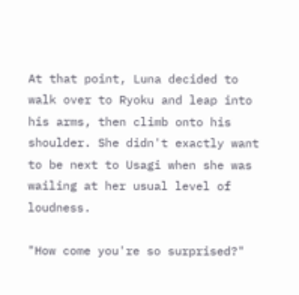At that point, Luna decided to walk over to Ryoku and leap into his arms, then climb onto his shoulder. She didn't exactly want to be next to Usagi when she was wailing at her usual level of loudness.

"How come you're so surprised?"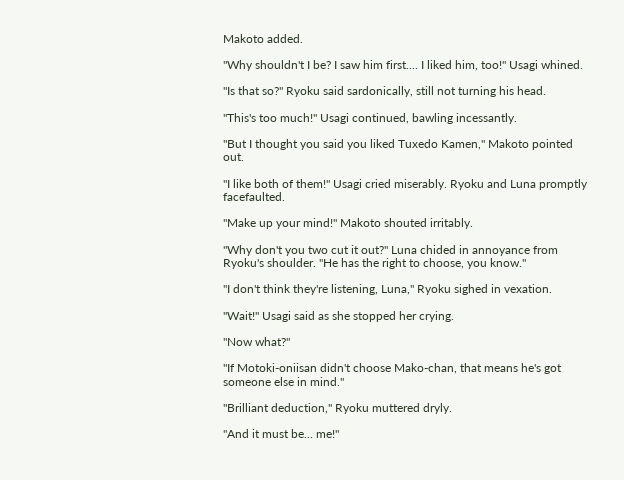Makoto added.

"Why shouldn't I be? I saw him first.... I liked him, too!" Usagi whined.

"Is that so?" Ryoku said sardonically, still not turning his head.

"This's too much!" Usagi continued, bawling incessantly.

"But I thought you said you liked Tuxedo Kamen," Makoto pointed out.

"I like both of them!" Usagi cried miserably. Ryoku and Luna promptly facefaulted.

"Make up your mind!" Makoto shouted irritably.

"Why don't you two cut it out?" Luna chided in annoyance from Ryoku's shoulder. "He has the right to choose, you know."

"I don't think they're listening, Luna," Ryoku sighed in vexation.

"Wait!" Usagi said as she stopped her crying.

"Now what?"

"If Motoki-oniisan didn't choose Mako-chan, that means he's got someone else in mind."

"Brilliant deduction," Ryoku muttered dryly.

"And it must be... me!"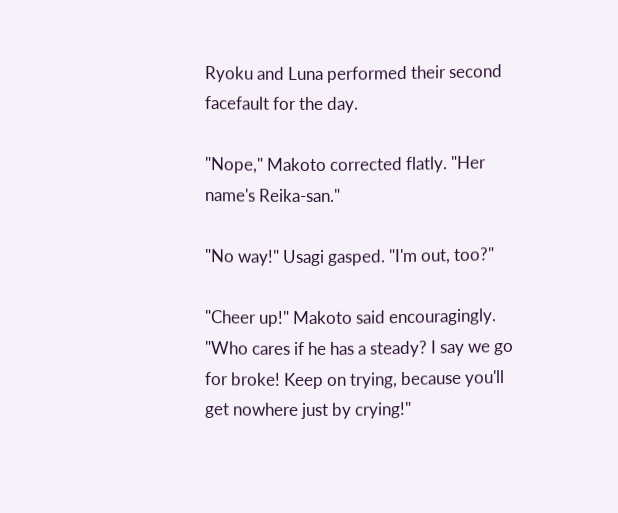Ryoku and Luna performed their second facefault for the day.

"Nope," Makoto corrected flatly. "Her name's Reika-san."

"No way!" Usagi gasped. "I'm out, too?"

"Cheer up!" Makoto said encouragingly. "Who cares if he has a steady? I say we go for broke! Keep on trying, because you'll get nowhere just by crying!"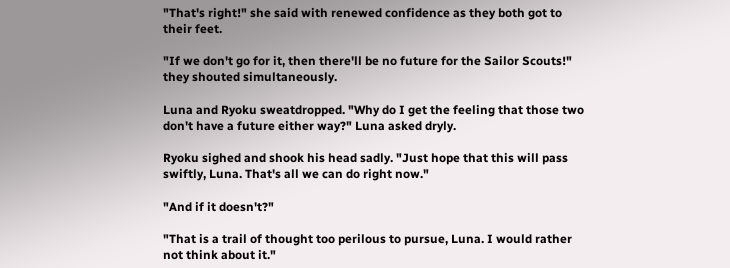"That's right!" she said with renewed confidence as they both got to their feet.

"If we don't go for it, then there'll be no future for the Sailor Scouts!" they shouted simultaneously.

Luna and Ryoku sweatdropped. "Why do I get the feeling that those two don't have a future either way?" Luna asked dryly.

Ryoku sighed and shook his head sadly. "Just hope that this will pass swiftly, Luna. That's all we can do right now."

"And if it doesn't?"

"That is a trail of thought too perilous to pursue, Luna. I would rather not think about it."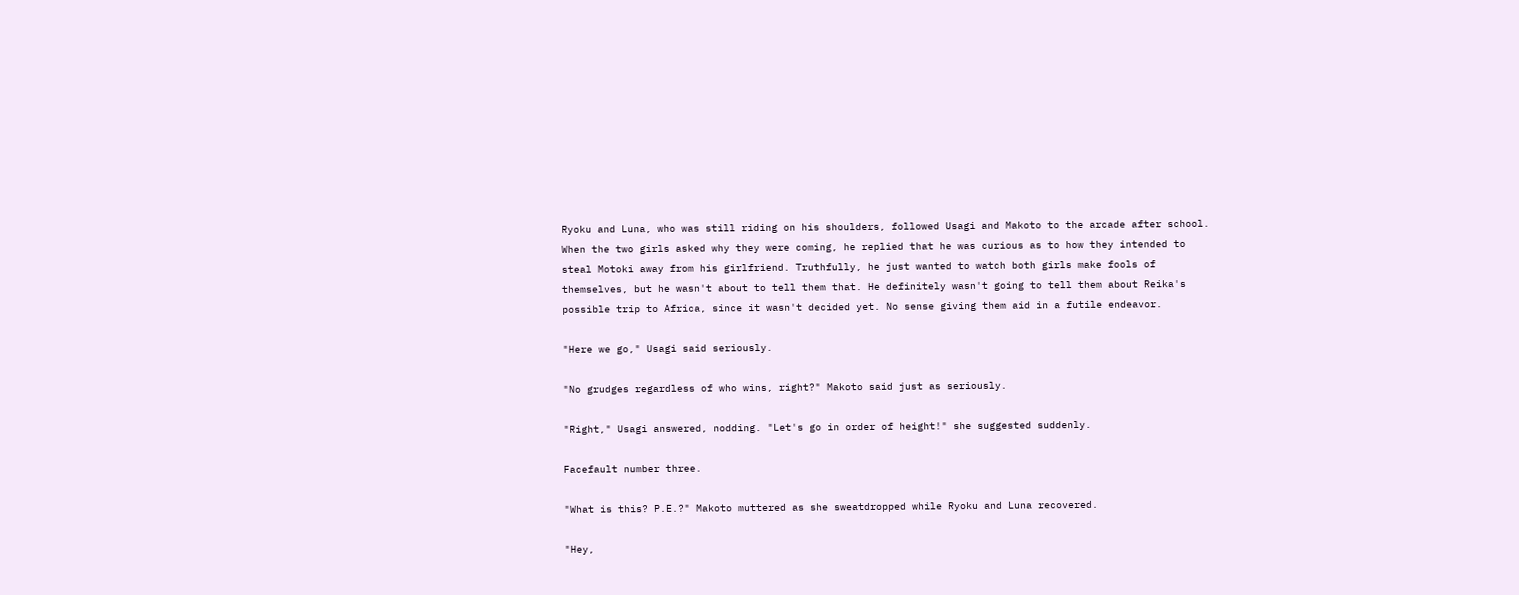Ryoku and Luna, who was still riding on his shoulders, followed Usagi and Makoto to the arcade after school. When the two girls asked why they were coming, he replied that he was curious as to how they intended to steal Motoki away from his girlfriend. Truthfully, he just wanted to watch both girls make fools of themselves, but he wasn't about to tell them that. He definitely wasn't going to tell them about Reika's possible trip to Africa, since it wasn't decided yet. No sense giving them aid in a futile endeavor.

"Here we go," Usagi said seriously.

"No grudges regardless of who wins, right?" Makoto said just as seriously.

"Right," Usagi answered, nodding. "Let's go in order of height!" she suggested suddenly.

Facefault number three.

"What is this? P.E.?" Makoto muttered as she sweatdropped while Ryoku and Luna recovered.

"Hey,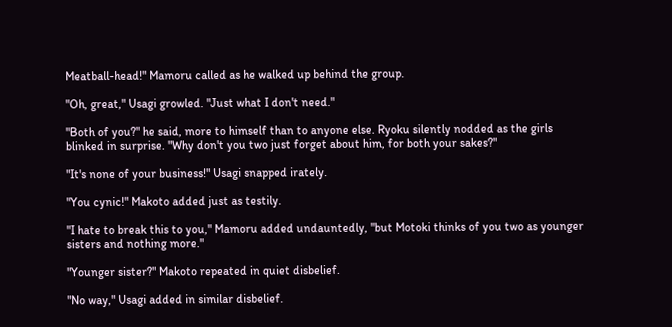Meatball-head!" Mamoru called as he walked up behind the group.

"Oh, great," Usagi growled. "Just what I don't need."

"Both of you?" he said, more to himself than to anyone else. Ryoku silently nodded as the girls blinked in surprise. "Why don't you two just forget about him, for both your sakes?"

"It's none of your business!" Usagi snapped irately.

"You cynic!" Makoto added just as testily.

"I hate to break this to you," Mamoru added undauntedly, "but Motoki thinks of you two as younger sisters and nothing more."

"Younger sister?" Makoto repeated in quiet disbelief.

"No way," Usagi added in similar disbelief.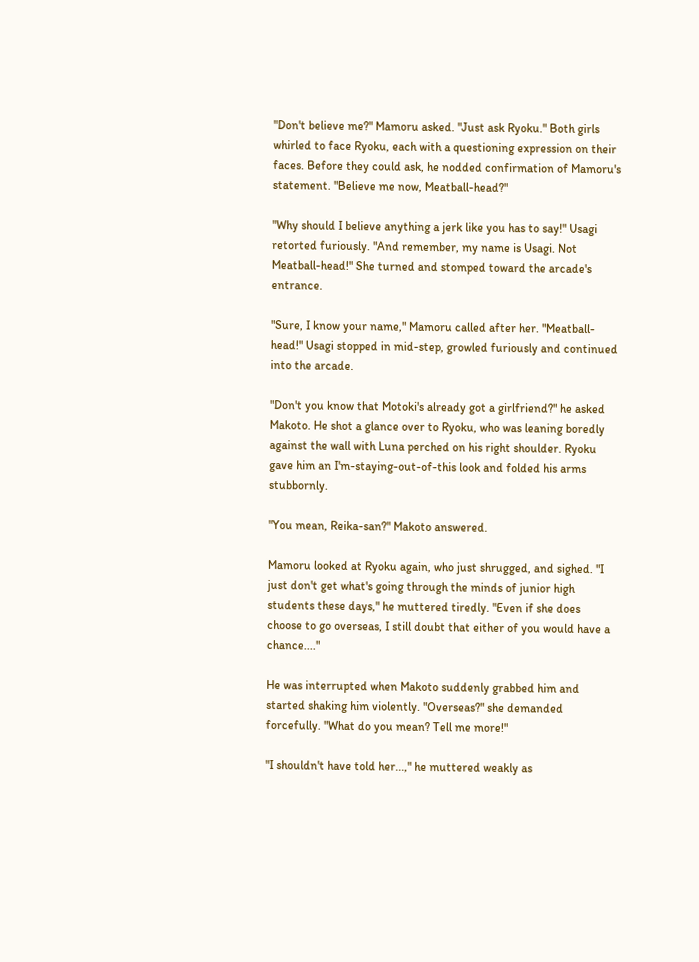"Don't believe me?" Mamoru asked. "Just ask Ryoku." Both girls whirled to face Ryoku, each with a questioning expression on their faces. Before they could ask, he nodded confirmation of Mamoru's statement. "Believe me now, Meatball-head?"

"Why should I believe anything a jerk like you has to say!" Usagi retorted furiously. "And remember, my name is Usagi. Not Meatball-head!" She turned and stomped toward the arcade's entrance.

"Sure, I know your name," Mamoru called after her. "Meatball-head!" Usagi stopped in mid-step, growled furiously and continued into the arcade.

"Don't you know that Motoki's already got a girlfriend?" he asked Makoto. He shot a glance over to Ryoku, who was leaning boredly against the wall with Luna perched on his right shoulder. Ryoku gave him an I'm-staying-out-of-this look and folded his arms stubbornly.

"You mean, Reika-san?" Makoto answered.

Mamoru looked at Ryoku again, who just shrugged, and sighed. "I just don't get what's going through the minds of junior high students these days," he muttered tiredly. "Even if she does choose to go overseas, I still doubt that either of you would have a chance...."

He was interrupted when Makoto suddenly grabbed him and started shaking him violently. "Overseas?" she demanded forcefully. "What do you mean? Tell me more!"

"I shouldn't have told her...," he muttered weakly as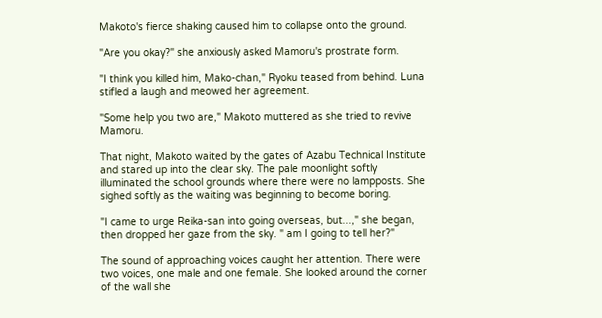Makoto's fierce shaking caused him to collapse onto the ground.

"Are you okay?" she anxiously asked Mamoru's prostrate form.

"I think you killed him, Mako-chan," Ryoku teased from behind. Luna stifled a laugh and meowed her agreement.

"Some help you two are," Makoto muttered as she tried to revive Mamoru.

That night, Makoto waited by the gates of Azabu Technical Institute and stared up into the clear sky. The pale moonlight softly illuminated the school grounds where there were no lampposts. She sighed softly as the waiting was beginning to become boring.

"I came to urge Reika-san into going overseas, but...," she began, then dropped her gaze from the sky. " am I going to tell her?"

The sound of approaching voices caught her attention. There were two voices, one male and one female. She looked around the corner of the wall she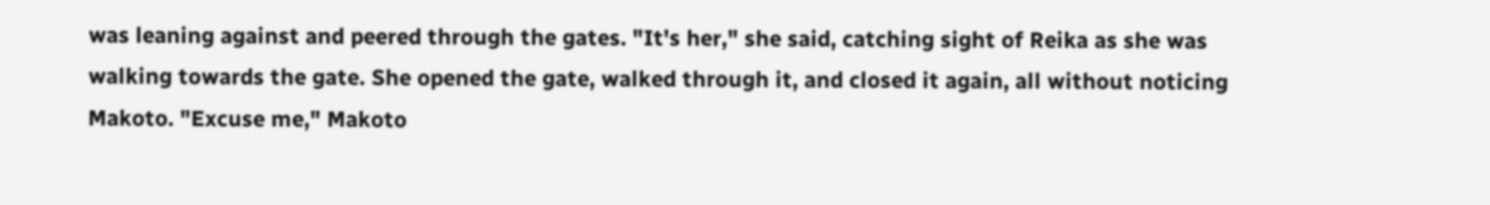was leaning against and peered through the gates. "It's her," she said, catching sight of Reika as she was walking towards the gate. She opened the gate, walked through it, and closed it again, all without noticing Makoto. "Excuse me," Makoto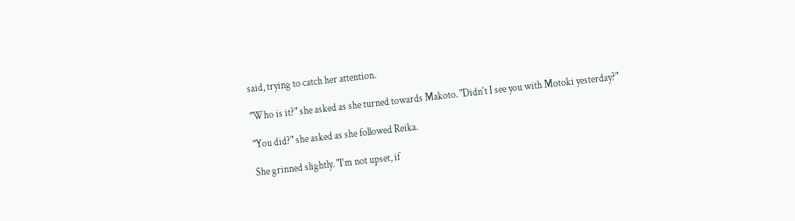said, trying to catch her attention.

"Who is it?" she asked as she turned towards Makoto. "Didn't I see you with Motoki yesterday?"

"You did?" she asked as she followed Reika.

She grinned slightly. "I'm not upset, if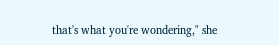that's what you're wondering," she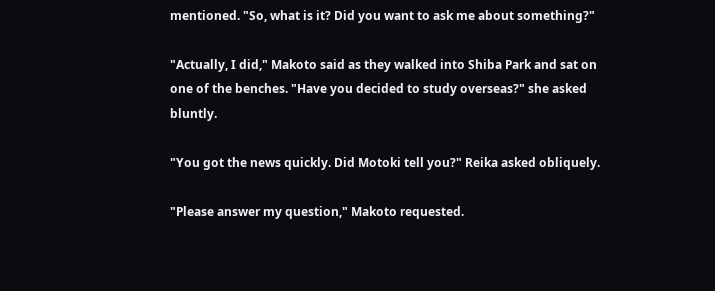mentioned. "So, what is it? Did you want to ask me about something?"

"Actually, I did," Makoto said as they walked into Shiba Park and sat on one of the benches. "Have you decided to study overseas?" she asked bluntly.

"You got the news quickly. Did Motoki tell you?" Reika asked obliquely.

"Please answer my question," Makoto requested.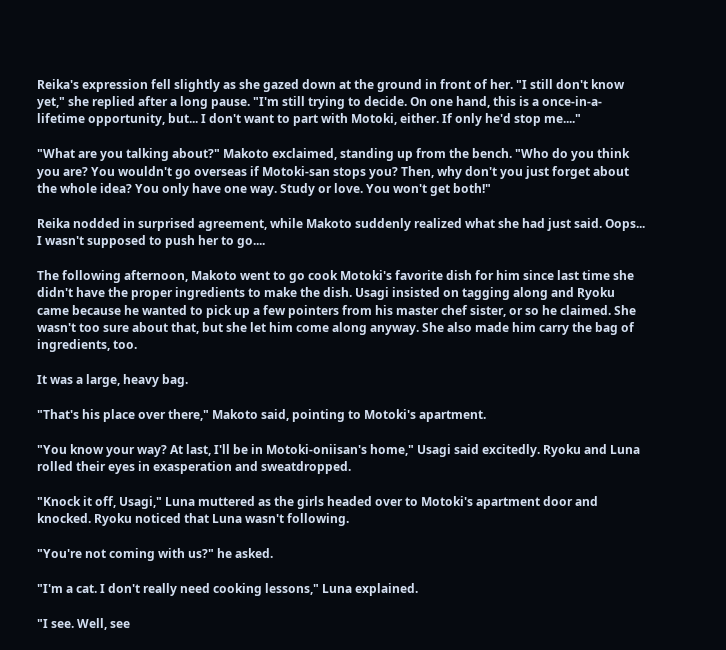Reika's expression fell slightly as she gazed down at the ground in front of her. "I still don't know yet," she replied after a long pause. "I'm still trying to decide. On one hand, this is a once-in-a-lifetime opportunity, but... I don't want to part with Motoki, either. If only he'd stop me...."

"What are you talking about?" Makoto exclaimed, standing up from the bench. "Who do you think you are? You wouldn't go overseas if Motoki-san stops you? Then, why don't you just forget about the whole idea? You only have one way. Study or love. You won't get both!"

Reika nodded in surprised agreement, while Makoto suddenly realized what she had just said. Oops... I wasn't supposed to push her to go....

The following afternoon, Makoto went to go cook Motoki's favorite dish for him since last time she didn't have the proper ingredients to make the dish. Usagi insisted on tagging along and Ryoku came because he wanted to pick up a few pointers from his master chef sister, or so he claimed. She wasn't too sure about that, but she let him come along anyway. She also made him carry the bag of ingredients, too.

It was a large, heavy bag.

"That's his place over there," Makoto said, pointing to Motoki's apartment.

"You know your way? At last, I'll be in Motoki-oniisan's home," Usagi said excitedly. Ryoku and Luna rolled their eyes in exasperation and sweatdropped.

"Knock it off, Usagi," Luna muttered as the girls headed over to Motoki's apartment door and knocked. Ryoku noticed that Luna wasn't following.

"You're not coming with us?" he asked.

"I'm a cat. I don't really need cooking lessons," Luna explained.

"I see. Well, see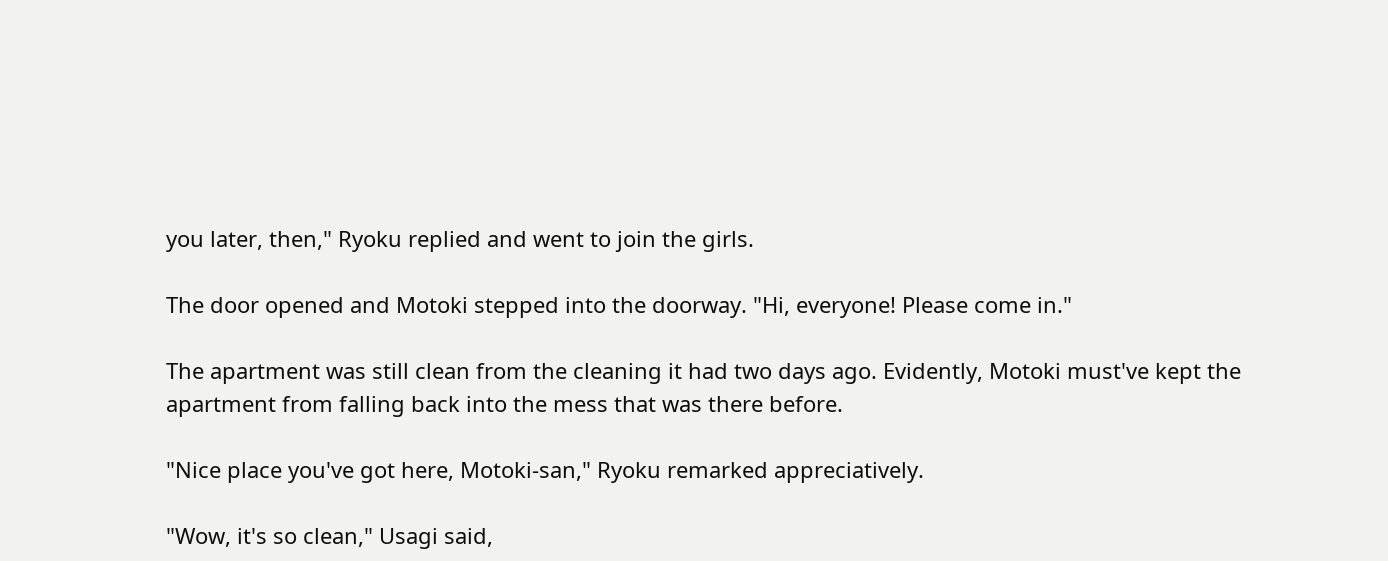you later, then," Ryoku replied and went to join the girls.

The door opened and Motoki stepped into the doorway. "Hi, everyone! Please come in."

The apartment was still clean from the cleaning it had two days ago. Evidently, Motoki must've kept the apartment from falling back into the mess that was there before.

"Nice place you've got here, Motoki-san," Ryoku remarked appreciatively.

"Wow, it's so clean," Usagi said,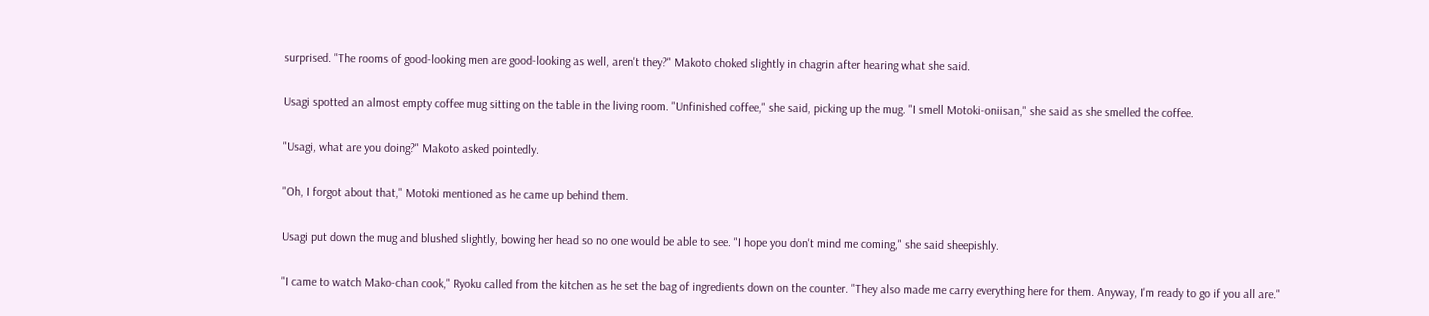surprised. "The rooms of good-looking men are good-looking as well, aren't they?" Makoto choked slightly in chagrin after hearing what she said.

Usagi spotted an almost empty coffee mug sitting on the table in the living room. "Unfinished coffee," she said, picking up the mug. "I smell Motoki-oniisan," she said as she smelled the coffee.

"Usagi, what are you doing?" Makoto asked pointedly.

"Oh, I forgot about that," Motoki mentioned as he came up behind them.

Usagi put down the mug and blushed slightly, bowing her head so no one would be able to see. "I hope you don't mind me coming," she said sheepishly.

"I came to watch Mako-chan cook," Ryoku called from the kitchen as he set the bag of ingredients down on the counter. "They also made me carry everything here for them. Anyway, I'm ready to go if you all are."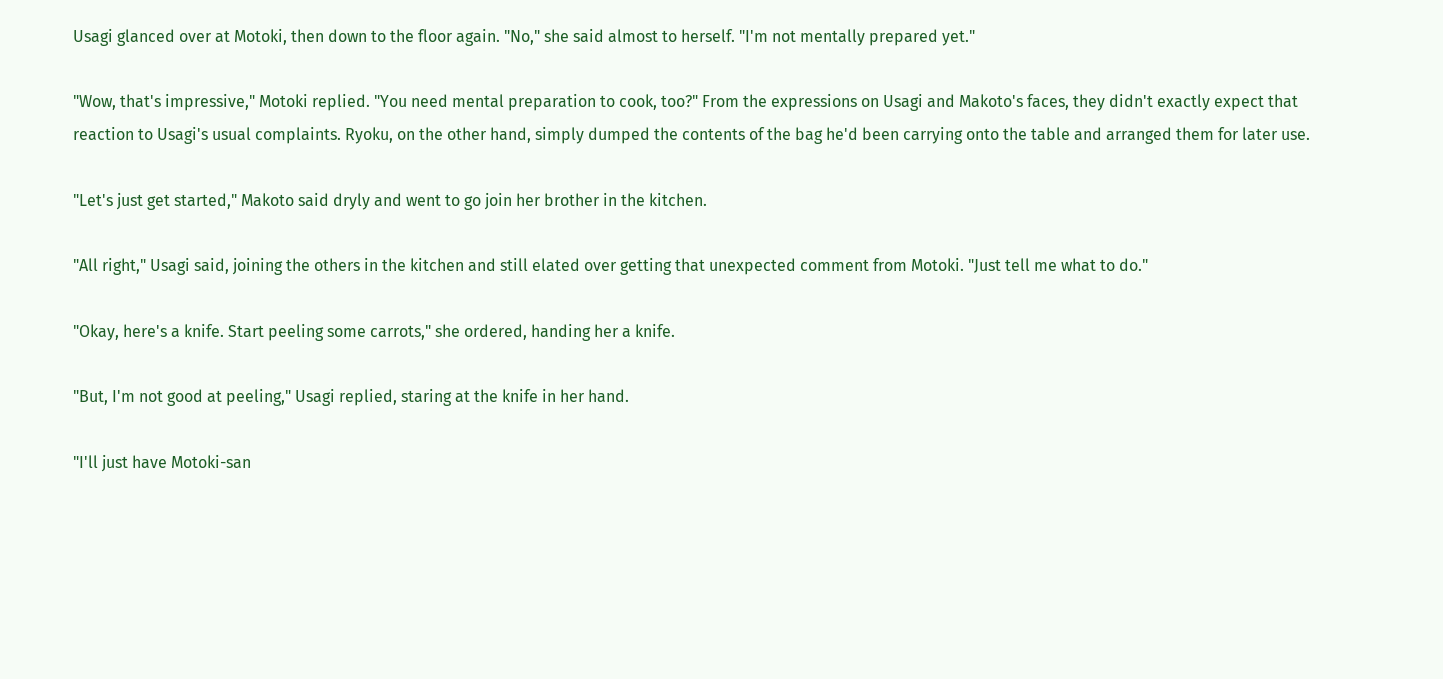Usagi glanced over at Motoki, then down to the floor again. "No," she said almost to herself. "I'm not mentally prepared yet."

"Wow, that's impressive," Motoki replied. "You need mental preparation to cook, too?" From the expressions on Usagi and Makoto's faces, they didn't exactly expect that reaction to Usagi's usual complaints. Ryoku, on the other hand, simply dumped the contents of the bag he'd been carrying onto the table and arranged them for later use.

"Let's just get started," Makoto said dryly and went to go join her brother in the kitchen.

"All right," Usagi said, joining the others in the kitchen and still elated over getting that unexpected comment from Motoki. "Just tell me what to do."

"Okay, here's a knife. Start peeling some carrots," she ordered, handing her a knife.

"But, I'm not good at peeling," Usagi replied, staring at the knife in her hand.

"I'll just have Motoki-san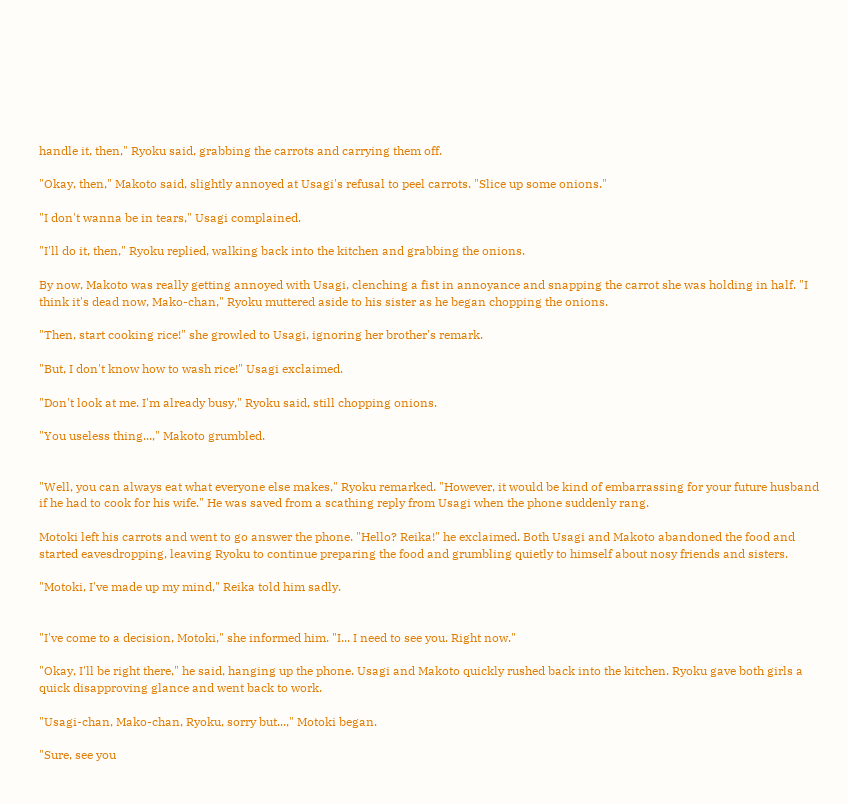handle it, then," Ryoku said, grabbing the carrots and carrying them off.

"Okay, then," Makoto said, slightly annoyed at Usagi's refusal to peel carrots. "Slice up some onions."

"I don't wanna be in tears," Usagi complained.

"I'll do it, then," Ryoku replied, walking back into the kitchen and grabbing the onions.

By now, Makoto was really getting annoyed with Usagi, clenching a fist in annoyance and snapping the carrot she was holding in half. "I think it's dead now, Mako-chan," Ryoku muttered aside to his sister as he began chopping the onions.

"Then, start cooking rice!" she growled to Usagi, ignoring her brother's remark.

"But, I don't know how to wash rice!" Usagi exclaimed.

"Don't look at me. I'm already busy," Ryoku said, still chopping onions.

"You useless thing...," Makoto grumbled.


"Well, you can always eat what everyone else makes," Ryoku remarked. "However, it would be kind of embarrassing for your future husband if he had to cook for his wife." He was saved from a scathing reply from Usagi when the phone suddenly rang.

Motoki left his carrots and went to go answer the phone. "Hello? Reika!" he exclaimed. Both Usagi and Makoto abandoned the food and started eavesdropping, leaving Ryoku to continue preparing the food and grumbling quietly to himself about nosy friends and sisters.

"Motoki, I've made up my mind," Reika told him sadly.


"I've come to a decision, Motoki," she informed him. "I... I need to see you. Right now."

"Okay, I'll be right there," he said, hanging up the phone. Usagi and Makoto quickly rushed back into the kitchen. Ryoku gave both girls a quick disapproving glance and went back to work.

"Usagi-chan, Mako-chan, Ryoku, sorry but...," Motoki began.

"Sure, see you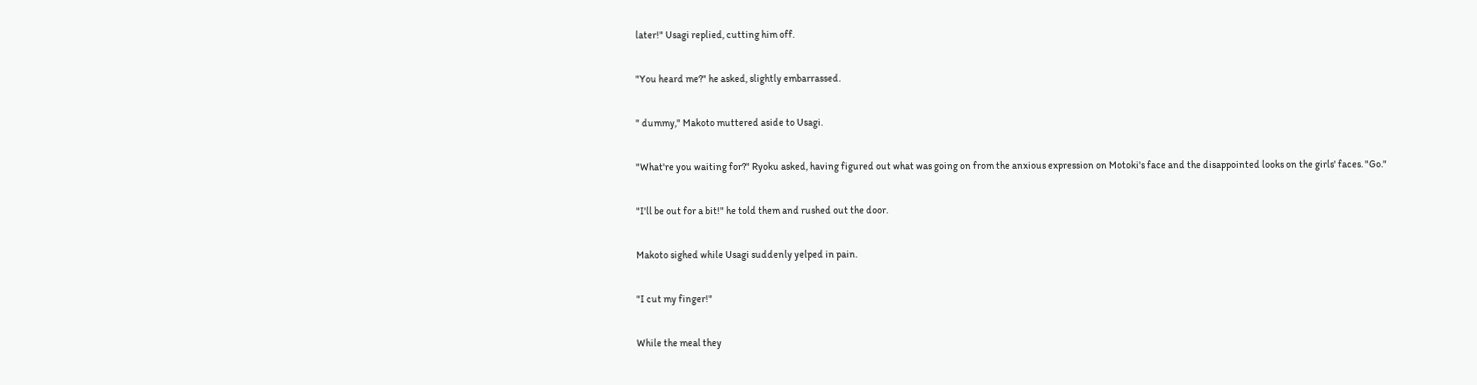later!" Usagi replied, cutting him off.

"You heard me?" he asked, slightly embarrassed.

" dummy," Makoto muttered aside to Usagi.

"What're you waiting for?" Ryoku asked, having figured out what was going on from the anxious expression on Motoki's face and the disappointed looks on the girls' faces. "Go."

"I'll be out for a bit!" he told them and rushed out the door.

Makoto sighed while Usagi suddenly yelped in pain.

"I cut my finger!"

While the meal they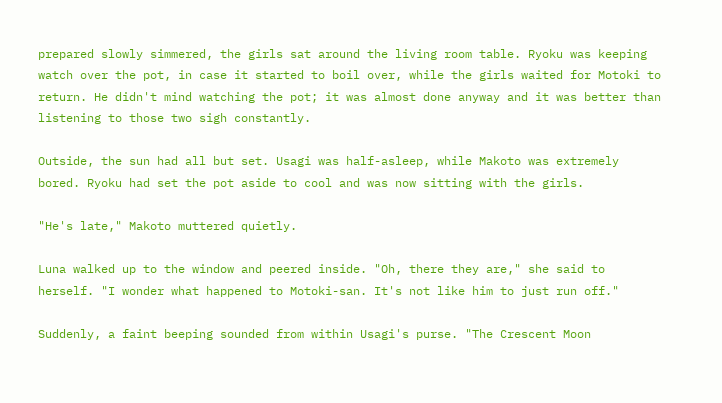prepared slowly simmered, the girls sat around the living room table. Ryoku was keeping watch over the pot, in case it started to boil over, while the girls waited for Motoki to return. He didn't mind watching the pot; it was almost done anyway and it was better than listening to those two sigh constantly.

Outside, the sun had all but set. Usagi was half-asleep, while Makoto was extremely bored. Ryoku had set the pot aside to cool and was now sitting with the girls.

"He's late," Makoto muttered quietly.

Luna walked up to the window and peered inside. "Oh, there they are," she said to herself. "I wonder what happened to Motoki-san. It's not like him to just run off."

Suddenly, a faint beeping sounded from within Usagi's purse. "The Crescent Moon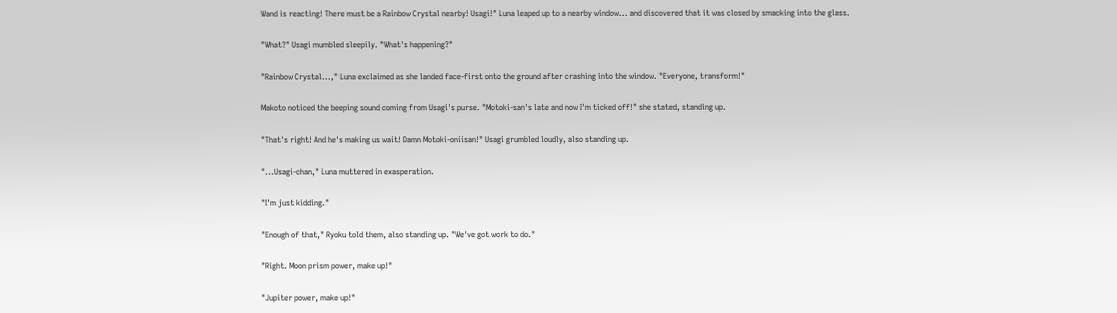Wand is reacting! There must be a Rainbow Crystal nearby! Usagi!" Luna leaped up to a nearby window... and discovered that it was closed by smacking into the glass.

"What?" Usagi mumbled sleepily. "What's happening?"

"Rainbow Crystal...," Luna exclaimed as she landed face-first onto the ground after crashing into the window. "Everyone, transform!"

Makoto noticed the beeping sound coming from Usagi's purse. "Motoki-san's late and now I'm ticked off!" she stated, standing up.

"That's right! And he's making us wait! Damn Motoki-oniisan!" Usagi grumbled loudly, also standing up.

"...Usagi-chan," Luna muttered in exasperation.

"I'm just kidding."

"Enough of that," Ryoku told them, also standing up. "We've got work to do."

"Right. Moon prism power, make up!"

"Jupiter power, make up!"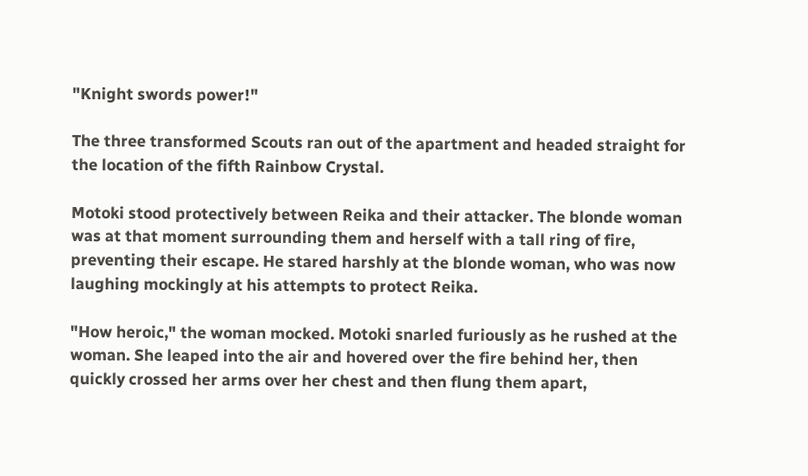"Knight swords power!"

The three transformed Scouts ran out of the apartment and headed straight for the location of the fifth Rainbow Crystal.

Motoki stood protectively between Reika and their attacker. The blonde woman was at that moment surrounding them and herself with a tall ring of fire, preventing their escape. He stared harshly at the blonde woman, who was now laughing mockingly at his attempts to protect Reika.

"How heroic," the woman mocked. Motoki snarled furiously as he rushed at the woman. She leaped into the air and hovered over the fire behind her, then quickly crossed her arms over her chest and then flung them apart,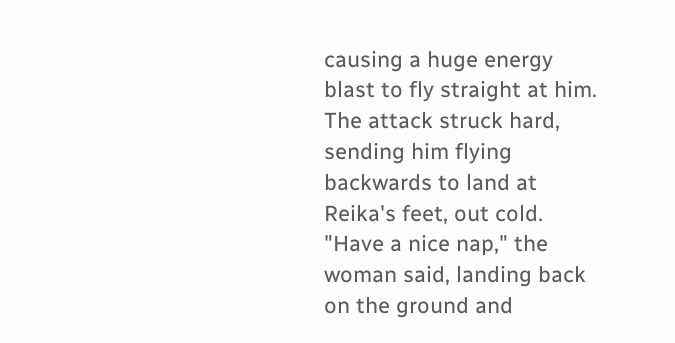causing a huge energy blast to fly straight at him. The attack struck hard, sending him flying backwards to land at Reika's feet, out cold. "Have a nice nap," the woman said, landing back on the ground and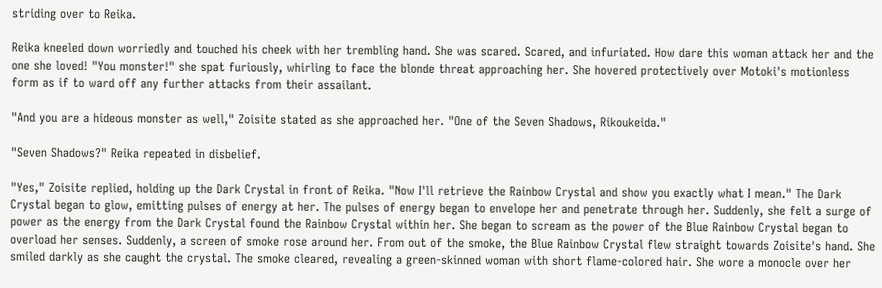striding over to Reika.

Reika kneeled down worriedly and touched his cheek with her trembling hand. She was scared. Scared, and infuriated. How dare this woman attack her and the one she loved! "You monster!" she spat furiously, whirling to face the blonde threat approaching her. She hovered protectively over Motoki's motionless form as if to ward off any further attacks from their assailant.

"And you are a hideous monster as well," Zoisite stated as she approached her. "One of the Seven Shadows, Rikoukeida."

"Seven Shadows?" Reika repeated in disbelief.

"Yes," Zoisite replied, holding up the Dark Crystal in front of Reika. "Now I'll retrieve the Rainbow Crystal and show you exactly what I mean." The Dark Crystal began to glow, emitting pulses of energy at her. The pulses of energy began to envelope her and penetrate through her. Suddenly, she felt a surge of power as the energy from the Dark Crystal found the Rainbow Crystal within her. She began to scream as the power of the Blue Rainbow Crystal began to overload her senses. Suddenly, a screen of smoke rose around her. From out of the smoke, the Blue Rainbow Crystal flew straight towards Zoisite's hand. She smiled darkly as she caught the crystal. The smoke cleared, revealing a green-skinned woman with short flame-colored hair. She wore a monocle over her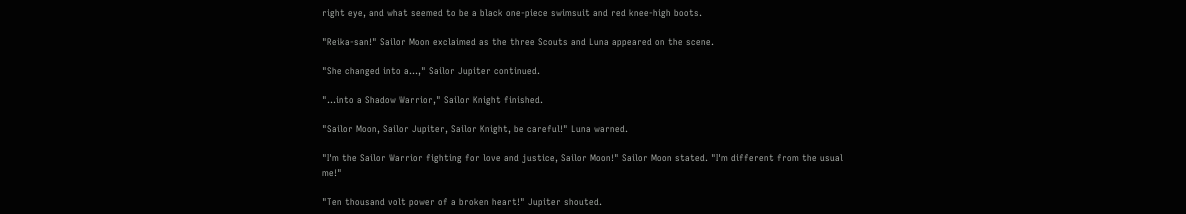right eye, and what seemed to be a black one-piece swimsuit and red knee-high boots.

"Reika-san!" Sailor Moon exclaimed as the three Scouts and Luna appeared on the scene.

"She changed into a...," Sailor Jupiter continued.

"...into a Shadow Warrior," Sailor Knight finished.

"Sailor Moon, Sailor Jupiter, Sailor Knight, be careful!" Luna warned.

"I'm the Sailor Warrior fighting for love and justice, Sailor Moon!" Sailor Moon stated. "I'm different from the usual me!"

"Ten thousand volt power of a broken heart!" Jupiter shouted.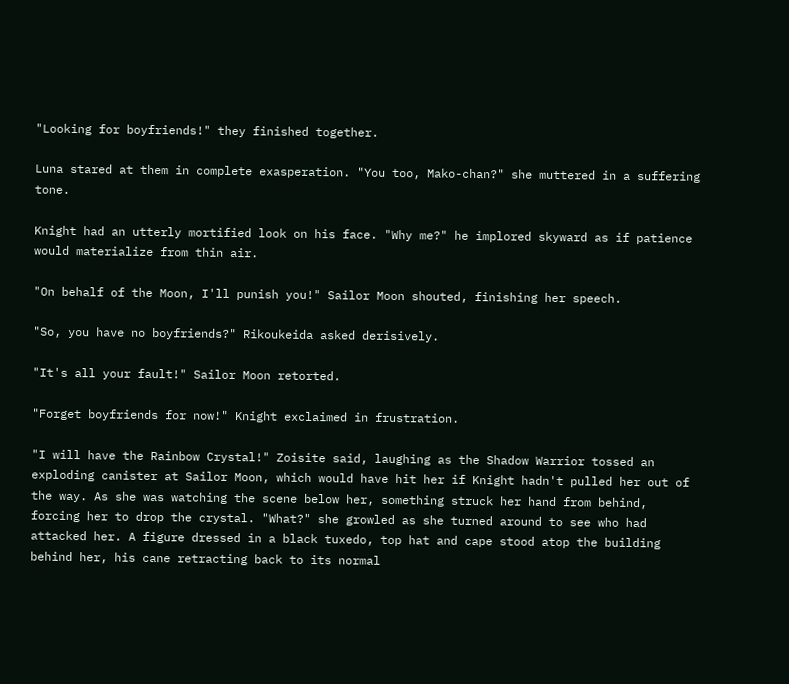"Looking for boyfriends!" they finished together.

Luna stared at them in complete exasperation. "You too, Mako-chan?" she muttered in a suffering tone.

Knight had an utterly mortified look on his face. "Why me?" he implored skyward as if patience would materialize from thin air.

"On behalf of the Moon, I'll punish you!" Sailor Moon shouted, finishing her speech.

"So, you have no boyfriends?" Rikoukeida asked derisively.

"It's all your fault!" Sailor Moon retorted.

"Forget boyfriends for now!" Knight exclaimed in frustration.

"I will have the Rainbow Crystal!" Zoisite said, laughing as the Shadow Warrior tossed an exploding canister at Sailor Moon, which would have hit her if Knight hadn't pulled her out of the way. As she was watching the scene below her, something struck her hand from behind, forcing her to drop the crystal. "What?" she growled as she turned around to see who had attacked her. A figure dressed in a black tuxedo, top hat and cape stood atop the building behind her, his cane retracting back to its normal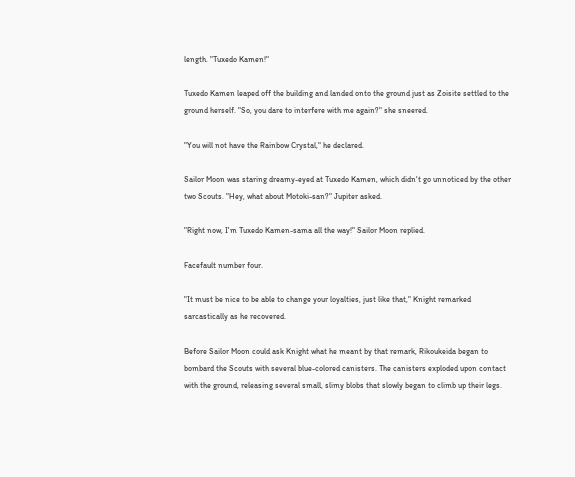length. "Tuxedo Kamen!"

Tuxedo Kamen leaped off the building and landed onto the ground just as Zoisite settled to the ground herself. "So, you dare to interfere with me again?" she sneered.

"You will not have the Rainbow Crystal," he declared.

Sailor Moon was staring dreamy-eyed at Tuxedo Kamen, which didn't go unnoticed by the other two Scouts. "Hey, what about Motoki-san?" Jupiter asked.

"Right now, I'm Tuxedo Kamen-sama all the way!" Sailor Moon replied.

Facefault number four.

"It must be nice to be able to change your loyalties, just like that," Knight remarked sarcastically as he recovered.

Before Sailor Moon could ask Knight what he meant by that remark, Rikoukeida began to bombard the Scouts with several blue-colored canisters. The canisters exploded upon contact with the ground, releasing several small, slimy blobs that slowly began to climb up their legs.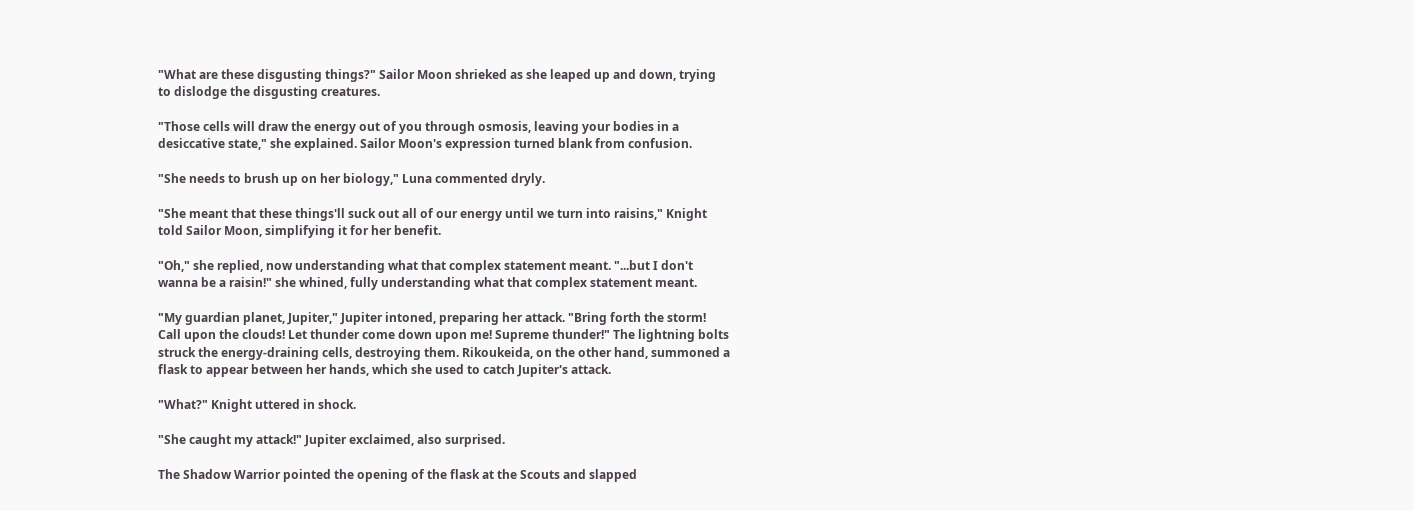"What are these disgusting things?" Sailor Moon shrieked as she leaped up and down, trying to dislodge the disgusting creatures.

"Those cells will draw the energy out of you through osmosis, leaving your bodies in a desiccative state," she explained. Sailor Moon's expression turned blank from confusion.

"She needs to brush up on her biology," Luna commented dryly.

"She meant that these things'll suck out all of our energy until we turn into raisins," Knight told Sailor Moon, simplifying it for her benefit.

"Oh," she replied, now understanding what that complex statement meant. "...but I don't wanna be a raisin!" she whined, fully understanding what that complex statement meant.

"My guardian planet, Jupiter," Jupiter intoned, preparing her attack. "Bring forth the storm! Call upon the clouds! Let thunder come down upon me! Supreme thunder!" The lightning bolts struck the energy-draining cells, destroying them. Rikoukeida, on the other hand, summoned a flask to appear between her hands, which she used to catch Jupiter's attack.

"What?" Knight uttered in shock.

"She caught my attack!" Jupiter exclaimed, also surprised.

The Shadow Warrior pointed the opening of the flask at the Scouts and slapped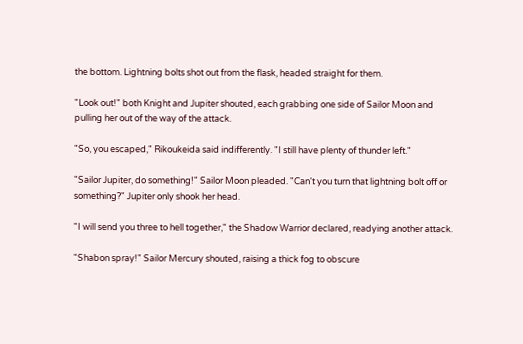the bottom. Lightning bolts shot out from the flask, headed straight for them.

"Look out!" both Knight and Jupiter shouted, each grabbing one side of Sailor Moon and pulling her out of the way of the attack.

"So, you escaped," Rikoukeida said indifferently. "I still have plenty of thunder left."

"Sailor Jupiter, do something!" Sailor Moon pleaded. "Can't you turn that lightning bolt off or something?" Jupiter only shook her head.

"I will send you three to hell together," the Shadow Warrior declared, readying another attack.

"Shabon spray!" Sailor Mercury shouted, raising a thick fog to obscure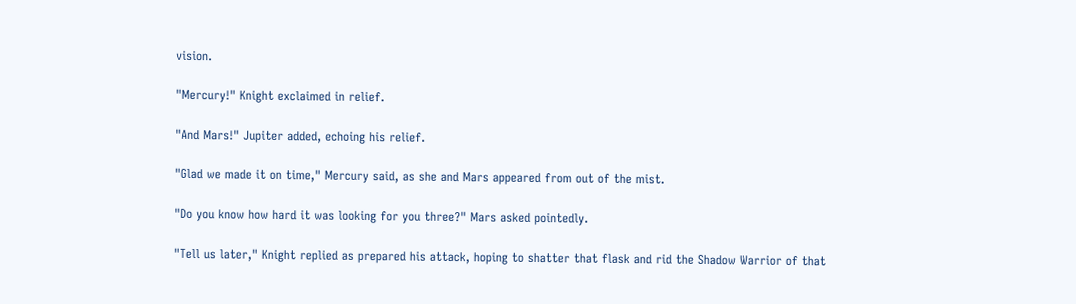vision.

"Mercury!" Knight exclaimed in relief.

"And Mars!" Jupiter added, echoing his relief.

"Glad we made it on time," Mercury said, as she and Mars appeared from out of the mist.

"Do you know how hard it was looking for you three?" Mars asked pointedly.

"Tell us later," Knight replied as prepared his attack, hoping to shatter that flask and rid the Shadow Warrior of that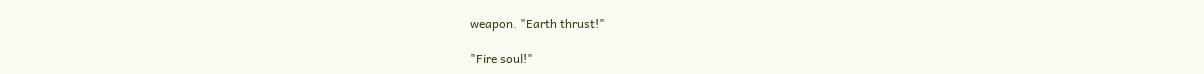weapon. "Earth thrust!"

"Fire soul!"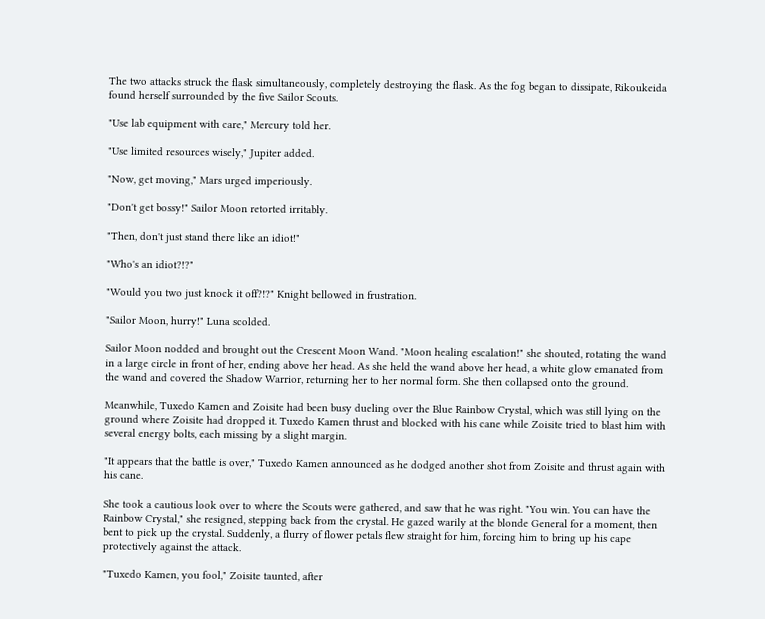The two attacks struck the flask simultaneously, completely destroying the flask. As the fog began to dissipate, Rikoukeida found herself surrounded by the five Sailor Scouts.

"Use lab equipment with care," Mercury told her.

"Use limited resources wisely," Jupiter added.

"Now, get moving," Mars urged imperiously.

"Don't get bossy!" Sailor Moon retorted irritably.

"Then, don't just stand there like an idiot!"

"Who's an idiot?!?"

"Would you two just knock it off?!?" Knight bellowed in frustration.

"Sailor Moon, hurry!" Luna scolded.

Sailor Moon nodded and brought out the Crescent Moon Wand. "Moon healing escalation!" she shouted, rotating the wand in a large circle in front of her, ending above her head. As she held the wand above her head, a white glow emanated from the wand and covered the Shadow Warrior, returning her to her normal form. She then collapsed onto the ground.

Meanwhile, Tuxedo Kamen and Zoisite had been busy dueling over the Blue Rainbow Crystal, which was still lying on the ground where Zoisite had dropped it. Tuxedo Kamen thrust and blocked with his cane while Zoisite tried to blast him with several energy bolts, each missing by a slight margin.

"It appears that the battle is over," Tuxedo Kamen announced as he dodged another shot from Zoisite and thrust again with his cane.

She took a cautious look over to where the Scouts were gathered, and saw that he was right. "You win. You can have the Rainbow Crystal," she resigned, stepping back from the crystal. He gazed warily at the blonde General for a moment, then bent to pick up the crystal. Suddenly, a flurry of flower petals flew straight for him, forcing him to bring up his cape protectively against the attack.

"Tuxedo Kamen, you fool," Zoisite taunted, after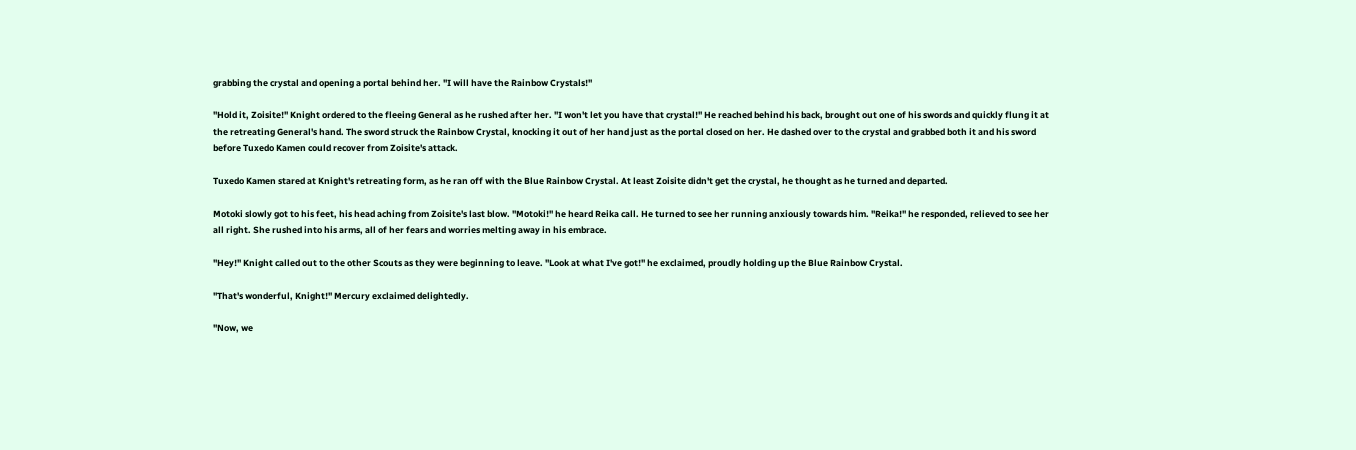grabbing the crystal and opening a portal behind her. "I will have the Rainbow Crystals!"

"Hold it, Zoisite!" Knight ordered to the fleeing General as he rushed after her. "I won't let you have that crystal!" He reached behind his back, brought out one of his swords and quickly flung it at the retreating General's hand. The sword struck the Rainbow Crystal, knocking it out of her hand just as the portal closed on her. He dashed over to the crystal and grabbed both it and his sword before Tuxedo Kamen could recover from Zoisite's attack.

Tuxedo Kamen stared at Knight's retreating form, as he ran off with the Blue Rainbow Crystal. At least Zoisite didn't get the crystal, he thought as he turned and departed.

Motoki slowly got to his feet, his head aching from Zoisite's last blow. "Motoki!" he heard Reika call. He turned to see her running anxiously towards him. "Reika!" he responded, relieved to see her all right. She rushed into his arms, all of her fears and worries melting away in his embrace.

"Hey!" Knight called out to the other Scouts as they were beginning to leave. "Look at what I've got!" he exclaimed, proudly holding up the Blue Rainbow Crystal.

"That's wonderful, Knight!" Mercury exclaimed delightedly.

"Now, we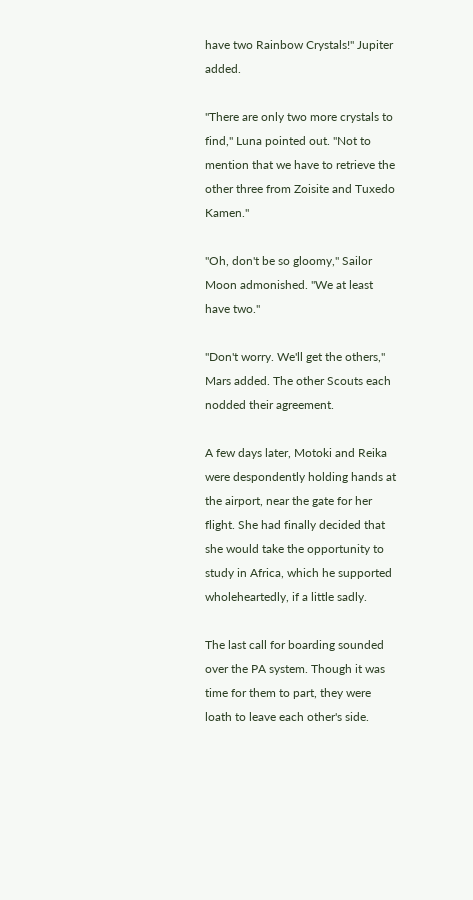have two Rainbow Crystals!" Jupiter added.

"There are only two more crystals to find," Luna pointed out. "Not to mention that we have to retrieve the other three from Zoisite and Tuxedo Kamen."

"Oh, don't be so gloomy," Sailor Moon admonished. "We at least have two."

"Don't worry. We'll get the others," Mars added. The other Scouts each nodded their agreement.

A few days later, Motoki and Reika were despondently holding hands at the airport, near the gate for her flight. She had finally decided that she would take the opportunity to study in Africa, which he supported wholeheartedly, if a little sadly.

The last call for boarding sounded over the PA system. Though it was time for them to part, they were loath to leave each other's side.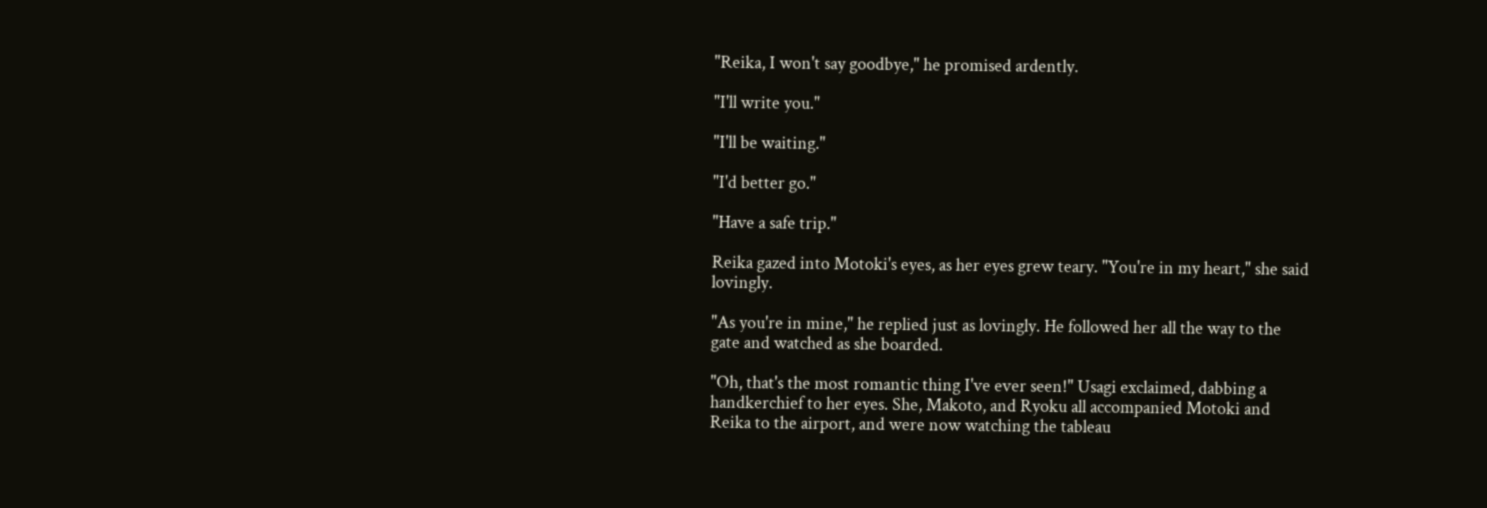"Reika, I won't say goodbye," he promised ardently.

"I'll write you."

"I'll be waiting."

"I'd better go."

"Have a safe trip."

Reika gazed into Motoki's eyes, as her eyes grew teary. "You're in my heart," she said lovingly.

"As you're in mine," he replied just as lovingly. He followed her all the way to the gate and watched as she boarded.

"Oh, that's the most romantic thing I've ever seen!" Usagi exclaimed, dabbing a handkerchief to her eyes. She, Makoto, and Ryoku all accompanied Motoki and Reika to the airport, and were now watching the tableau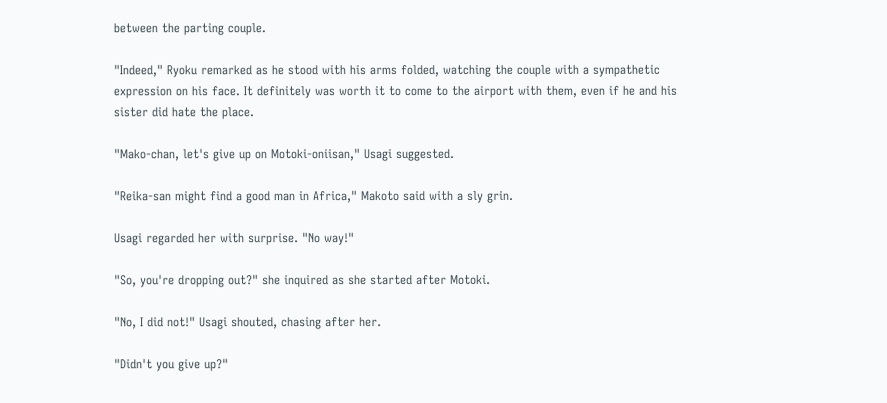between the parting couple.

"Indeed," Ryoku remarked as he stood with his arms folded, watching the couple with a sympathetic expression on his face. It definitely was worth it to come to the airport with them, even if he and his sister did hate the place.

"Mako-chan, let's give up on Motoki-oniisan," Usagi suggested.

"Reika-san might find a good man in Africa," Makoto said with a sly grin.

Usagi regarded her with surprise. "No way!"

"So, you're dropping out?" she inquired as she started after Motoki.

"No, I did not!" Usagi shouted, chasing after her.

"Didn't you give up?"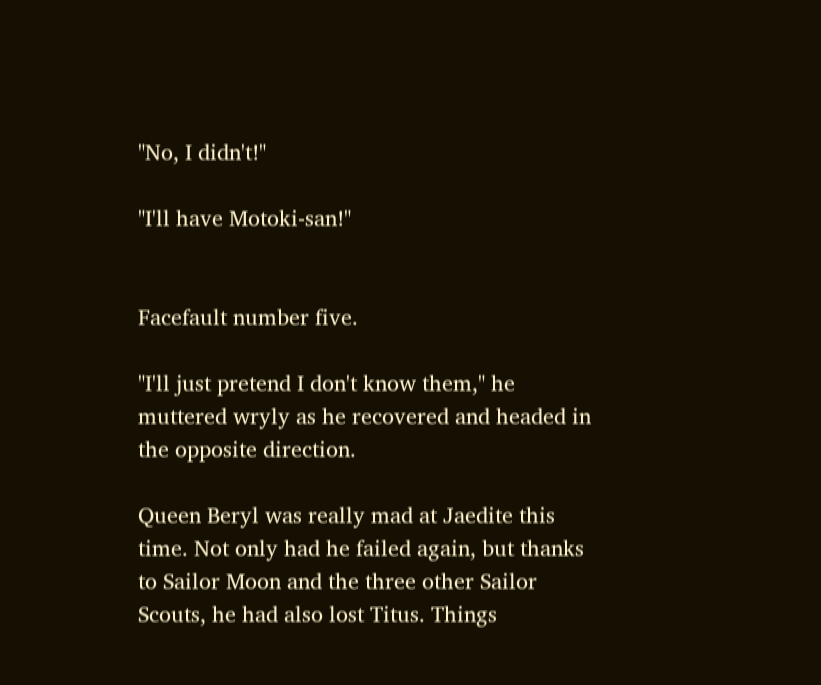"No, I didn't!"

"I'll have Motoki-san!"


Facefault number five.

"I'll just pretend I don't know them," he muttered wryly as he recovered and headed in the opposite direction.

Queen Beryl was really mad at Jaedite this time. Not only had he failed again, but thanks to Sailor Moon and the three other Sailor Scouts, he had also lost Titus. Things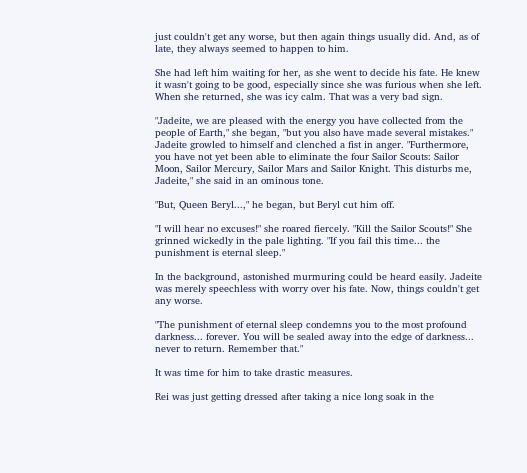just couldn't get any worse, but then again things usually did. And, as of late, they always seemed to happen to him.

She had left him waiting for her, as she went to decide his fate. He knew it wasn't going to be good, especially since she was furious when she left. When she returned, she was icy calm. That was a very bad sign.

"Jadeite, we are pleased with the energy you have collected from the people of Earth," she began, "but you also have made several mistakes." Jadeite growled to himself and clenched a fist in anger. "Furthermore, you have not yet been able to eliminate the four Sailor Scouts: Sailor Moon, Sailor Mercury, Sailor Mars and Sailor Knight. This disturbs me, Jadeite," she said in an ominous tone.

"But, Queen Beryl...," he began, but Beryl cut him off.

"I will hear no excuses!" she roared fiercely. "Kill the Sailor Scouts!" She grinned wickedly in the pale lighting. "If you fail this time... the punishment is eternal sleep."

In the background, astonished murmuring could be heard easily. Jadeite was merely speechless with worry over his fate. Now, things couldn't get any worse.

"The punishment of eternal sleep condemns you to the most profound darkness... forever. You will be sealed away into the edge of darkness... never to return. Remember that."

It was time for him to take drastic measures.

Rei was just getting dressed after taking a nice long soak in the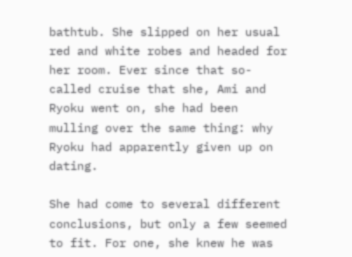bathtub. She slipped on her usual red and white robes and headed for her room. Ever since that so-called cruise that she, Ami and Ryoku went on, she had been mulling over the same thing: why Ryoku had apparently given up on dating.

She had come to several different conclusions, but only a few seemed to fit. For one, she knew he was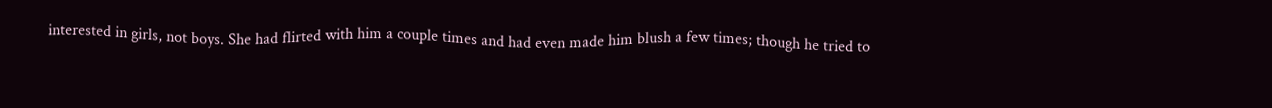interested in girls, not boys. She had flirted with him a couple times and had even made him blush a few times; though he tried to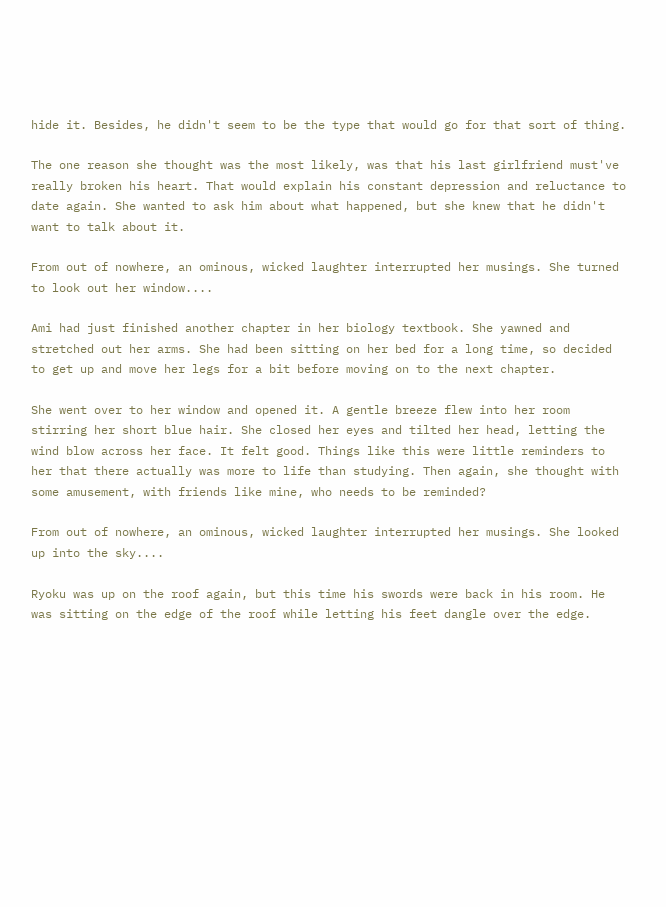hide it. Besides, he didn't seem to be the type that would go for that sort of thing.

The one reason she thought was the most likely, was that his last girlfriend must've really broken his heart. That would explain his constant depression and reluctance to date again. She wanted to ask him about what happened, but she knew that he didn't want to talk about it.

From out of nowhere, an ominous, wicked laughter interrupted her musings. She turned to look out her window....

Ami had just finished another chapter in her biology textbook. She yawned and stretched out her arms. She had been sitting on her bed for a long time, so decided to get up and move her legs for a bit before moving on to the next chapter.

She went over to her window and opened it. A gentle breeze flew into her room stirring her short blue hair. She closed her eyes and tilted her head, letting the wind blow across her face. It felt good. Things like this were little reminders to her that there actually was more to life than studying. Then again, she thought with some amusement, with friends like mine, who needs to be reminded?

From out of nowhere, an ominous, wicked laughter interrupted her musings. She looked up into the sky....

Ryoku was up on the roof again, but this time his swords were back in his room. He was sitting on the edge of the roof while letting his feet dangle over the edge.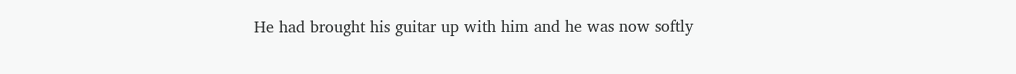He had brought his guitar up with him and he was now softly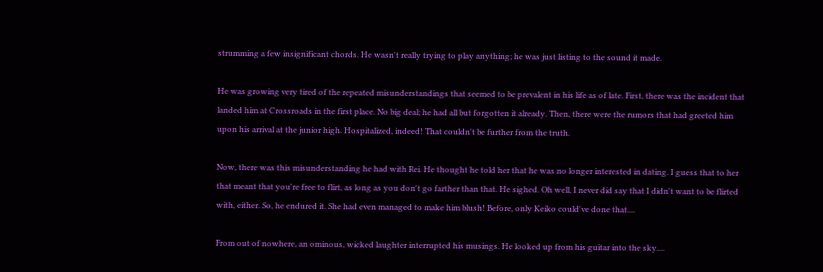strumming a few insignificant chords. He wasn't really trying to play anything; he was just listing to the sound it made.

He was growing very tired of the repeated misunderstandings that seemed to be prevalent in his life as of late. First, there was the incident that landed him at Crossroads in the first place. No big deal; he had all but forgotten it already. Then, there were the rumors that had greeted him upon his arrival at the junior high. Hospitalized, indeed! That couldn't be further from the truth.

Now, there was this misunderstanding he had with Rei. He thought he told her that he was no longer interested in dating. I guess that to her that meant that you're free to flirt, as long as you don't go farther than that. He sighed. Oh well, I never did say that I didn't want to be flirted with, either. So, he endured it. She had even managed to make him blush! Before, only Keiko could've done that....

From out of nowhere, an ominous, wicked laughter interrupted his musings. He looked up from his guitar into the sky....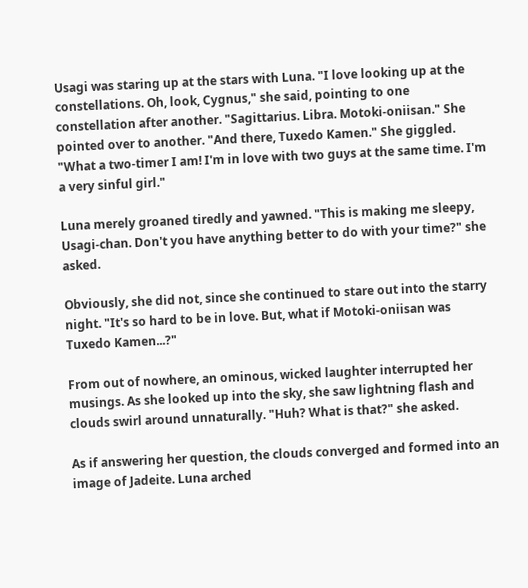Usagi was staring up at the stars with Luna. "I love looking up at the constellations. Oh, look, Cygnus," she said, pointing to one constellation after another. "Sagittarius. Libra. Motoki-oniisan." She pointed over to another. "And there, Tuxedo Kamen." She giggled. "What a two-timer I am! I'm in love with two guys at the same time. I'm a very sinful girl."

Luna merely groaned tiredly and yawned. "This is making me sleepy, Usagi-chan. Don't you have anything better to do with your time?" she asked.

Obviously, she did not, since she continued to stare out into the starry night. "It's so hard to be in love. But, what if Motoki-oniisan was Tuxedo Kamen...?"

From out of nowhere, an ominous, wicked laughter interrupted her musings. As she looked up into the sky, she saw lightning flash and clouds swirl around unnaturally. "Huh? What is that?" she asked.

As if answering her question, the clouds converged and formed into an image of Jadeite. Luna arched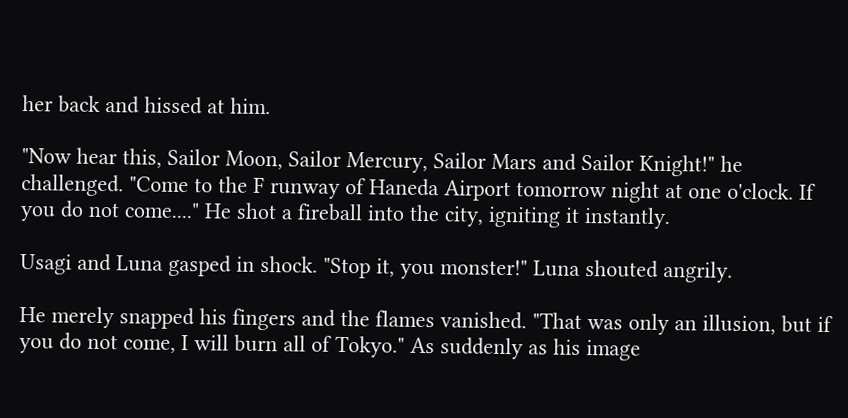her back and hissed at him.

"Now hear this, Sailor Moon, Sailor Mercury, Sailor Mars and Sailor Knight!" he challenged. "Come to the F runway of Haneda Airport tomorrow night at one o'clock. If you do not come...." He shot a fireball into the city, igniting it instantly.

Usagi and Luna gasped in shock. "Stop it, you monster!" Luna shouted angrily.

He merely snapped his fingers and the flames vanished. "That was only an illusion, but if you do not come, I will burn all of Tokyo." As suddenly as his image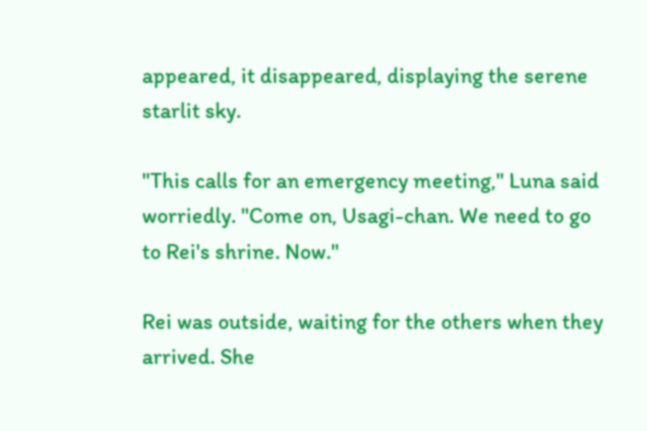appeared, it disappeared, displaying the serene starlit sky.

"This calls for an emergency meeting," Luna said worriedly. "Come on, Usagi-chan. We need to go to Rei's shrine. Now."

Rei was outside, waiting for the others when they arrived. She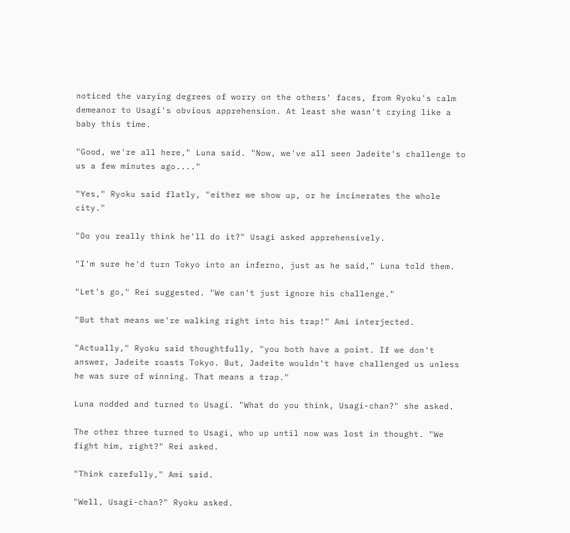noticed the varying degrees of worry on the others' faces, from Ryoku's calm demeanor to Usagi's obvious apprehension. At least she wasn't crying like a baby this time.

"Good, we're all here," Luna said. "Now, we've all seen Jadeite's challenge to us a few minutes ago...."

"Yes," Ryoku said flatly, "either we show up, or he incinerates the whole city."

"Do you really think he'll do it?" Usagi asked apprehensively.

"I'm sure he'd turn Tokyo into an inferno, just as he said," Luna told them.

"Let's go," Rei suggested. "We can't just ignore his challenge."

"But that means we're walking right into his trap!" Ami interjected.

"Actually," Ryoku said thoughtfully, "you both have a point. If we don't answer, Jadeite roasts Tokyo. But, Jadeite wouldn't have challenged us unless he was sure of winning. That means a trap."

Luna nodded and turned to Usagi. "What do you think, Usagi-chan?" she asked.

The other three turned to Usagi, who up until now was lost in thought. "We fight him, right?" Rei asked.

"Think carefully," Ami said.

"Well, Usagi-chan?" Ryoku asked.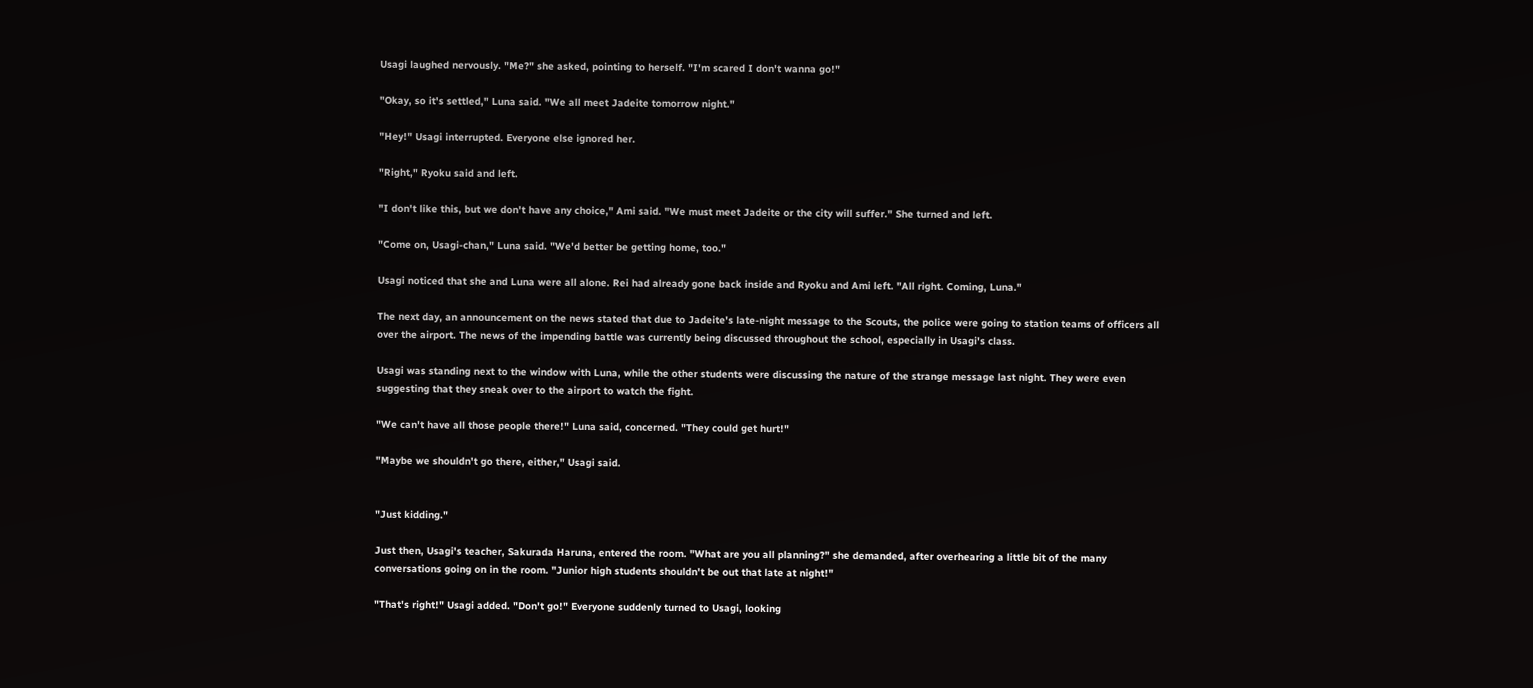Usagi laughed nervously. "Me?" she asked, pointing to herself. "I'm scared I don't wanna go!"

"Okay, so it's settled," Luna said. "We all meet Jadeite tomorrow night."

"Hey!" Usagi interrupted. Everyone else ignored her.

"Right," Ryoku said and left.

"I don't like this, but we don't have any choice," Ami said. "We must meet Jadeite or the city will suffer." She turned and left.

"Come on, Usagi-chan," Luna said. "We'd better be getting home, too."

Usagi noticed that she and Luna were all alone. Rei had already gone back inside and Ryoku and Ami left. "All right. Coming, Luna."

The next day, an announcement on the news stated that due to Jadeite's late-night message to the Scouts, the police were going to station teams of officers all over the airport. The news of the impending battle was currently being discussed throughout the school, especially in Usagi's class.

Usagi was standing next to the window with Luna, while the other students were discussing the nature of the strange message last night. They were even suggesting that they sneak over to the airport to watch the fight.

"We can't have all those people there!" Luna said, concerned. "They could get hurt!"

"Maybe we shouldn't go there, either," Usagi said.


"Just kidding."

Just then, Usagi's teacher, Sakurada Haruna, entered the room. "What are you all planning?" she demanded, after overhearing a little bit of the many conversations going on in the room. "Junior high students shouldn't be out that late at night!"

"That's right!" Usagi added. "Don't go!" Everyone suddenly turned to Usagi, looking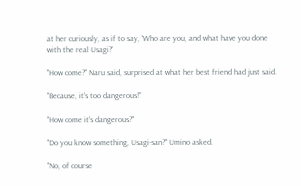at her curiously, as if to say, 'Who are you, and what have you done with the real Usagi?'

"How come?" Naru said, surprised at what her best friend had just said.

"Because, it's too dangerous!"

"How come it's dangerous?"

"Do you know something, Usagi-san?" Umino asked.

"No, of course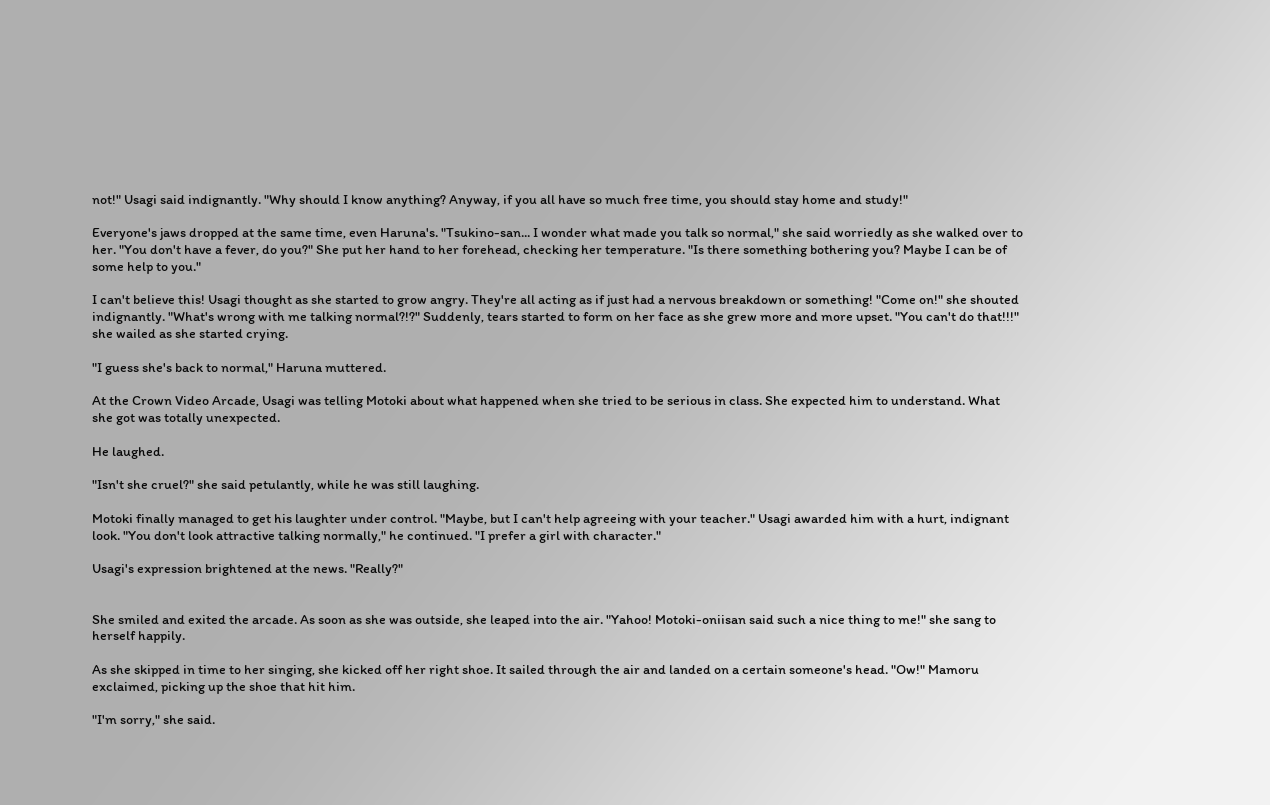not!" Usagi said indignantly. "Why should I know anything? Anyway, if you all have so much free time, you should stay home and study!"

Everyone's jaws dropped at the same time, even Haruna's. "Tsukino-san... I wonder what made you talk so normal," she said worriedly as she walked over to her. "You don't have a fever, do you?" She put her hand to her forehead, checking her temperature. "Is there something bothering you? Maybe I can be of some help to you."

I can't believe this! Usagi thought as she started to grow angry. They're all acting as if just had a nervous breakdown or something! "Come on!" she shouted indignantly. "What's wrong with me talking normal?!?" Suddenly, tears started to form on her face as she grew more and more upset. "You can't do that!!!" she wailed as she started crying.

"I guess she's back to normal," Haruna muttered.

At the Crown Video Arcade, Usagi was telling Motoki about what happened when she tried to be serious in class. She expected him to understand. What she got was totally unexpected.

He laughed.

"Isn't she cruel?" she said petulantly, while he was still laughing.

Motoki finally managed to get his laughter under control. "Maybe, but I can't help agreeing with your teacher." Usagi awarded him with a hurt, indignant look. "You don't look attractive talking normally," he continued. "I prefer a girl with character."

Usagi's expression brightened at the news. "Really?"


She smiled and exited the arcade. As soon as she was outside, she leaped into the air. "Yahoo! Motoki-oniisan said such a nice thing to me!" she sang to herself happily.

As she skipped in time to her singing, she kicked off her right shoe. It sailed through the air and landed on a certain someone's head. "Ow!" Mamoru exclaimed, picking up the shoe that hit him.

"I'm sorry," she said.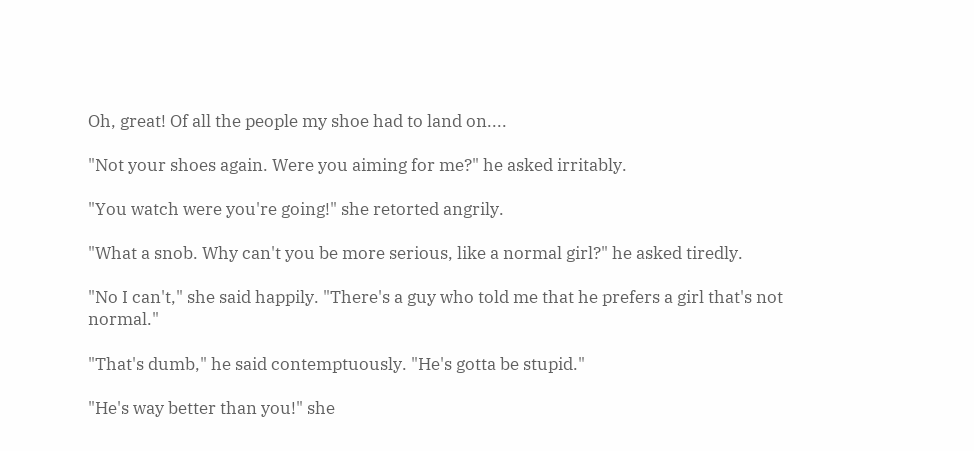Oh, great! Of all the people my shoe had to land on....

"Not your shoes again. Were you aiming for me?" he asked irritably.

"You watch were you're going!" she retorted angrily.

"What a snob. Why can't you be more serious, like a normal girl?" he asked tiredly.

"No I can't," she said happily. "There's a guy who told me that he prefers a girl that's not normal."

"That's dumb," he said contemptuously. "He's gotta be stupid."

"He's way better than you!" she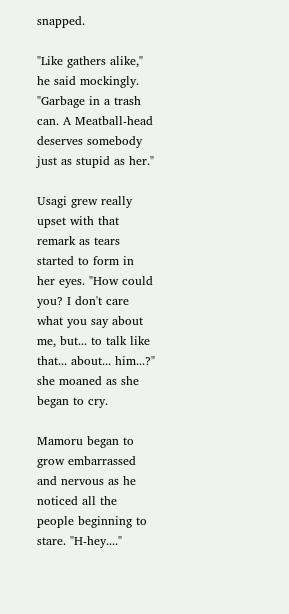snapped.

"Like gathers alike," he said mockingly. "Garbage in a trash can. A Meatball-head deserves somebody just as stupid as her."

Usagi grew really upset with that remark as tears started to form in her eyes. "How could you? I don't care what you say about me, but... to talk like that... about... him...?" she moaned as she began to cry.

Mamoru began to grow embarrassed and nervous as he noticed all the people beginning to stare. "H-hey...."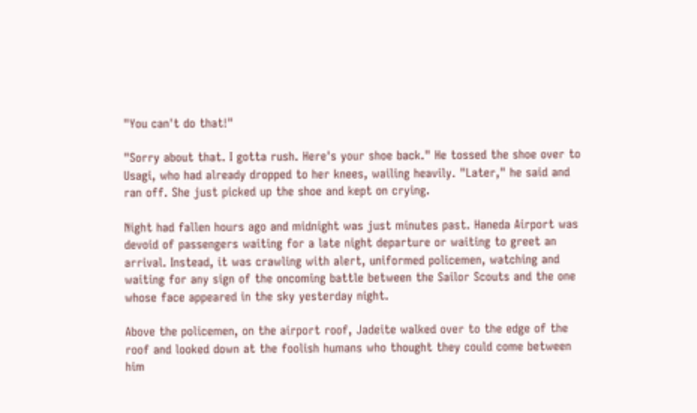"You can't do that!"

"Sorry about that. I gotta rush. Here's your shoe back." He tossed the shoe over to Usagi, who had already dropped to her knees, wailing heavily. "Later," he said and ran off. She just picked up the shoe and kept on crying.

Night had fallen hours ago and midnight was just minutes past. Haneda Airport was devoid of passengers waiting for a late night departure or waiting to greet an arrival. Instead, it was crawling with alert, uniformed policemen, watching and waiting for any sign of the oncoming battle between the Sailor Scouts and the one whose face appeared in the sky yesterday night.

Above the policemen, on the airport roof, Jadeite walked over to the edge of the roof and looked down at the foolish humans who thought they could come between him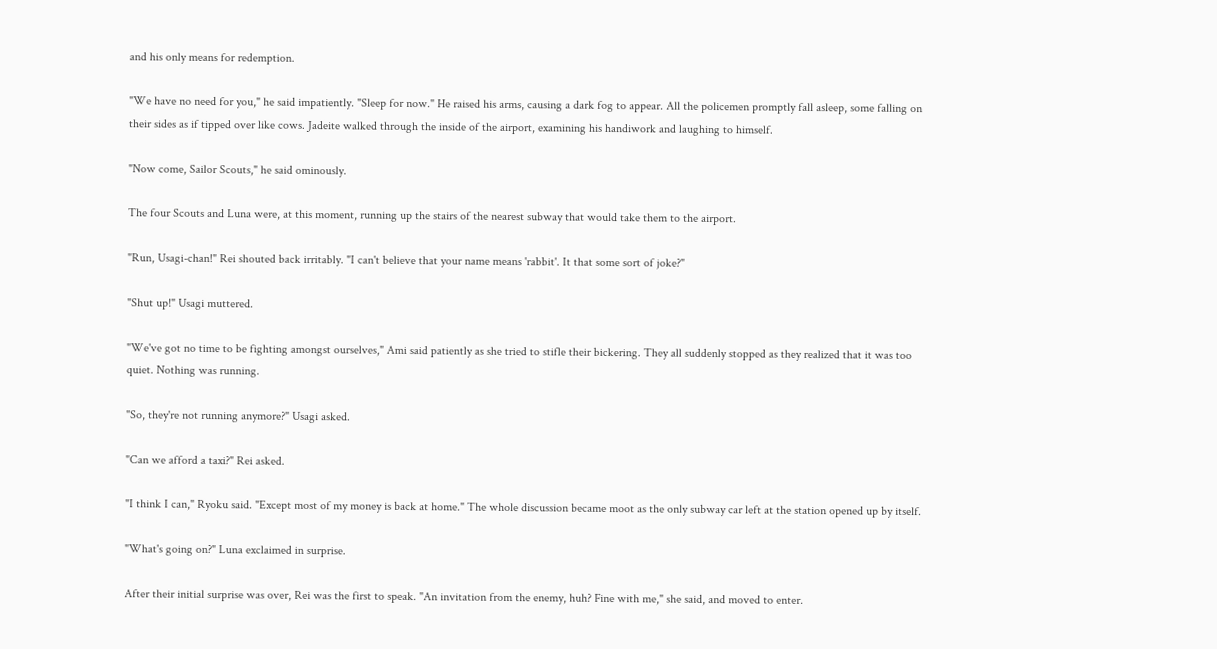and his only means for redemption.

"We have no need for you," he said impatiently. "Sleep for now." He raised his arms, causing a dark fog to appear. All the policemen promptly fall asleep, some falling on their sides as if tipped over like cows. Jadeite walked through the inside of the airport, examining his handiwork and laughing to himself.

"Now come, Sailor Scouts," he said ominously.

The four Scouts and Luna were, at this moment, running up the stairs of the nearest subway that would take them to the airport.

"Run, Usagi-chan!" Rei shouted back irritably. "I can't believe that your name means 'rabbit'. It that some sort of joke?"

"Shut up!" Usagi muttered.

"We've got no time to be fighting amongst ourselves," Ami said patiently as she tried to stifle their bickering. They all suddenly stopped as they realized that it was too quiet. Nothing was running.

"So, they're not running anymore?" Usagi asked.

"Can we afford a taxi?" Rei asked.

"I think I can," Ryoku said. "Except most of my money is back at home." The whole discussion became moot as the only subway car left at the station opened up by itself.

"What's going on?" Luna exclaimed in surprise.

After their initial surprise was over, Rei was the first to speak. "An invitation from the enemy, huh? Fine with me," she said, and moved to enter.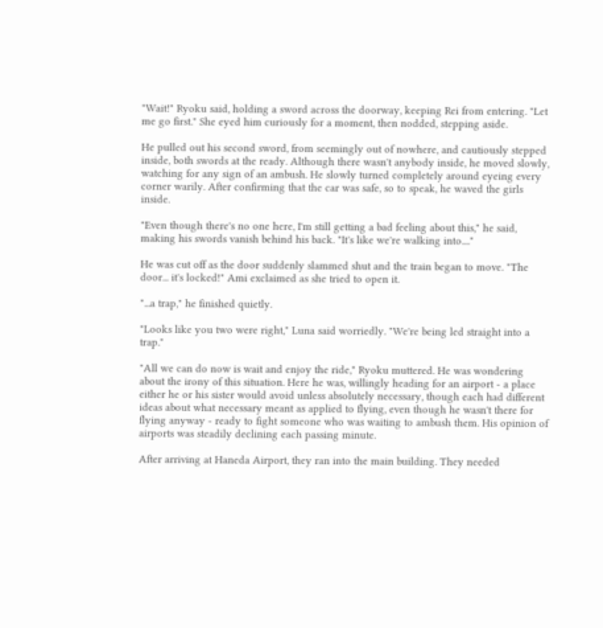"Wait!" Ryoku said, holding a sword across the doorway, keeping Rei from entering. "Let me go first." She eyed him curiously for a moment, then nodded, stepping aside.

He pulled out his second sword, from seemingly out of nowhere, and cautiously stepped inside, both swords at the ready. Although there wasn't anybody inside, he moved slowly, watching for any sign of an ambush. He slowly turned completely around eyeing every corner warily. After confirming that the car was safe, so to speak, he waved the girls inside.

"Even though there's no one here, I'm still getting a bad feeling about this," he said, making his swords vanish behind his back. "It's like we're walking into...."

He was cut off as the door suddenly slammed shut and the train began to move. "The door... it's locked!" Ami exclaimed as she tried to open it.

"...a trap," he finished quietly.

"Looks like you two were right," Luna said worriedly. "We're being led straight into a trap."

"All we can do now is wait and enjoy the ride," Ryoku muttered. He was wondering about the irony of this situation. Here he was, willingly heading for an airport - a place either he or his sister would avoid unless absolutely necessary, though each had different ideas about what necessary meant as applied to flying, even though he wasn't there for flying anyway - ready to fight someone who was waiting to ambush them. His opinion of airports was steadily declining each passing minute.

After arriving at Haneda Airport, they ran into the main building. They needed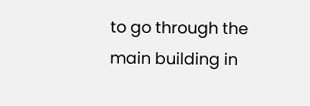to go through the main building in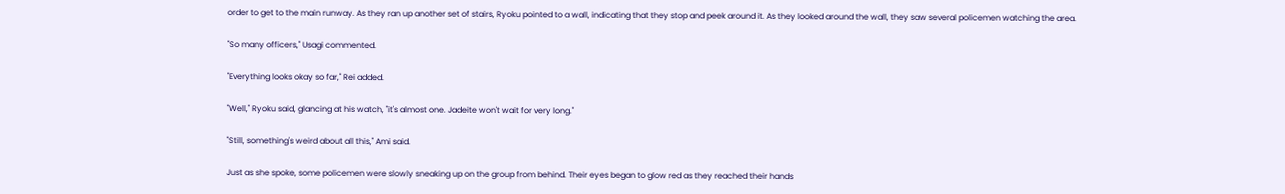order to get to the main runway. As they ran up another set of stairs, Ryoku pointed to a wall, indicating that they stop and peek around it. As they looked around the wall, they saw several policemen watching the area.

"So many officers," Usagi commented.

"Everything looks okay so far," Rei added.

"Well," Ryoku said, glancing at his watch, "it's almost one. Jadeite won't wait for very long."

"Still, something's weird about all this," Ami said.

Just as she spoke, some policemen were slowly sneaking up on the group from behind. Their eyes began to glow red as they reached their hands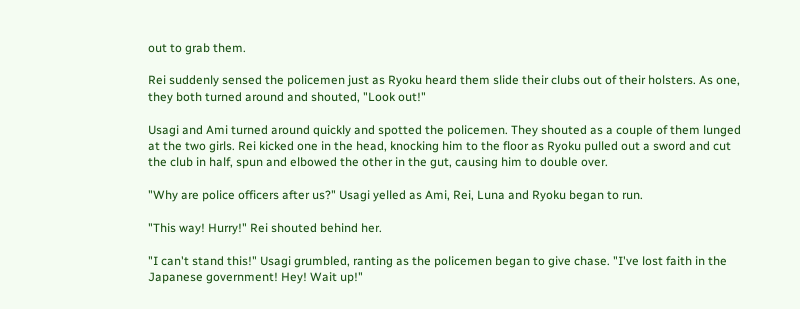out to grab them.

Rei suddenly sensed the policemen just as Ryoku heard them slide their clubs out of their holsters. As one, they both turned around and shouted, "Look out!"

Usagi and Ami turned around quickly and spotted the policemen. They shouted as a couple of them lunged at the two girls. Rei kicked one in the head, knocking him to the floor as Ryoku pulled out a sword and cut the club in half, spun and elbowed the other in the gut, causing him to double over.

"Why are police officers after us?" Usagi yelled as Ami, Rei, Luna and Ryoku began to run.

"This way! Hurry!" Rei shouted behind her.

"I can't stand this!" Usagi grumbled, ranting as the policemen began to give chase. "I've lost faith in the Japanese government! Hey! Wait up!"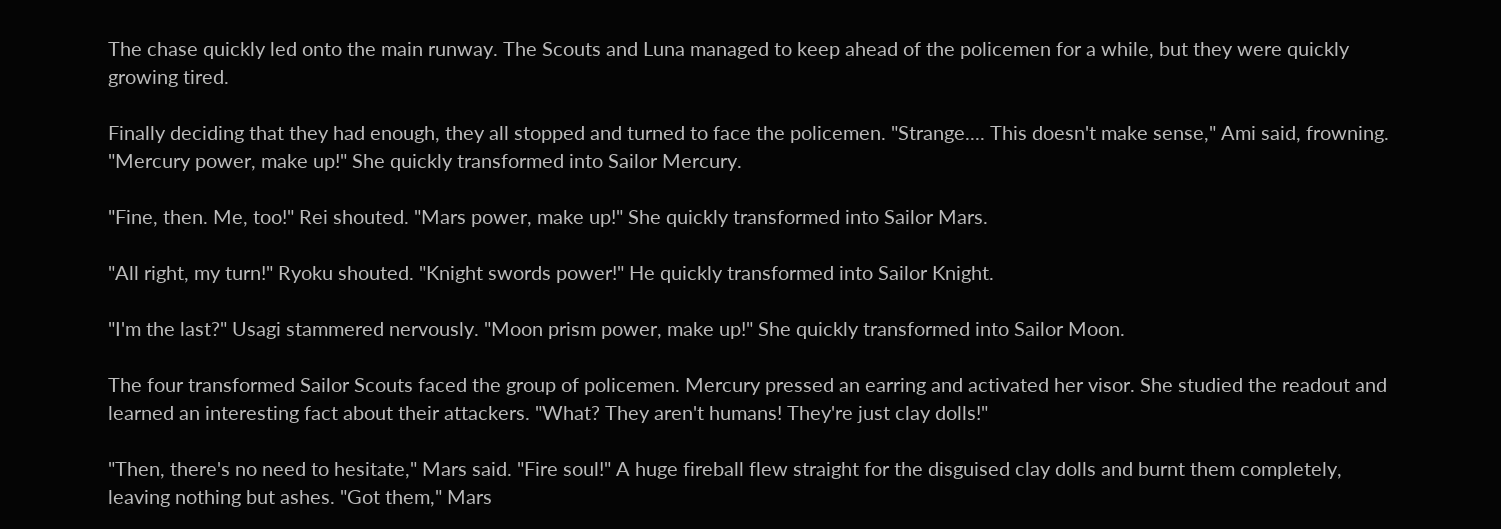The chase quickly led onto the main runway. The Scouts and Luna managed to keep ahead of the policemen for a while, but they were quickly growing tired.

Finally deciding that they had enough, they all stopped and turned to face the policemen. "Strange.... This doesn't make sense," Ami said, frowning. "Mercury power, make up!" She quickly transformed into Sailor Mercury.

"Fine, then. Me, too!" Rei shouted. "Mars power, make up!" She quickly transformed into Sailor Mars.

"All right, my turn!" Ryoku shouted. "Knight swords power!" He quickly transformed into Sailor Knight.

"I'm the last?" Usagi stammered nervously. "Moon prism power, make up!" She quickly transformed into Sailor Moon.

The four transformed Sailor Scouts faced the group of policemen. Mercury pressed an earring and activated her visor. She studied the readout and learned an interesting fact about their attackers. "What? They aren't humans! They're just clay dolls!"

"Then, there's no need to hesitate," Mars said. "Fire soul!" A huge fireball flew straight for the disguised clay dolls and burnt them completely, leaving nothing but ashes. "Got them," Mars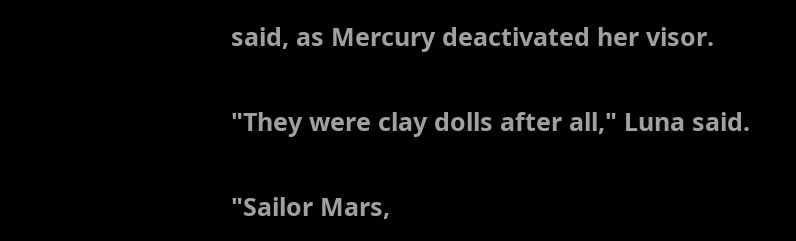said, as Mercury deactivated her visor.

"They were clay dolls after all," Luna said.

"Sailor Mars,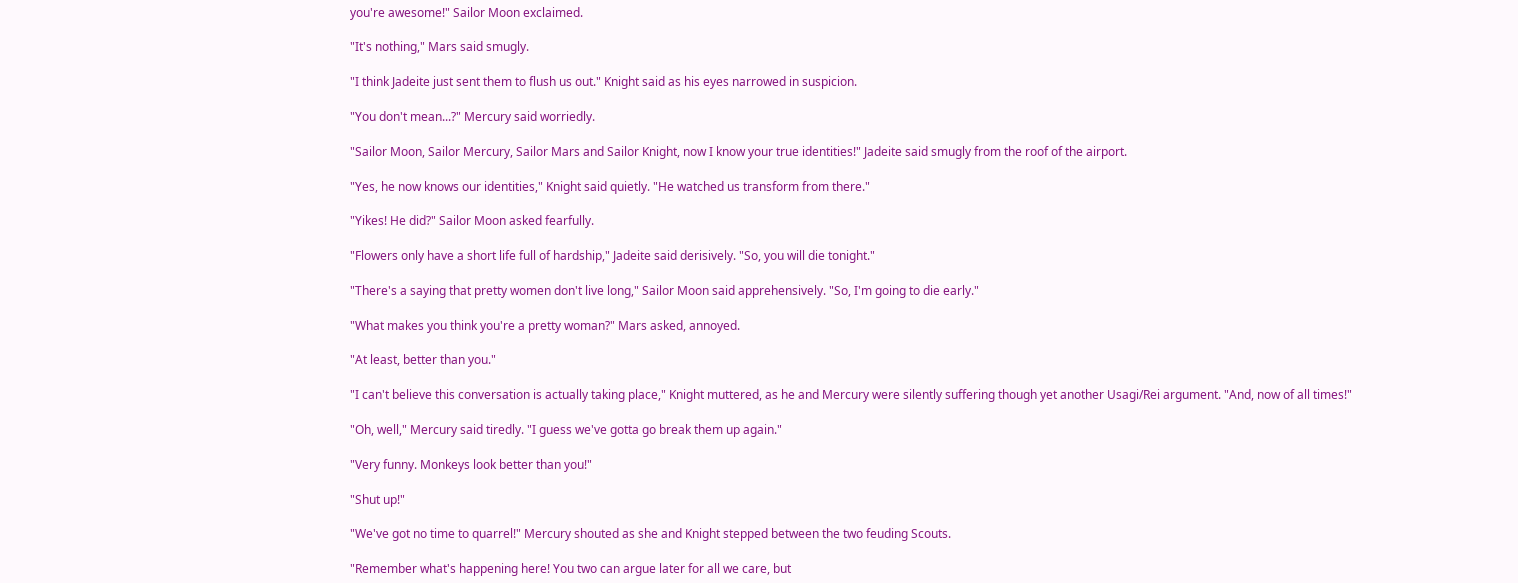you're awesome!" Sailor Moon exclaimed.

"It's nothing," Mars said smugly.

"I think Jadeite just sent them to flush us out." Knight said as his eyes narrowed in suspicion.

"You don't mean...?" Mercury said worriedly.

"Sailor Moon, Sailor Mercury, Sailor Mars and Sailor Knight, now I know your true identities!" Jadeite said smugly from the roof of the airport.

"Yes, he now knows our identities," Knight said quietly. "He watched us transform from there."

"Yikes! He did?" Sailor Moon asked fearfully.

"Flowers only have a short life full of hardship," Jadeite said derisively. "So, you will die tonight."

"There's a saying that pretty women don't live long," Sailor Moon said apprehensively. "So, I'm going to die early."

"What makes you think you're a pretty woman?" Mars asked, annoyed.

"At least, better than you."

"I can't believe this conversation is actually taking place," Knight muttered, as he and Mercury were silently suffering though yet another Usagi/Rei argument. "And, now of all times!"

"Oh, well," Mercury said tiredly. "I guess we've gotta go break them up again."

"Very funny. Monkeys look better than you!"

"Shut up!"

"We've got no time to quarrel!" Mercury shouted as she and Knight stepped between the two feuding Scouts.

"Remember what's happening here! You two can argue later for all we care, but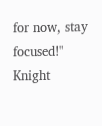for now, stay focused!" Knight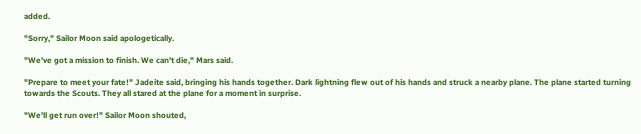added.

"Sorry," Sailor Moon said apologetically.

"We've got a mission to finish. We can't die," Mars said.

"Prepare to meet your fate!" Jadeite said, bringing his hands together. Dark lightning flew out of his hands and struck a nearby plane. The plane started turning towards the Scouts. They all stared at the plane for a moment in surprise.

"We'll get run over!" Sailor Moon shouted,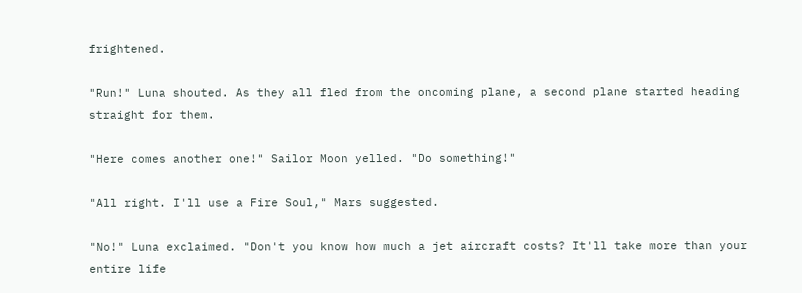frightened.

"Run!" Luna shouted. As they all fled from the oncoming plane, a second plane started heading straight for them.

"Here comes another one!" Sailor Moon yelled. "Do something!"

"All right. I'll use a Fire Soul," Mars suggested.

"No!" Luna exclaimed. "Don't you know how much a jet aircraft costs? It'll take more than your entire life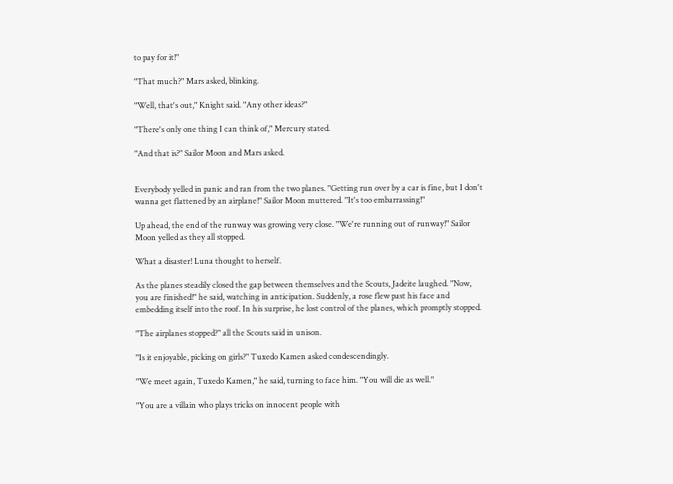to pay for it!"

"That much?" Mars asked, blinking.

"Well, that's out," Knight said. "Any other ideas?"

"There's only one thing I can think of," Mercury stated.

"And that is?" Sailor Moon and Mars asked.


Everybody yelled in panic and ran from the two planes. "Getting run over by a car is fine, but I don't wanna get flattened by an airplane!" Sailor Moon muttered. "It's too embarrassing!"

Up ahead, the end of the runway was growing very close. "We're running out of runway!" Sailor Moon yelled as they all stopped.

What a disaster! Luna thought to herself.

As the planes steadily closed the gap between themselves and the Scouts, Jadeite laughed. "Now, you are finished!" he said, watching in anticipation. Suddenly, a rose flew past his face and embedding itself into the roof. In his surprise, he lost control of the planes, which promptly stopped.

"The airplanes stopped?" all the Scouts said in unison.

"Is it enjoyable, picking on girls?" Tuxedo Kamen asked condescendingly.

"We meet again, Tuxedo Kamen," he said, turning to face him. "You will die as well."

"You are a villain who plays tricks on innocent people with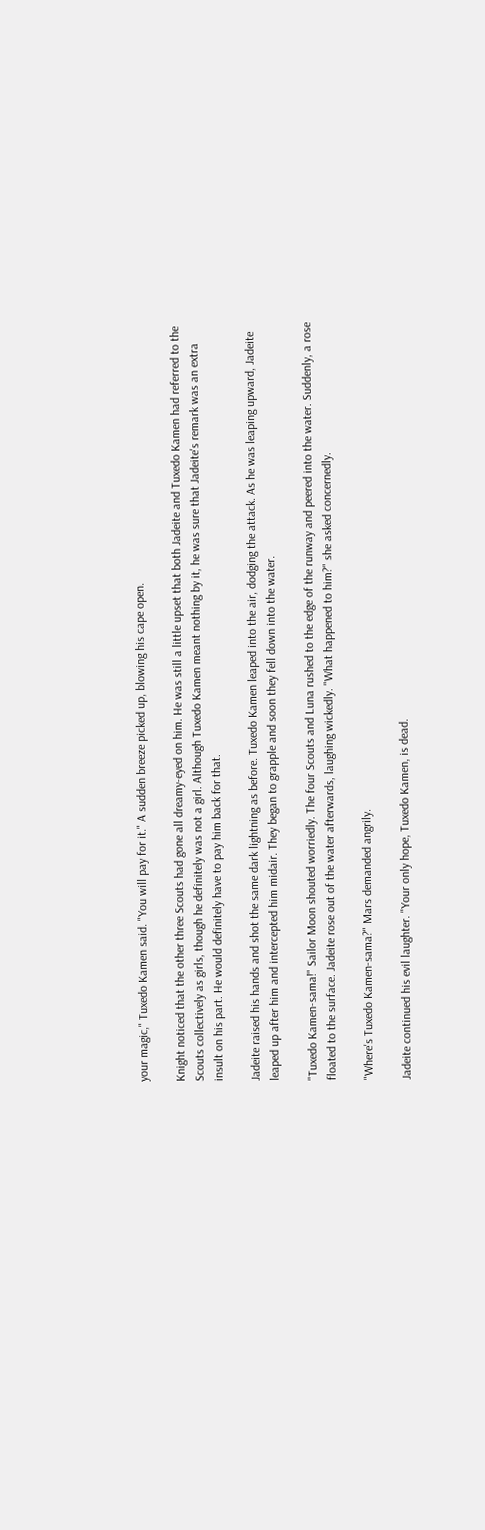your magic," Tuxedo Kamen said. "You will pay for it." A sudden breeze picked up, blowing his cape open.

Knight noticed that the other three Scouts had gone all dreamy-eyed on him. He was still a little upset that both Jadeite and Tuxedo Kamen had referred to the Scouts collectively as girls, though he definitely was not a girl. Although Tuxedo Kamen meant nothing by it, he was sure that Jadeite's remark was an extra insult on his part. He would definitely have to pay him back for that.

Jadeite raised his hands and shot the same dark lightning as before. Tuxedo Kamen leaped into the air, dodging the attack. As he was leaping upward, Jadeite leaped up after him and intercepted him midair. They began to grapple and soon they fell down into the water.

"Tuxedo Kamen-sama!" Sailor Moon shouted worriedly. The four Scouts and Luna rushed to the edge of the runway and peered into the water. Suddenly, a rose floated to the surface. Jadeite rose out of the water afterwards, laughing wickedly. "What happened to him?" she asked concernedly.

"Where's Tuxedo Kamen-sama?" Mars demanded angrily.

Jadeite continued his evil laughter. "Your only hope, Tuxedo Kamen, is dead.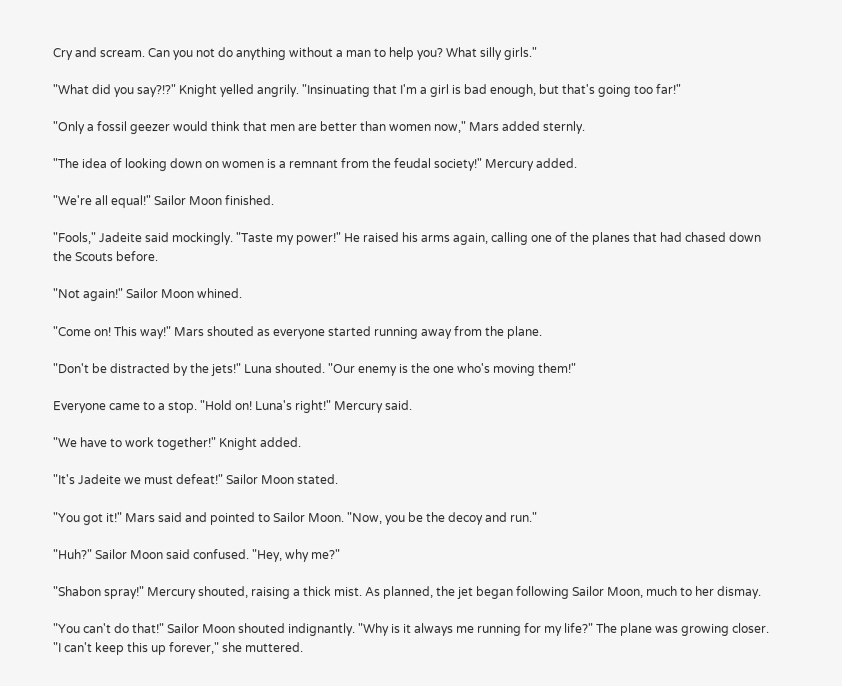Cry and scream. Can you not do anything without a man to help you? What silly girls."

"What did you say?!?" Knight yelled angrily. "Insinuating that I'm a girl is bad enough, but that's going too far!"

"Only a fossil geezer would think that men are better than women now," Mars added sternly.

"The idea of looking down on women is a remnant from the feudal society!" Mercury added.

"We're all equal!" Sailor Moon finished.

"Fools," Jadeite said mockingly. "Taste my power!" He raised his arms again, calling one of the planes that had chased down the Scouts before.

"Not again!" Sailor Moon whined.

"Come on! This way!" Mars shouted as everyone started running away from the plane.

"Don't be distracted by the jets!" Luna shouted. "Our enemy is the one who's moving them!"

Everyone came to a stop. "Hold on! Luna's right!" Mercury said.

"We have to work together!" Knight added.

"It's Jadeite we must defeat!" Sailor Moon stated.

"You got it!" Mars said and pointed to Sailor Moon. "Now, you be the decoy and run."

"Huh?" Sailor Moon said confused. "Hey, why me?"

"Shabon spray!" Mercury shouted, raising a thick mist. As planned, the jet began following Sailor Moon, much to her dismay.

"You can't do that!" Sailor Moon shouted indignantly. "Why is it always me running for my life?" The plane was growing closer. "I can't keep this up forever," she muttered.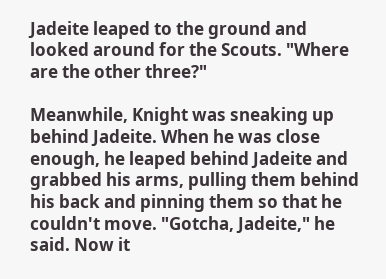Jadeite leaped to the ground and looked around for the Scouts. "Where are the other three?"

Meanwhile, Knight was sneaking up behind Jadeite. When he was close enough, he leaped behind Jadeite and grabbed his arms, pulling them behind his back and pinning them so that he couldn't move. "Gotcha, Jadeite," he said. Now it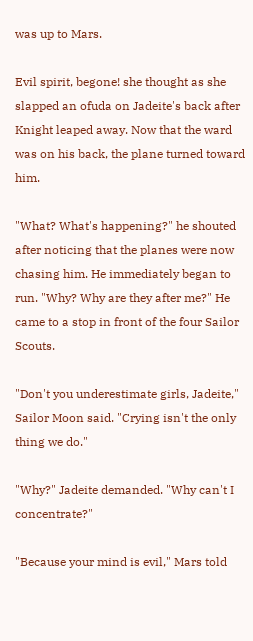was up to Mars.

Evil spirit, begone! she thought as she slapped an ofuda on Jadeite's back after Knight leaped away. Now that the ward was on his back, the plane turned toward him.

"What? What's happening?" he shouted after noticing that the planes were now chasing him. He immediately began to run. "Why? Why are they after me?" He came to a stop in front of the four Sailor Scouts.

"Don't you underestimate girls, Jadeite," Sailor Moon said. "Crying isn't the only thing we do."

"Why?" Jadeite demanded. "Why can't I concentrate?"

"Because your mind is evil," Mars told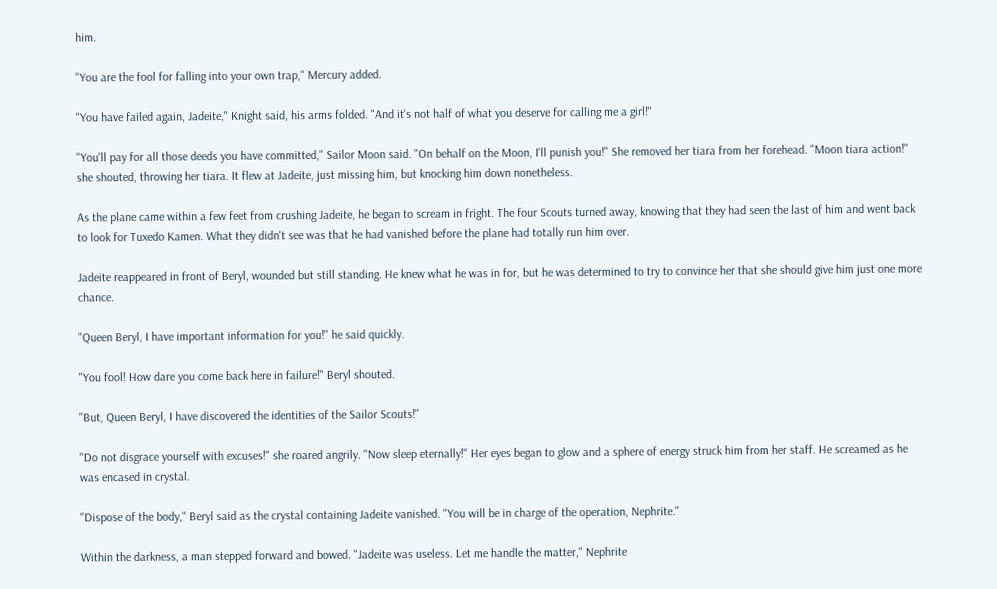him.

"You are the fool for falling into your own trap," Mercury added.

"You have failed again, Jadeite," Knight said, his arms folded. "And it's not half of what you deserve for calling me a girl!"

"You'll pay for all those deeds you have committed," Sailor Moon said. "On behalf on the Moon, I'll punish you!" She removed her tiara from her forehead. "Moon tiara action!" she shouted, throwing her tiara. It flew at Jadeite, just missing him, but knocking him down nonetheless.

As the plane came within a few feet from crushing Jadeite, he began to scream in fright. The four Scouts turned away, knowing that they had seen the last of him and went back to look for Tuxedo Kamen. What they didn't see was that he had vanished before the plane had totally run him over.

Jadeite reappeared in front of Beryl, wounded but still standing. He knew what he was in for, but he was determined to try to convince her that she should give him just one more chance.

"Queen Beryl, I have important information for you!" he said quickly.

"You fool! How dare you come back here in failure!" Beryl shouted.

"But, Queen Beryl, I have discovered the identities of the Sailor Scouts!"

"Do not disgrace yourself with excuses!" she roared angrily. "Now sleep eternally!" Her eyes began to glow and a sphere of energy struck him from her staff. He screamed as he was encased in crystal.

"Dispose of the body," Beryl said as the crystal containing Jadeite vanished. "You will be in charge of the operation, Nephrite."

Within the darkness, a man stepped forward and bowed. "Jadeite was useless. Let me handle the matter," Nephrite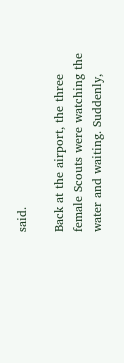said.

Back at the airport, the three female Scouts were watching the water and waiting. Suddenly,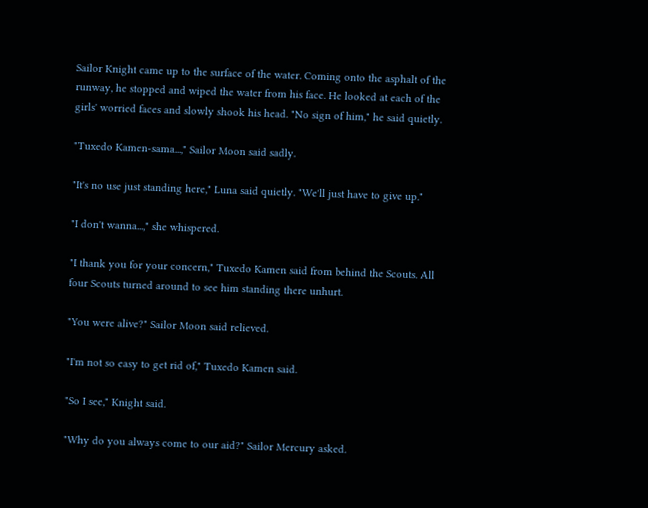Sailor Knight came up to the surface of the water. Coming onto the asphalt of the runway, he stopped and wiped the water from his face. He looked at each of the girls' worried faces and slowly shook his head. "No sign of him," he said quietly.

"Tuxedo Kamen-sama...," Sailor Moon said sadly.

"It's no use just standing here," Luna said quietly. "We'll just have to give up."

"I don't wanna...," she whispered.

"I thank you for your concern," Tuxedo Kamen said from behind the Scouts. All four Scouts turned around to see him standing there unhurt.

"You were alive?" Sailor Moon said relieved.

"I'm not so easy to get rid of," Tuxedo Kamen said.

"So I see," Knight said.

"Why do you always come to our aid?" Sailor Mercury asked.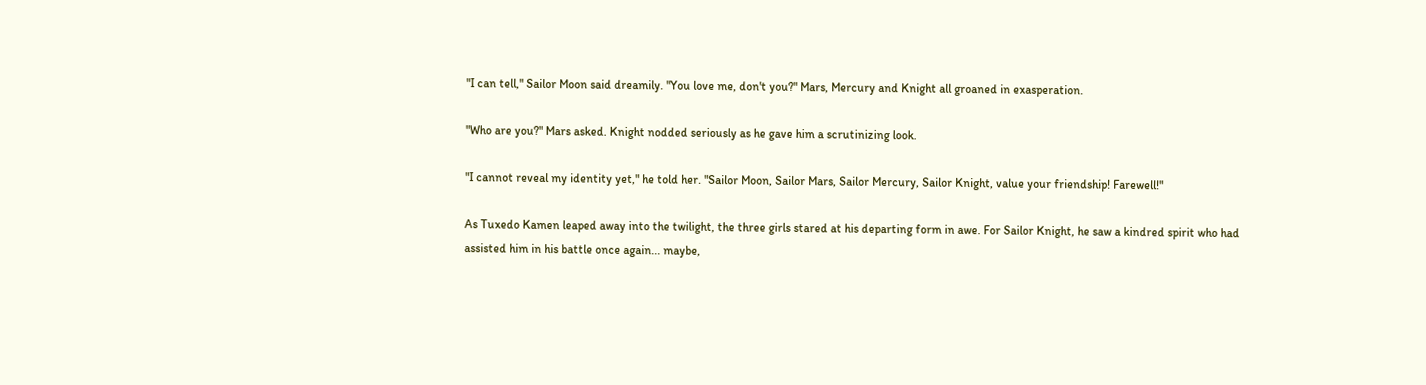"I can tell," Sailor Moon said dreamily. "You love me, don't you?" Mars, Mercury and Knight all groaned in exasperation.

"Who are you?" Mars asked. Knight nodded seriously as he gave him a scrutinizing look.

"I cannot reveal my identity yet," he told her. "Sailor Moon, Sailor Mars, Sailor Mercury, Sailor Knight, value your friendship! Farewell!"

As Tuxedo Kamen leaped away into the twilight, the three girls stared at his departing form in awe. For Sailor Knight, he saw a kindred spirit who had assisted him in his battle once again... maybe,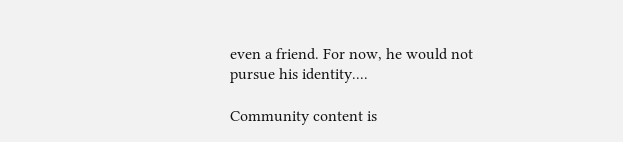even a friend. For now, he would not pursue his identity....

Community content is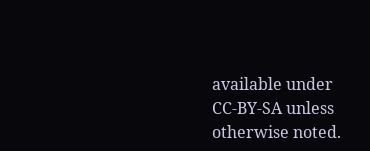available under CC-BY-SA unless otherwise noted.